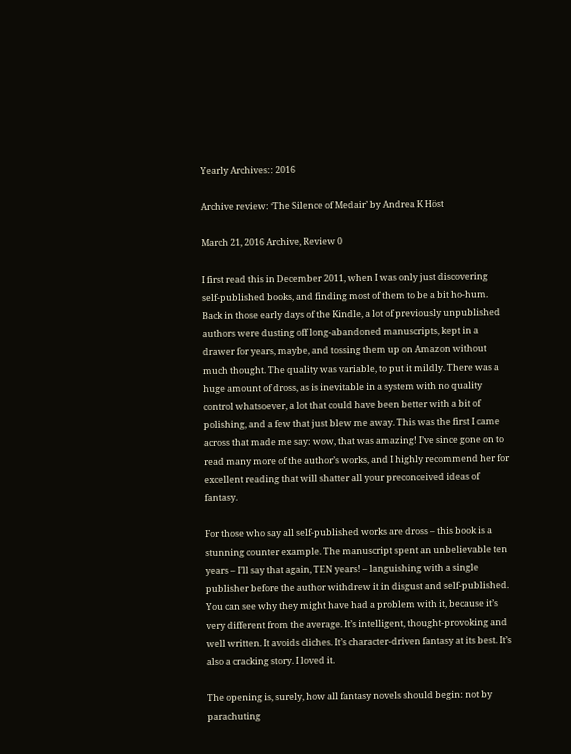Yearly Archives:: 2016

Archive review: ‘The Silence of Medair’ by Andrea K Höst

March 21, 2016 Archive, Review 0

I first read this in December 2011, when I was only just discovering self-published books, and finding most of them to be a bit ho-hum. Back in those early days of the Kindle, a lot of previously unpublished authors were dusting off long-abandoned manuscripts, kept in a drawer for years, maybe, and tossing them up on Amazon without much thought. The quality was variable, to put it mildly. There was a huge amount of dross, as is inevitable in a system with no quality control whatsoever, a lot that could have been better with a bit of polishing, and a few that just blew me away. This was the first I came across that made me say: wow, that was amazing! I’ve since gone on to read many more of the author’s works, and I highly recommend her for excellent reading that will shatter all your preconceived ideas of fantasy.

For those who say all self-published works are dross – this book is a stunning counter example. The manuscript spent an unbelievable ten years – I’ll say that again, TEN years! – languishing with a single publisher before the author withdrew it in disgust and self-published. You can see why they might have had a problem with it, because it’s very different from the average. It’s intelligent, thought-provoking and well written. It avoids cliches. It’s character-driven fantasy at its best. It’s also a cracking story. I loved it.

The opening is, surely, how all fantasy novels should begin: not by parachuting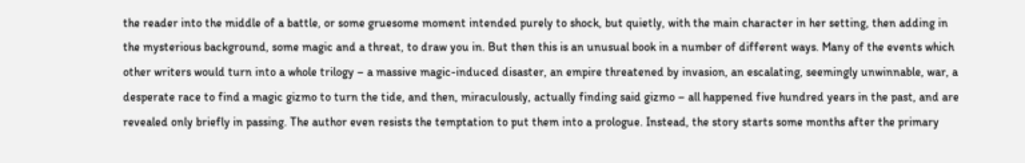the reader into the middle of a battle, or some gruesome moment intended purely to shock, but quietly, with the main character in her setting, then adding in the mysterious background, some magic and a threat, to draw you in. But then this is an unusual book in a number of different ways. Many of the events which other writers would turn into a whole trilogy – a massive magic-induced disaster, an empire threatened by invasion, an escalating, seemingly unwinnable, war, a desperate race to find a magic gizmo to turn the tide, and then, miraculously, actually finding said gizmo – all happened five hundred years in the past, and are revealed only briefly in passing. The author even resists the temptation to put them into a prologue. Instead, the story starts some months after the primary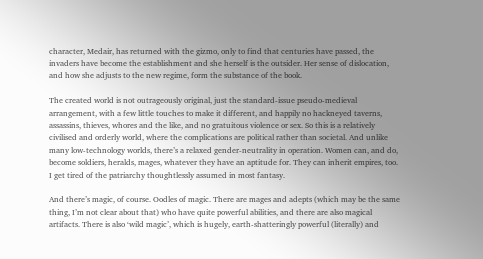character, Medair, has returned with the gizmo, only to find that centuries have passed, the invaders have become the establishment and she herself is the outsider. Her sense of dislocation, and how she adjusts to the new regime, form the substance of the book.

The created world is not outrageously original, just the standard-issue pseudo-medieval arrangement, with a few little touches to make it different, and happily no hackneyed taverns, assassins, thieves, whores and the like, and no gratuitous violence or sex. So this is a relatively civilised and orderly world, where the complications are political rather than societal. And unlike many low-technology worlds, there’s a relaxed gender-neutrality in operation. Women can, and do, become soldiers, heralds, mages, whatever they have an aptitude for. They can inherit empires, too. I get tired of the patriarchy thoughtlessly assumed in most fantasy.

And there’s magic, of course. Oodles of magic. There are mages and adepts (which may be the same thing, I’m not clear about that) who have quite powerful abilities, and there are also magical artifacts. There is also ‘wild magic’, which is hugely, earth-shatteringly powerful (literally) and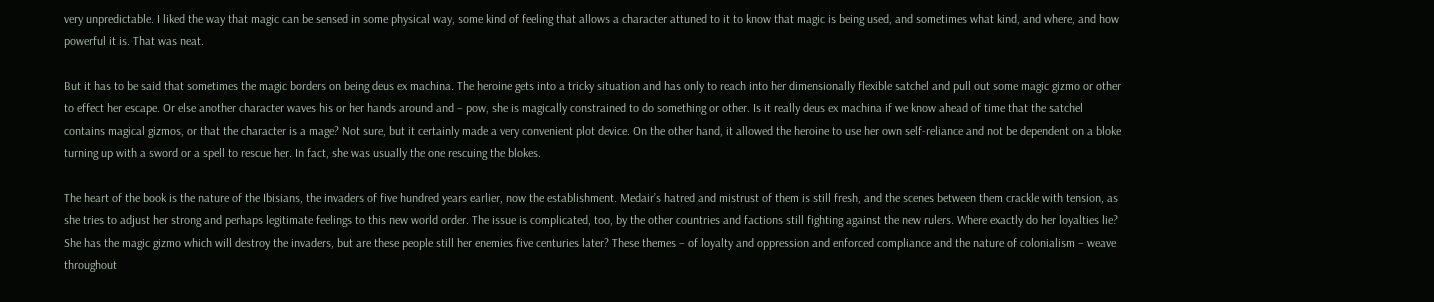very unpredictable. I liked the way that magic can be sensed in some physical way, some kind of feeling that allows a character attuned to it to know that magic is being used, and sometimes what kind, and where, and how powerful it is. That was neat.

But it has to be said that sometimes the magic borders on being deus ex machina. The heroine gets into a tricky situation and has only to reach into her dimensionally flexible satchel and pull out some magic gizmo or other to effect her escape. Or else another character waves his or her hands around and – pow, she is magically constrained to do something or other. Is it really deus ex machina if we know ahead of time that the satchel contains magical gizmos, or that the character is a mage? Not sure, but it certainly made a very convenient plot device. On the other hand, it allowed the heroine to use her own self-reliance and not be dependent on a bloke turning up with a sword or a spell to rescue her. In fact, she was usually the one rescuing the blokes.

The heart of the book is the nature of the Ibisians, the invaders of five hundred years earlier, now the establishment. Medair’s hatred and mistrust of them is still fresh, and the scenes between them crackle with tension, as she tries to adjust her strong and perhaps legitimate feelings to this new world order. The issue is complicated, too, by the other countries and factions still fighting against the new rulers. Where exactly do her loyalties lie? She has the magic gizmo which will destroy the invaders, but are these people still her enemies five centuries later? These themes – of loyalty and oppression and enforced compliance and the nature of colonialism – weave throughout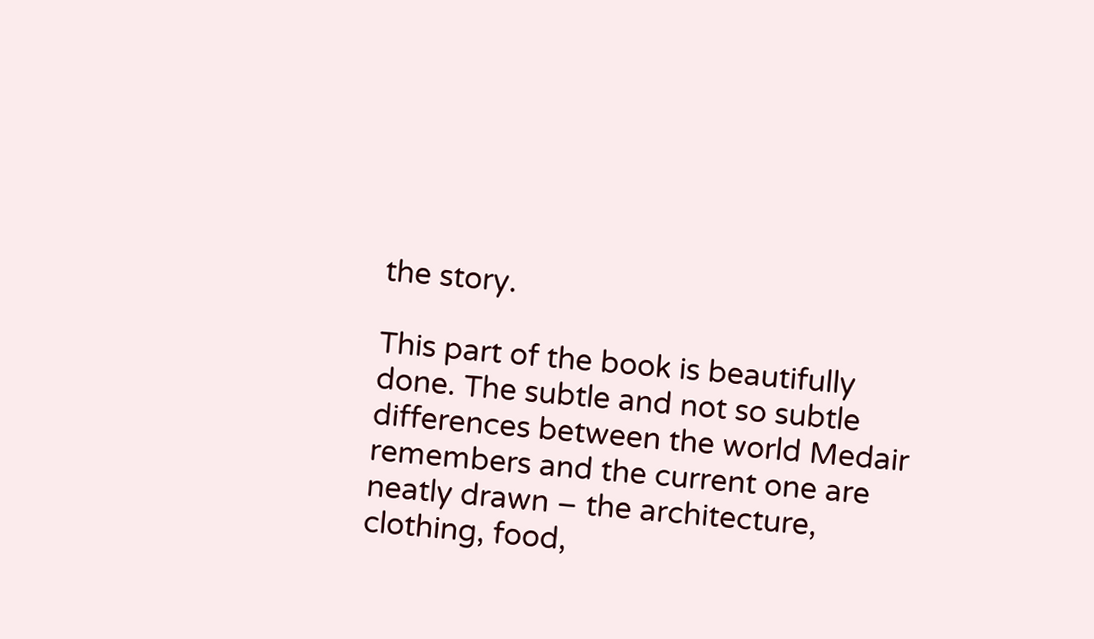the story.

This part of the book is beautifully done. The subtle and not so subtle differences between the world Medair remembers and the current one are neatly drawn – the architecture, clothing, food,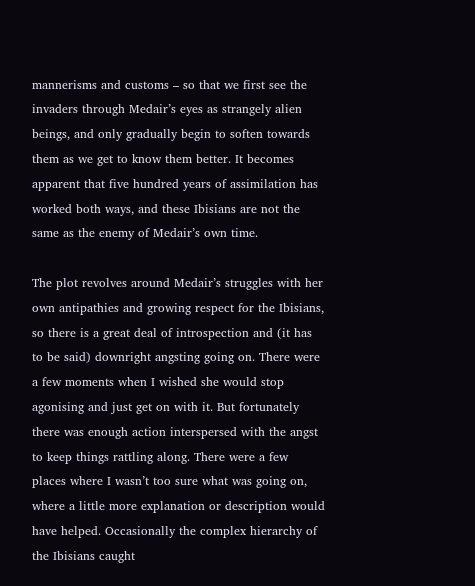mannerisms and customs – so that we first see the invaders through Medair’s eyes as strangely alien beings, and only gradually begin to soften towards them as we get to know them better. It becomes apparent that five hundred years of assimilation has worked both ways, and these Ibisians are not the same as the enemy of Medair’s own time.

The plot revolves around Medair’s struggles with her own antipathies and growing respect for the Ibisians, so there is a great deal of introspection and (it has to be said) downright angsting going on. There were a few moments when I wished she would stop agonising and just get on with it. But fortunately there was enough action interspersed with the angst to keep things rattling along. There were a few places where I wasn’t too sure what was going on, where a little more explanation or description would have helped. Occasionally the complex hierarchy of the Ibisians caught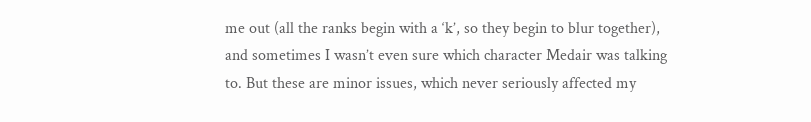me out (all the ranks begin with a ‘k’, so they begin to blur together), and sometimes I wasn’t even sure which character Medair was talking to. But these are minor issues, which never seriously affected my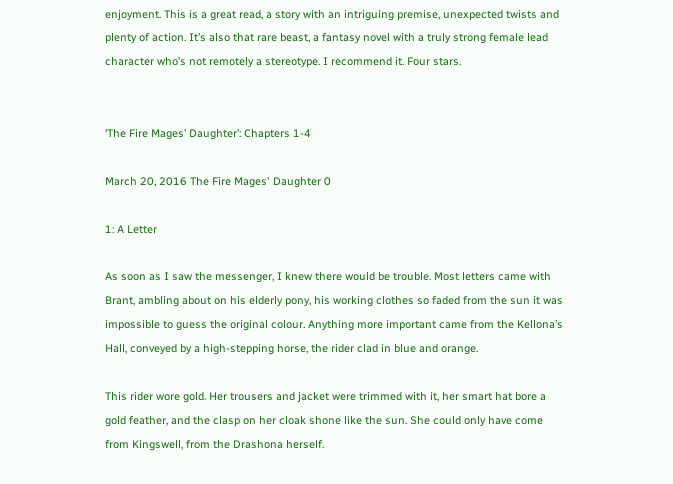enjoyment. This is a great read, a story with an intriguing premise, unexpected twists and plenty of action. It’s also that rare beast, a fantasy novel with a truly strong female lead character who’s not remotely a stereotype. I recommend it. Four stars.


‘The Fire Mages’ Daughter’: Chapters 1-4

March 20, 2016 The Fire Mages' Daughter 0

1: A Letter

As soon as I saw the messenger, I knew there would be trouble. Most letters came with Brant, ambling about on his elderly pony, his working clothes so faded from the sun it was impossible to guess the original colour. Anything more important came from the Kellona’s Hall, conveyed by a high-stepping horse, the rider clad in blue and orange.

This rider wore gold. Her trousers and jacket were trimmed with it, her smart hat bore a gold feather, and the clasp on her cloak shone like the sun. She could only have come from Kingswell, from the Drashona herself.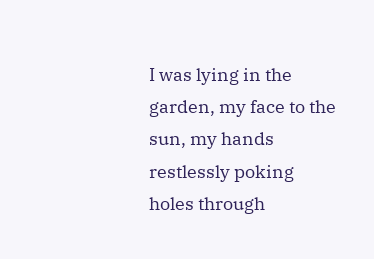I was lying in the garden, my face to the sun, my hands restlessly poking holes through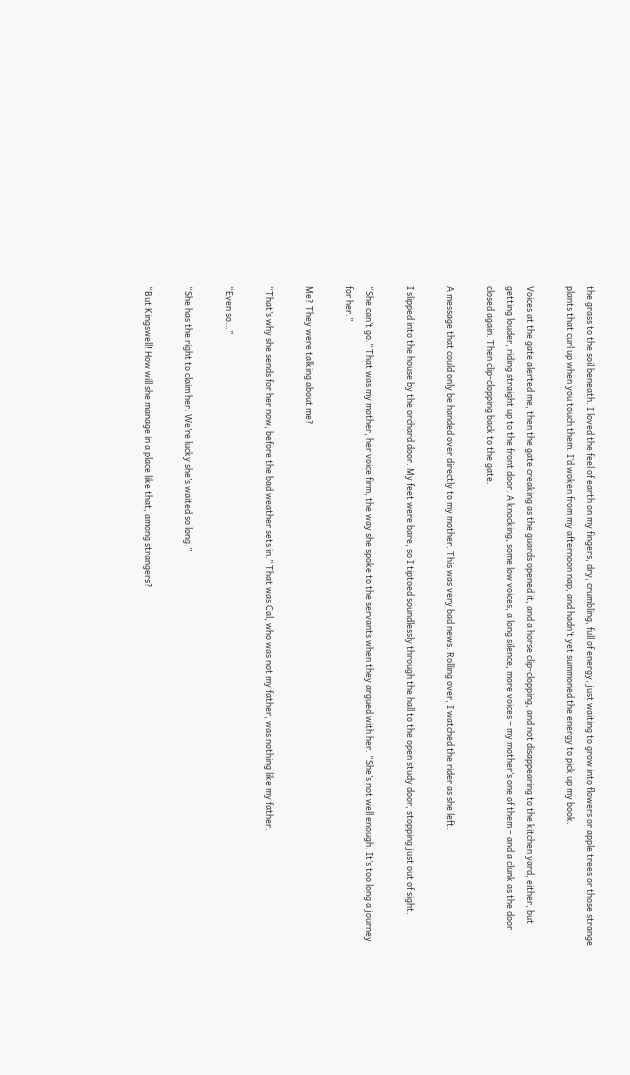the grass to the soil beneath. I loved the feel of earth on my fingers, dry, crumbling, full of energy, just waiting to grow into flowers or apple trees or those strange plants that curl up when you touch them. I’d woken from my afternoon nap, and hadn’t yet summoned the energy to pick up my book.

Voices at the gate alerted me, then the gate creaking as the guards opened it, and a horse clip-clopping, and not disappearing to the kitchen yard, either, but getting louder, riding straight up to the front door. A knocking, some low voices, a long silence, more voices – my mother’s one of them – and a clunk as the door closed again. Then clip-clopping back to the gate.

A message that could only be handed over directly to my mother. This was very bad news. Rolling over, I watched the rider as she left.

I slipped into the house by the orchard door. My feet were bare, so I tiptoed soundlessly through the hall to the open study door, stopping just out of sight.

“She can’t go.” That was my mother, her voice firm, the way she spoke to the servants when they argued with her. “She’s not well enough. It’s too long a journey for her.”

Me? They were talking about me?

“That’s why she sends for her now, before the bad weather sets in.” That was Cal, who was not my father, was nothing like my father.

“Even so…”

“She has the right to claim her. We’re lucky she’s waited so long.”

“But Kingswell! How will she manage in a place like that, among strangers?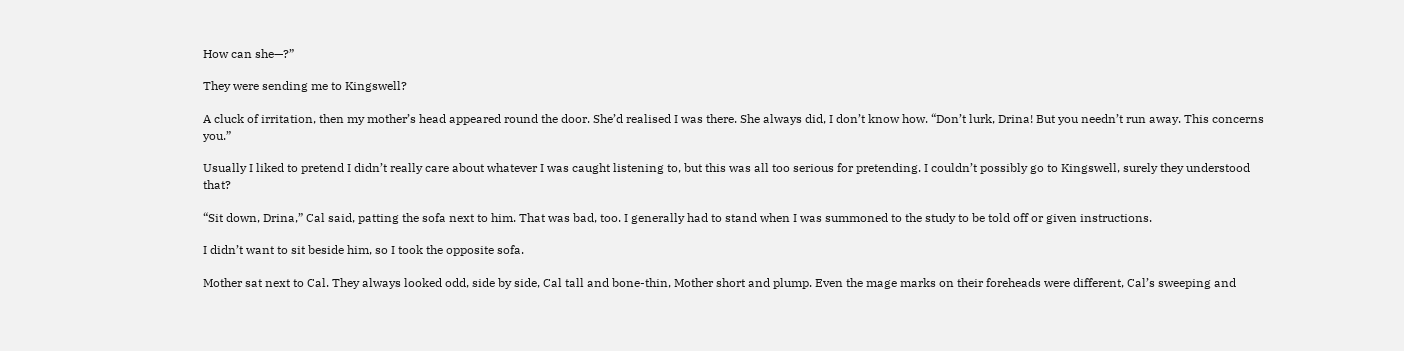How can she—?”

They were sending me to Kingswell?

A cluck of irritation, then my mother’s head appeared round the door. She’d realised I was there. She always did, I don’t know how. “Don’t lurk, Drina! But you needn’t run away. This concerns you.”

Usually I liked to pretend I didn’t really care about whatever I was caught listening to, but this was all too serious for pretending. I couldn’t possibly go to Kingswell, surely they understood that?

“Sit down, Drina,” Cal said, patting the sofa next to him. That was bad, too. I generally had to stand when I was summoned to the study to be told off or given instructions.

I didn’t want to sit beside him, so I took the opposite sofa.

Mother sat next to Cal. They always looked odd, side by side, Cal tall and bone-thin, Mother short and plump. Even the mage marks on their foreheads were different, Cal’s sweeping and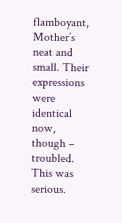flamboyant, Mother’s neat and small. Their expressions were identical now, though – troubled. This was serious.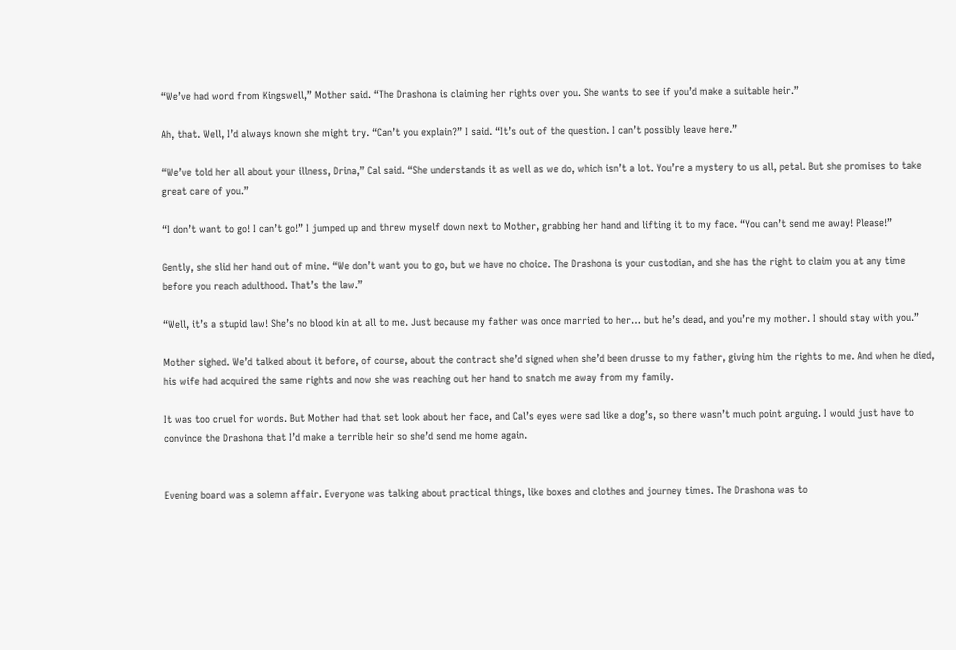“We’ve had word from Kingswell,” Mother said. “The Drashona is claiming her rights over you. She wants to see if you’d make a suitable heir.”

Ah, that. Well, I’d always known she might try. “Can’t you explain?” I said. “It’s out of the question. I can’t possibly leave here.”

“We’ve told her all about your illness, Drina,” Cal said. “She understands it as well as we do, which isn’t a lot. You’re a mystery to us all, petal. But she promises to take great care of you.”

“I don’t want to go! I can’t go!” I jumped up and threw myself down next to Mother, grabbing her hand and lifting it to my face. “You can’t send me away! Please!”

Gently, she slid her hand out of mine. “We don’t want you to go, but we have no choice. The Drashona is your custodian, and she has the right to claim you at any time before you reach adulthood. That’s the law.”

“Well, it’s a stupid law! She’s no blood kin at all to me. Just because my father was once married to her… but he’s dead, and you’re my mother. I should stay with you.”

Mother sighed. We’d talked about it before, of course, about the contract she’d signed when she’d been drusse to my father, giving him the rights to me. And when he died, his wife had acquired the same rights and now she was reaching out her hand to snatch me away from my family.

It was too cruel for words. But Mother had that set look about her face, and Cal’s eyes were sad like a dog’s, so there wasn’t much point arguing. I would just have to convince the Drashona that I’d make a terrible heir so she’d send me home again.


Evening board was a solemn affair. Everyone was talking about practical things, like boxes and clothes and journey times. The Drashona was to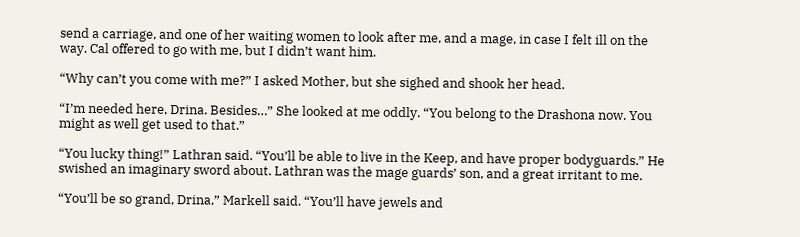send a carriage, and one of her waiting women to look after me, and a mage, in case I felt ill on the way. Cal offered to go with me, but I didn’t want him.

“Why can’t you come with me?” I asked Mother, but she sighed and shook her head.

“I’m needed here, Drina. Besides…” She looked at me oddly. “You belong to the Drashona now. You might as well get used to that.”

“You lucky thing!” Lathran said. “You’ll be able to live in the Keep, and have proper bodyguards.” He swished an imaginary sword about. Lathran was the mage guards’ son, and a great irritant to me.

“You’ll be so grand, Drina,” Markell said. “You’ll have jewels and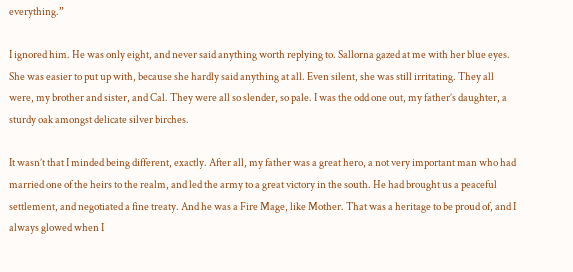everything.”

I ignored him. He was only eight, and never said anything worth replying to. Sallorna gazed at me with her blue eyes. She was easier to put up with, because she hardly said anything at all. Even silent, she was still irritating. They all were, my brother and sister, and Cal. They were all so slender, so pale. I was the odd one out, my father’s daughter, a sturdy oak amongst delicate silver birches.

It wasn’t that I minded being different, exactly. After all, my father was a great hero, a not very important man who had married one of the heirs to the realm, and led the army to a great victory in the south. He had brought us a peaceful settlement, and negotiated a fine treaty. And he was a Fire Mage, like Mother. That was a heritage to be proud of, and I always glowed when I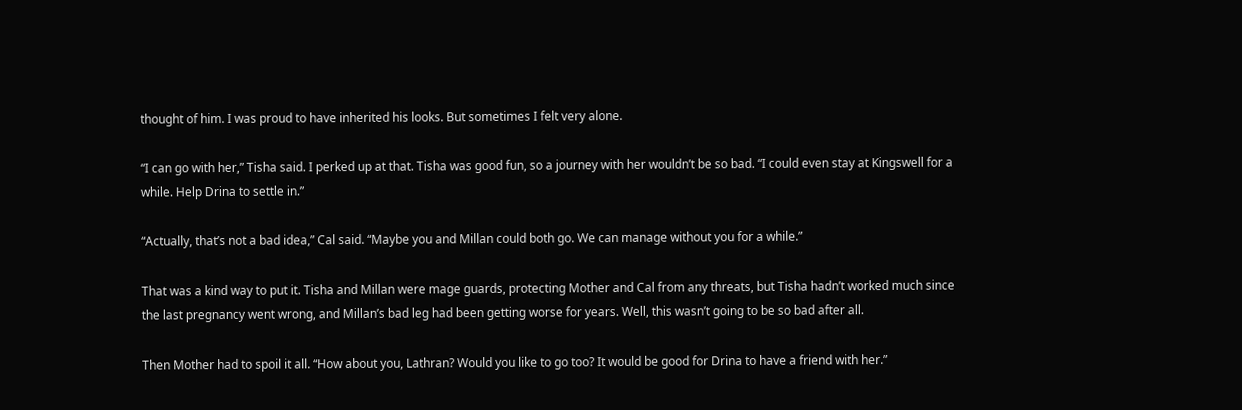thought of him. I was proud to have inherited his looks. But sometimes I felt very alone.

“I can go with her,” Tisha said. I perked up at that. Tisha was good fun, so a journey with her wouldn’t be so bad. “I could even stay at Kingswell for a while. Help Drina to settle in.”

“Actually, that’s not a bad idea,” Cal said. “Maybe you and Millan could both go. We can manage without you for a while.”

That was a kind way to put it. Tisha and Millan were mage guards, protecting Mother and Cal from any threats, but Tisha hadn’t worked much since the last pregnancy went wrong, and Millan’s bad leg had been getting worse for years. Well, this wasn’t going to be so bad after all.

Then Mother had to spoil it all. “How about you, Lathran? Would you like to go too? It would be good for Drina to have a friend with her.”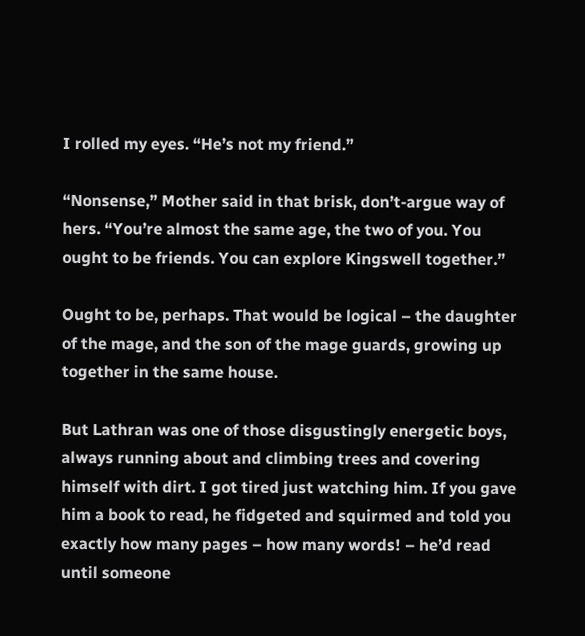I rolled my eyes. “He’s not my friend.”

“Nonsense,” Mother said in that brisk, don’t-argue way of hers. “You’re almost the same age, the two of you. You ought to be friends. You can explore Kingswell together.”

Ought to be, perhaps. That would be logical – the daughter of the mage, and the son of the mage guards, growing up together in the same house.

But Lathran was one of those disgustingly energetic boys, always running about and climbing trees and covering himself with dirt. I got tired just watching him. If you gave him a book to read, he fidgeted and squirmed and told you exactly how many pages – how many words! – he’d read until someone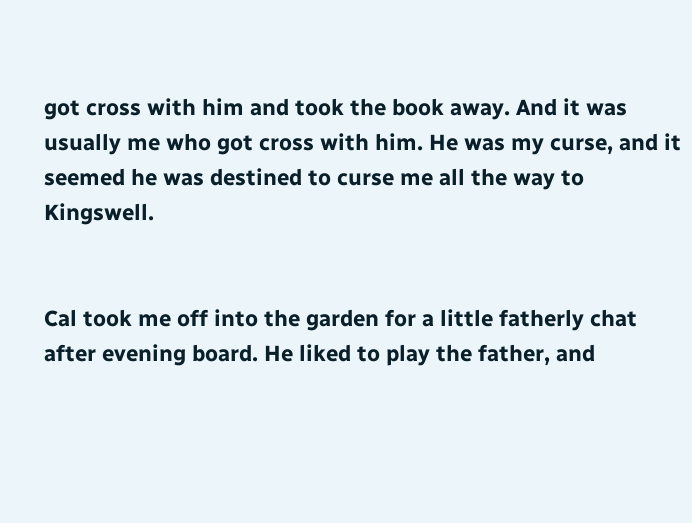got cross with him and took the book away. And it was usually me who got cross with him. He was my curse, and it seemed he was destined to curse me all the way to Kingswell.


Cal took me off into the garden for a little fatherly chat after evening board. He liked to play the father, and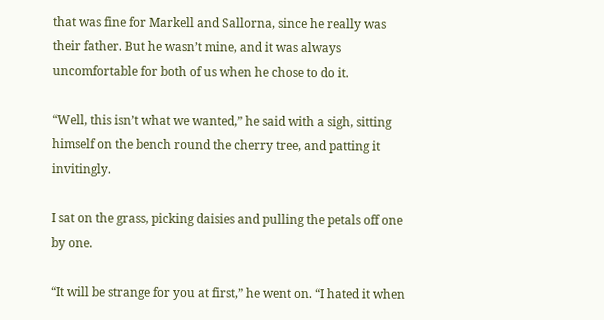that was fine for Markell and Sallorna, since he really was their father. But he wasn’t mine, and it was always uncomfortable for both of us when he chose to do it.

“Well, this isn’t what we wanted,” he said with a sigh, sitting himself on the bench round the cherry tree, and patting it invitingly.

I sat on the grass, picking daisies and pulling the petals off one by one.

“It will be strange for you at first,” he went on. “I hated it when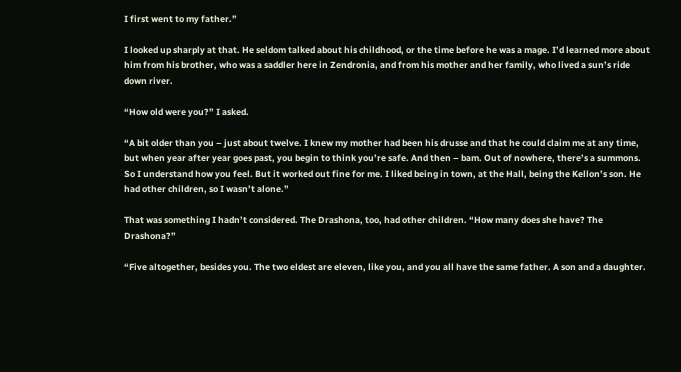I first went to my father.”

I looked up sharply at that. He seldom talked about his childhood, or the time before he was a mage. I’d learned more about him from his brother, who was a saddler here in Zendronia, and from his mother and her family, who lived a sun’s ride down river.

“How old were you?” I asked.

“A bit older than you – just about twelve. I knew my mother had been his drusse and that he could claim me at any time, but when year after year goes past, you begin to think you’re safe. And then – bam. Out of nowhere, there’s a summons. So I understand how you feel. But it worked out fine for me. I liked being in town, at the Hall, being the Kellon’s son. He had other children, so I wasn’t alone.”

That was something I hadn’t considered. The Drashona, too, had other children. “How many does she have? The Drashona?”

“Five altogether, besides you. The two eldest are eleven, like you, and you all have the same father. A son and a daughter.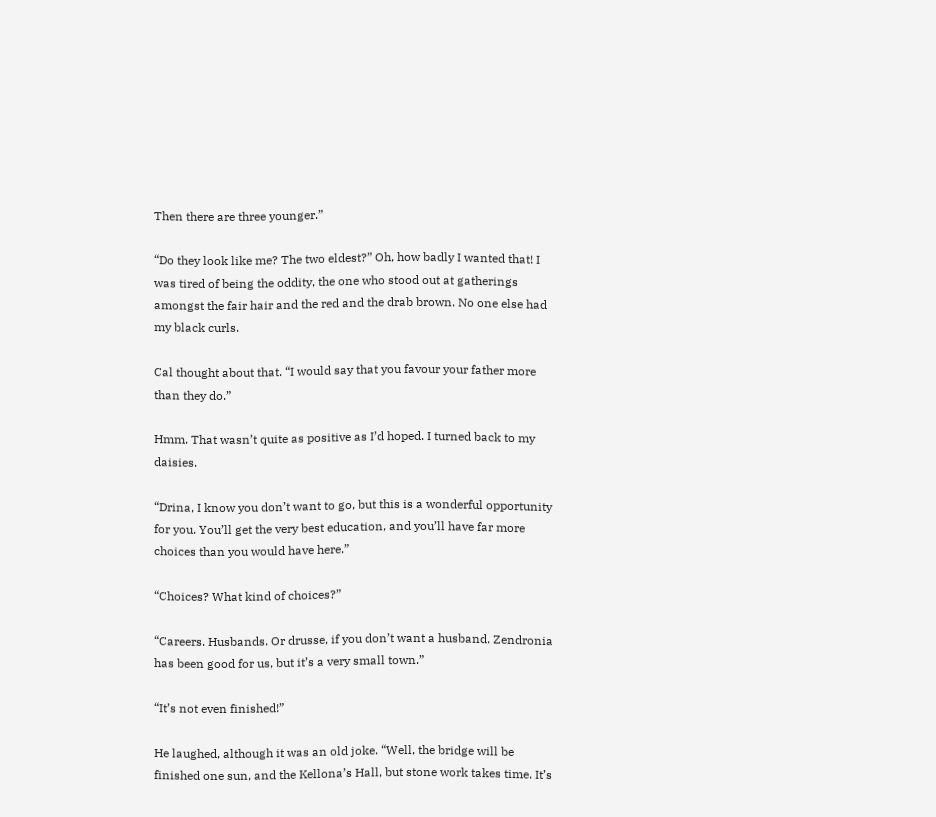Then there are three younger.”

“Do they look like me? The two eldest?” Oh, how badly I wanted that! I was tired of being the oddity, the one who stood out at gatherings amongst the fair hair and the red and the drab brown. No one else had my black curls.

Cal thought about that. “I would say that you favour your father more than they do.”

Hmm. That wasn’t quite as positive as I’d hoped. I turned back to my daisies.

“Drina, I know you don’t want to go, but this is a wonderful opportunity for you. You’ll get the very best education, and you’ll have far more choices than you would have here.”

“Choices? What kind of choices?”

“Careers. Husbands. Or drusse, if you don’t want a husband. Zendronia has been good for us, but it’s a very small town.”

“It’s not even finished!”

He laughed, although it was an old joke. “Well, the bridge will be finished one sun, and the Kellona’s Hall, but stone work takes time. It’s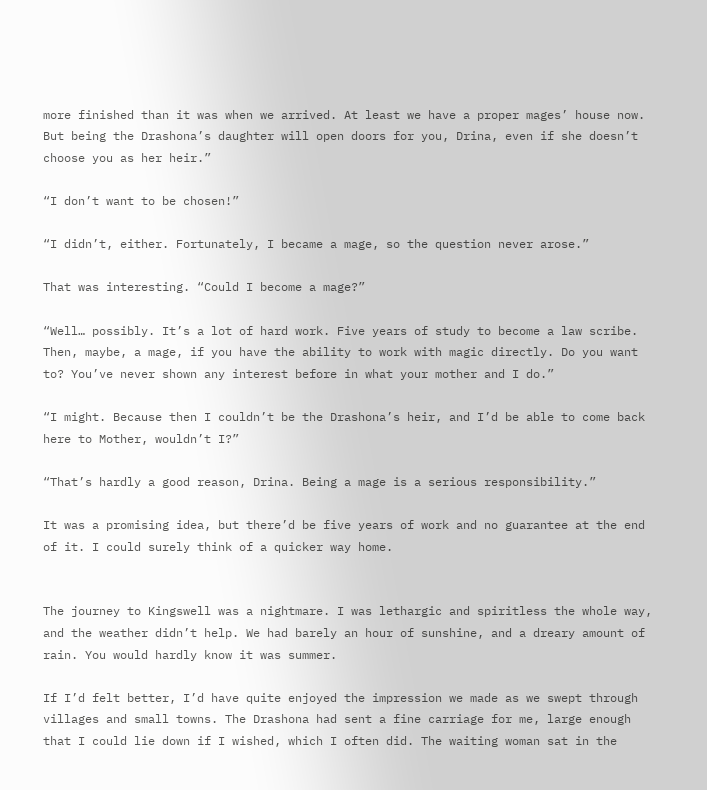more finished than it was when we arrived. At least we have a proper mages’ house now. But being the Drashona’s daughter will open doors for you, Drina, even if she doesn’t choose you as her heir.”

“I don’t want to be chosen!”

“I didn’t, either. Fortunately, I became a mage, so the question never arose.”

That was interesting. “Could I become a mage?”

“Well… possibly. It’s a lot of hard work. Five years of study to become a law scribe. Then, maybe, a mage, if you have the ability to work with magic directly. Do you want to? You’ve never shown any interest before in what your mother and I do.”

“I might. Because then I couldn’t be the Drashona’s heir, and I’d be able to come back here to Mother, wouldn’t I?”

“That’s hardly a good reason, Drina. Being a mage is a serious responsibility.”

It was a promising idea, but there’d be five years of work and no guarantee at the end of it. I could surely think of a quicker way home.


The journey to Kingswell was a nightmare. I was lethargic and spiritless the whole way, and the weather didn’t help. We had barely an hour of sunshine, and a dreary amount of rain. You would hardly know it was summer.

If I’d felt better, I’d have quite enjoyed the impression we made as we swept through villages and small towns. The Drashona had sent a fine carriage for me, large enough that I could lie down if I wished, which I often did. The waiting woman sat in the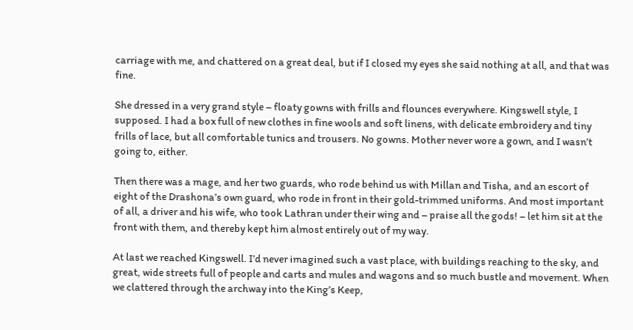carriage with me, and chattered on a great deal, but if I closed my eyes she said nothing at all, and that was fine.

She dressed in a very grand style – floaty gowns with frills and flounces everywhere. Kingswell style, I supposed. I had a box full of new clothes in fine wools and soft linens, with delicate embroidery and tiny frills of lace, but all comfortable tunics and trousers. No gowns. Mother never wore a gown, and I wasn’t going to, either.

Then there was a mage, and her two guards, who rode behind us with Millan and Tisha, and an escort of eight of the Drashona’s own guard, who rode in front in their gold-trimmed uniforms. And most important of all, a driver and his wife, who took Lathran under their wing and – praise all the gods! – let him sit at the front with them, and thereby kept him almost entirely out of my way.

At last we reached Kingswell. I’d never imagined such a vast place, with buildings reaching to the sky, and great, wide streets full of people and carts and mules and wagons and so much bustle and movement. When we clattered through the archway into the King’s Keep,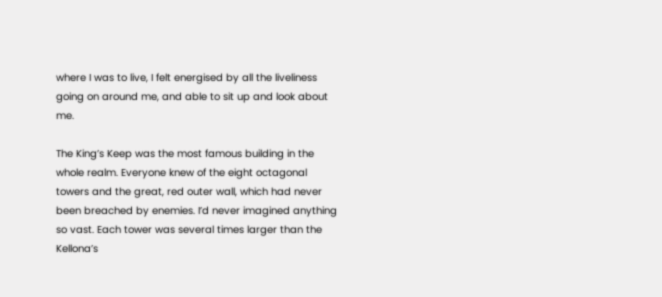where I was to live, I felt energised by all the liveliness going on around me, and able to sit up and look about me.

The King’s Keep was the most famous building in the whole realm. Everyone knew of the eight octagonal towers and the great, red outer wall, which had never been breached by enemies. I’d never imagined anything so vast. Each tower was several times larger than the Kellona’s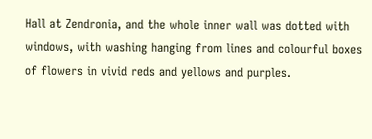Hall at Zendronia, and the whole inner wall was dotted with windows, with washing hanging from lines and colourful boxes of flowers in vivid reds and yellows and purples.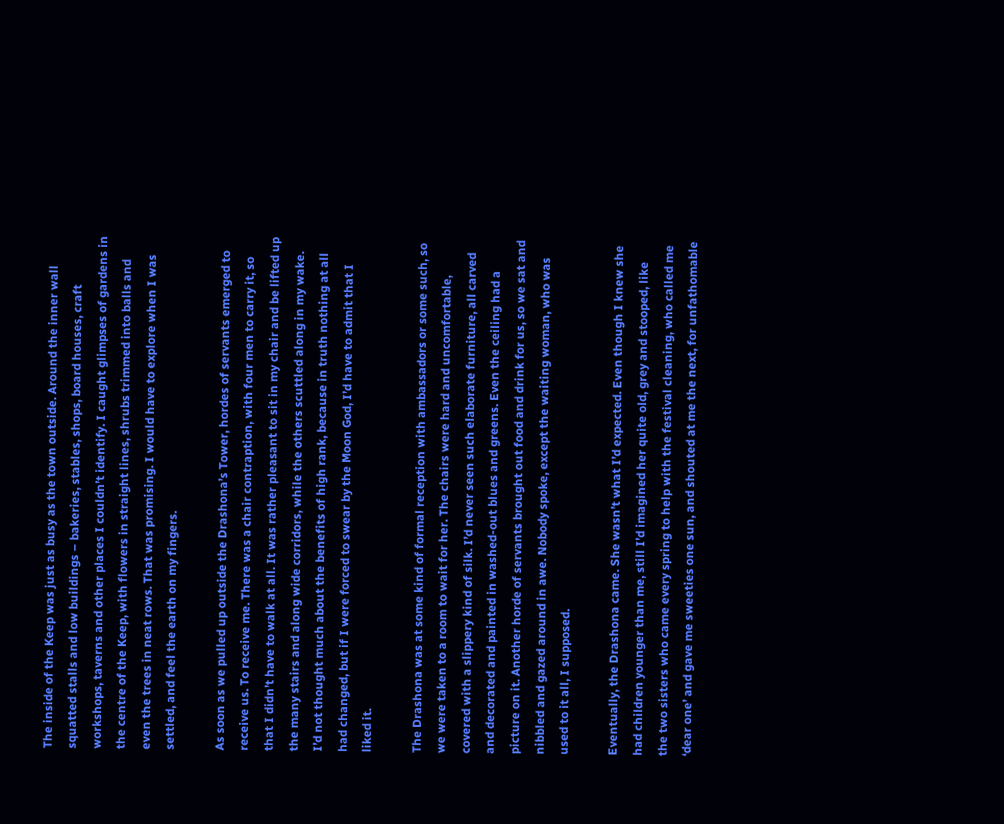The inside of the Keep was just as busy as the town outside. Around the inner wall squatted stalls and low buildings – bakeries, stables, shops, board houses, craft workshops, taverns and other places I couldn’t identify. I caught glimpses of gardens in the centre of the Keep, with flowers in straight lines, shrubs trimmed into balls and even the trees in neat rows. That was promising. I would have to explore when I was settled, and feel the earth on my fingers.

As soon as we pulled up outside the Drashona’s Tower, hordes of servants emerged to receive us. To receive me. There was a chair contraption, with four men to carry it, so that I didn’t have to walk at all. It was rather pleasant to sit in my chair and be lifted up the many stairs and along wide corridors, while the others scuttled along in my wake. I’d not thought much about the benefits of high rank, because in truth nothing at all had changed, but if I were forced to swear by the Moon God, I’d have to admit that I liked it.

The Drashona was at some kind of formal reception with ambassadors or some such, so we were taken to a room to wait for her. The chairs were hard and uncomfortable, covered with a slippery kind of silk. I’d never seen such elaborate furniture, all carved and decorated and painted in washed-out blues and greens. Even the ceiling had a picture on it. Another horde of servants brought out food and drink for us, so we sat and nibbled and gazed around in awe. Nobody spoke, except the waiting woman, who was used to it all, I supposed.

Eventually, the Drashona came. She wasn’t what I’d expected. Even though I knew she had children younger than me, still I’d imagined her quite old, grey and stooped, like the two sisters who came every spring to help with the festival cleaning, who called me ‘dear one’ and gave me sweeties one sun, and shouted at me the next, for unfathomable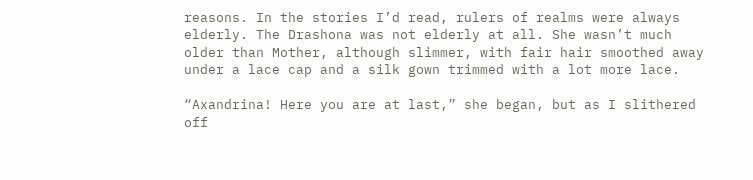reasons. In the stories I’d read, rulers of realms were always elderly. The Drashona was not elderly at all. She wasn’t much older than Mother, although slimmer, with fair hair smoothed away under a lace cap and a silk gown trimmed with a lot more lace.

“Axandrina! Here you are at last,” she began, but as I slithered off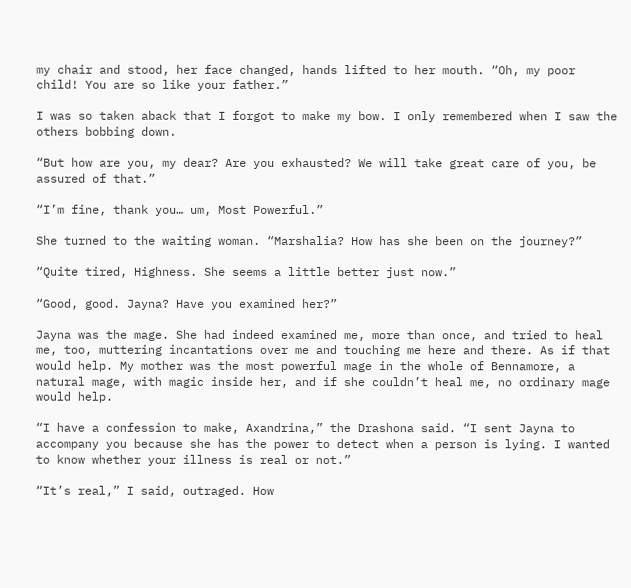my chair and stood, her face changed, hands lifted to her mouth. “Oh, my poor child! You are so like your father.”

I was so taken aback that I forgot to make my bow. I only remembered when I saw the others bobbing down.

“But how are you, my dear? Are you exhausted? We will take great care of you, be assured of that.”

“I’m fine, thank you… um, Most Powerful.”

She turned to the waiting woman. “Marshalia? How has she been on the journey?”

“Quite tired, Highness. She seems a little better just now.”

“Good, good. Jayna? Have you examined her?”

Jayna was the mage. She had indeed examined me, more than once, and tried to heal me, too, muttering incantations over me and touching me here and there. As if that would help. My mother was the most powerful mage in the whole of Bennamore, a natural mage, with magic inside her, and if she couldn’t heal me, no ordinary mage would help.

“I have a confession to make, Axandrina,” the Drashona said. “I sent Jayna to accompany you because she has the power to detect when a person is lying. I wanted to know whether your illness is real or not.”

“It’s real,” I said, outraged. How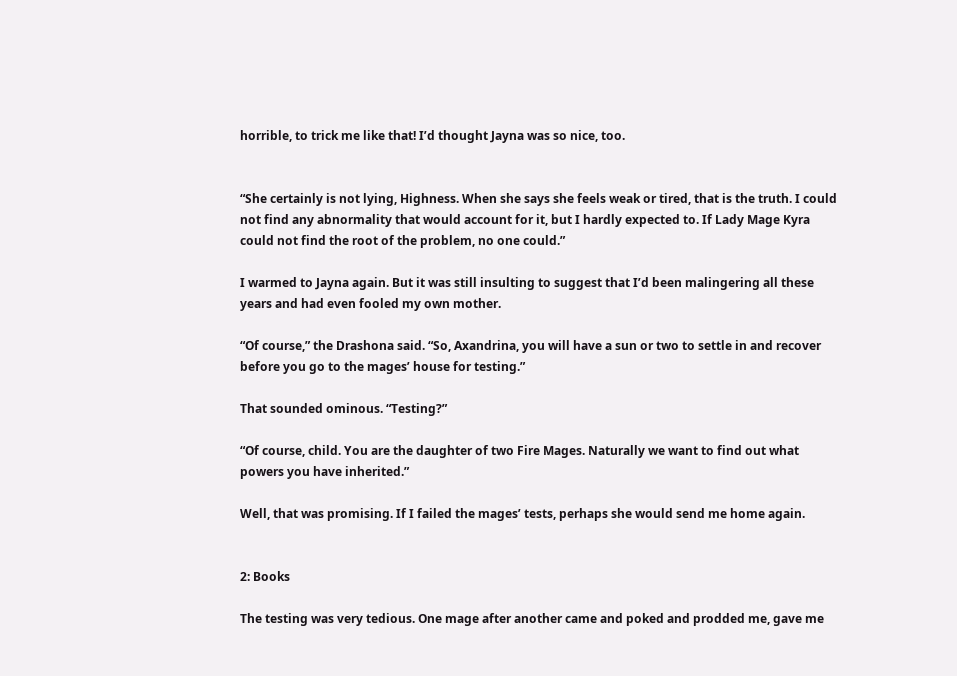horrible, to trick me like that! I’d thought Jayna was so nice, too.


“She certainly is not lying, Highness. When she says she feels weak or tired, that is the truth. I could not find any abnormality that would account for it, but I hardly expected to. If Lady Mage Kyra could not find the root of the problem, no one could.”

I warmed to Jayna again. But it was still insulting to suggest that I’d been malingering all these years and had even fooled my own mother.

“Of course,” the Drashona said. “So, Axandrina, you will have a sun or two to settle in and recover before you go to the mages’ house for testing.”

That sounded ominous. “Testing?”

“Of course, child. You are the daughter of two Fire Mages. Naturally we want to find out what powers you have inherited.”

Well, that was promising. If I failed the mages’ tests, perhaps she would send me home again.


2: Books

The testing was very tedious. One mage after another came and poked and prodded me, gave me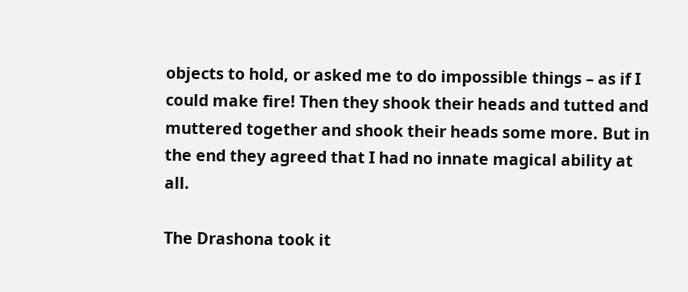objects to hold, or asked me to do impossible things – as if I could make fire! Then they shook their heads and tutted and muttered together and shook their heads some more. But in the end they agreed that I had no innate magical ability at all.

The Drashona took it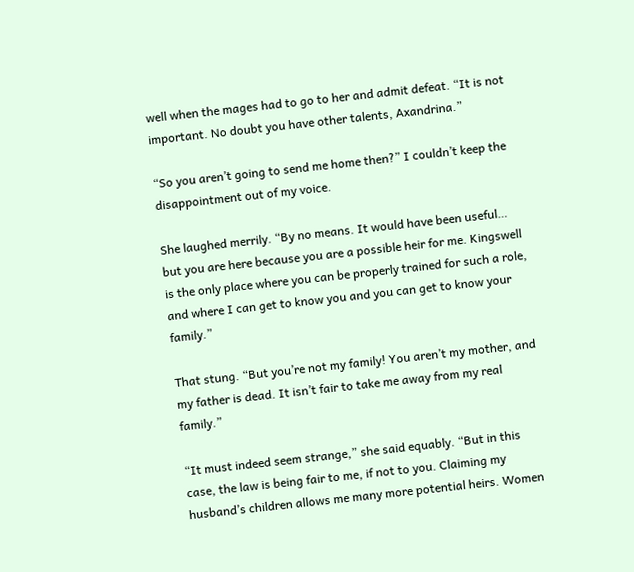well when the mages had to go to her and admit defeat. “It is not important. No doubt you have other talents, Axandrina.”

“So you aren’t going to send me home then?” I couldn’t keep the disappointment out of my voice.

She laughed merrily. “By no means. It would have been useful… but you are here because you are a possible heir for me. Kingswell is the only place where you can be properly trained for such a role, and where I can get to know you and you can get to know your family.”

That stung. “But you’re not my family! You aren’t my mother, and my father is dead. It isn’t fair to take me away from my real family.”

“It must indeed seem strange,” she said equably. “But in this case, the law is being fair to me, if not to you. Claiming my husband’s children allows me many more potential heirs. Women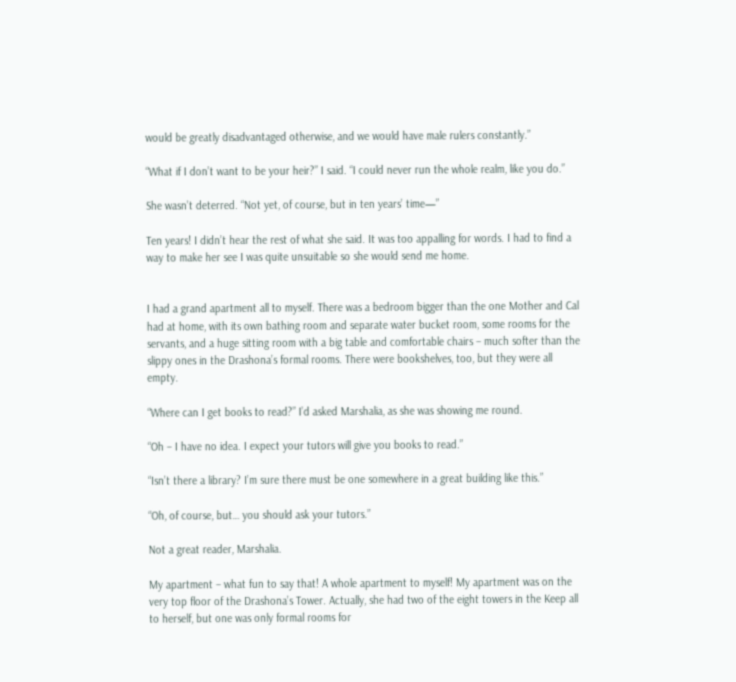would be greatly disadvantaged otherwise, and we would have male rulers constantly.”

“What if I don’t want to be your heir?” I said. “I could never run the whole realm, like you do.”

She wasn’t deterred. “Not yet, of course, but in ten years’ time—”

Ten years! I didn’t hear the rest of what she said. It was too appalling for words. I had to find a way to make her see I was quite unsuitable so she would send me home.


I had a grand apartment all to myself. There was a bedroom bigger than the one Mother and Cal had at home, with its own bathing room and separate water bucket room, some rooms for the servants, and a huge sitting room with a big table and comfortable chairs – much softer than the slippy ones in the Drashona’s formal rooms. There were bookshelves, too, but they were all empty.

“Where can I get books to read?” I’d asked Marshalia, as she was showing me round.

“Oh – I have no idea. I expect your tutors will give you books to read.”

“Isn’t there a library? I’m sure there must be one somewhere in a great building like this.”

“Oh, of course, but… you should ask your tutors.”

Not a great reader, Marshalia.

My apartment – what fun to say that! A whole apartment to myself! My apartment was on the very top floor of the Drashona’s Tower. Actually, she had two of the eight towers in the Keep all to herself, but one was only formal rooms for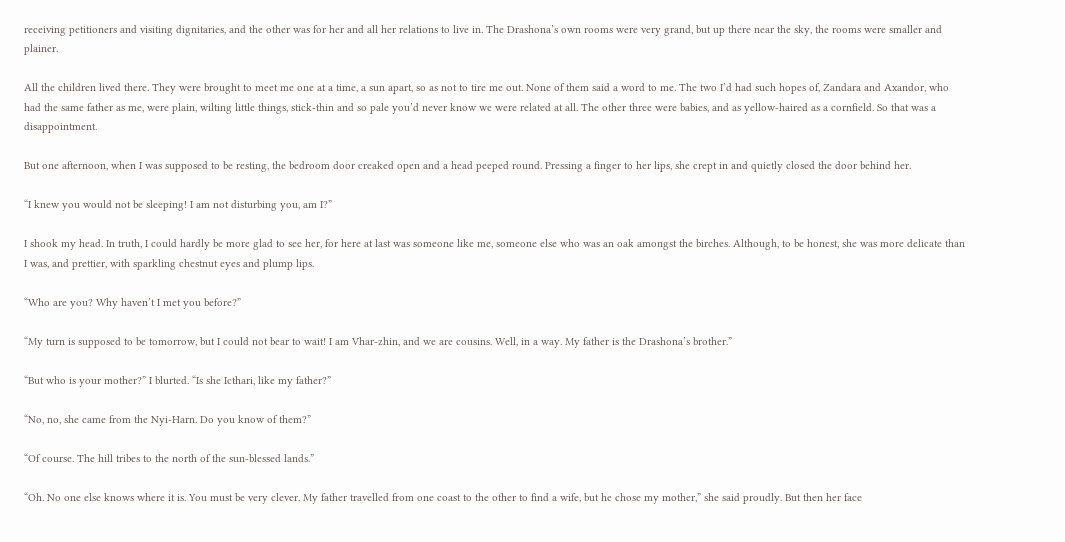receiving petitioners and visiting dignitaries, and the other was for her and all her relations to live in. The Drashona’s own rooms were very grand, but up there near the sky, the rooms were smaller and plainer.

All the children lived there. They were brought to meet me one at a time, a sun apart, so as not to tire me out. None of them said a word to me. The two I’d had such hopes of, Zandara and Axandor, who had the same father as me, were plain, wilting little things, stick-thin and so pale you’d never know we were related at all. The other three were babies, and as yellow-haired as a cornfield. So that was a disappointment.

But one afternoon, when I was supposed to be resting, the bedroom door creaked open and a head peeped round. Pressing a finger to her lips, she crept in and quietly closed the door behind her.

“I knew you would not be sleeping! I am not disturbing you, am I?”

I shook my head. In truth, I could hardly be more glad to see her, for here at last was someone like me, someone else who was an oak amongst the birches. Although, to be honest, she was more delicate than I was, and prettier, with sparkling chestnut eyes and plump lips.

“Who are you? Why haven’t I met you before?”

“My turn is supposed to be tomorrow, but I could not bear to wait! I am Vhar-zhin, and we are cousins. Well, in a way. My father is the Drashona’s brother.”

“But who is your mother?” I blurted. “Is she Icthari, like my father?”

“No, no, she came from the Nyi-Harn. Do you know of them?”

“Of course. The hill tribes to the north of the sun-blessed lands.”

“Oh. No one else knows where it is. You must be very clever. My father travelled from one coast to the other to find a wife, but he chose my mother,” she said proudly. But then her face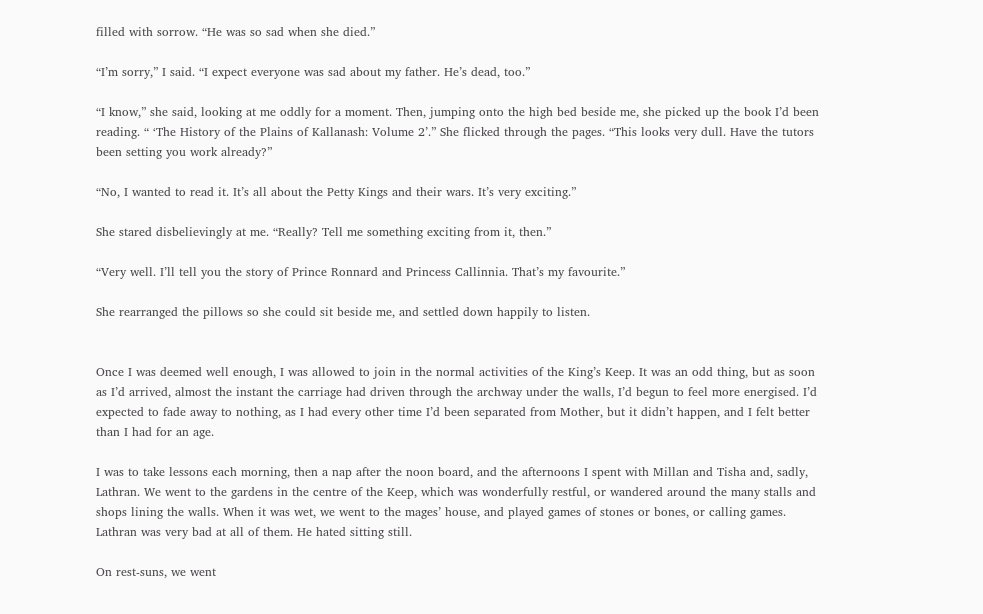filled with sorrow. “He was so sad when she died.”

“I’m sorry,” I said. “I expect everyone was sad about my father. He’s dead, too.”

“I know,” she said, looking at me oddly for a moment. Then, jumping onto the high bed beside me, she picked up the book I’d been reading. “ ‘The History of the Plains of Kallanash: Volume 2’.” She flicked through the pages. “This looks very dull. Have the tutors been setting you work already?”

“No, I wanted to read it. It’s all about the Petty Kings and their wars. It’s very exciting.”

She stared disbelievingly at me. “Really? Tell me something exciting from it, then.”

“Very well. I’ll tell you the story of Prince Ronnard and Princess Callinnia. That’s my favourite.”

She rearranged the pillows so she could sit beside me, and settled down happily to listen.


Once I was deemed well enough, I was allowed to join in the normal activities of the King’s Keep. It was an odd thing, but as soon as I’d arrived, almost the instant the carriage had driven through the archway under the walls, I’d begun to feel more energised. I’d expected to fade away to nothing, as I had every other time I’d been separated from Mother, but it didn’t happen, and I felt better than I had for an age.

I was to take lessons each morning, then a nap after the noon board, and the afternoons I spent with Millan and Tisha and, sadly, Lathran. We went to the gardens in the centre of the Keep, which was wonderfully restful, or wandered around the many stalls and shops lining the walls. When it was wet, we went to the mages’ house, and played games of stones or bones, or calling games. Lathran was very bad at all of them. He hated sitting still.

On rest-suns, we went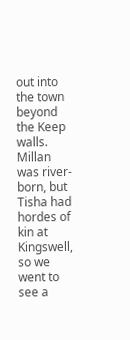out into the town beyond the Keep walls. Millan was river-born, but Tisha had hordes of kin at Kingswell, so we went to see a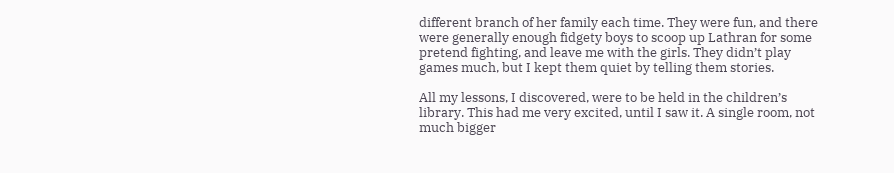different branch of her family each time. They were fun, and there were generally enough fidgety boys to scoop up Lathran for some pretend fighting, and leave me with the girls. They didn’t play games much, but I kept them quiet by telling them stories.

All my lessons, I discovered, were to be held in the children’s library. This had me very excited, until I saw it. A single room, not much bigger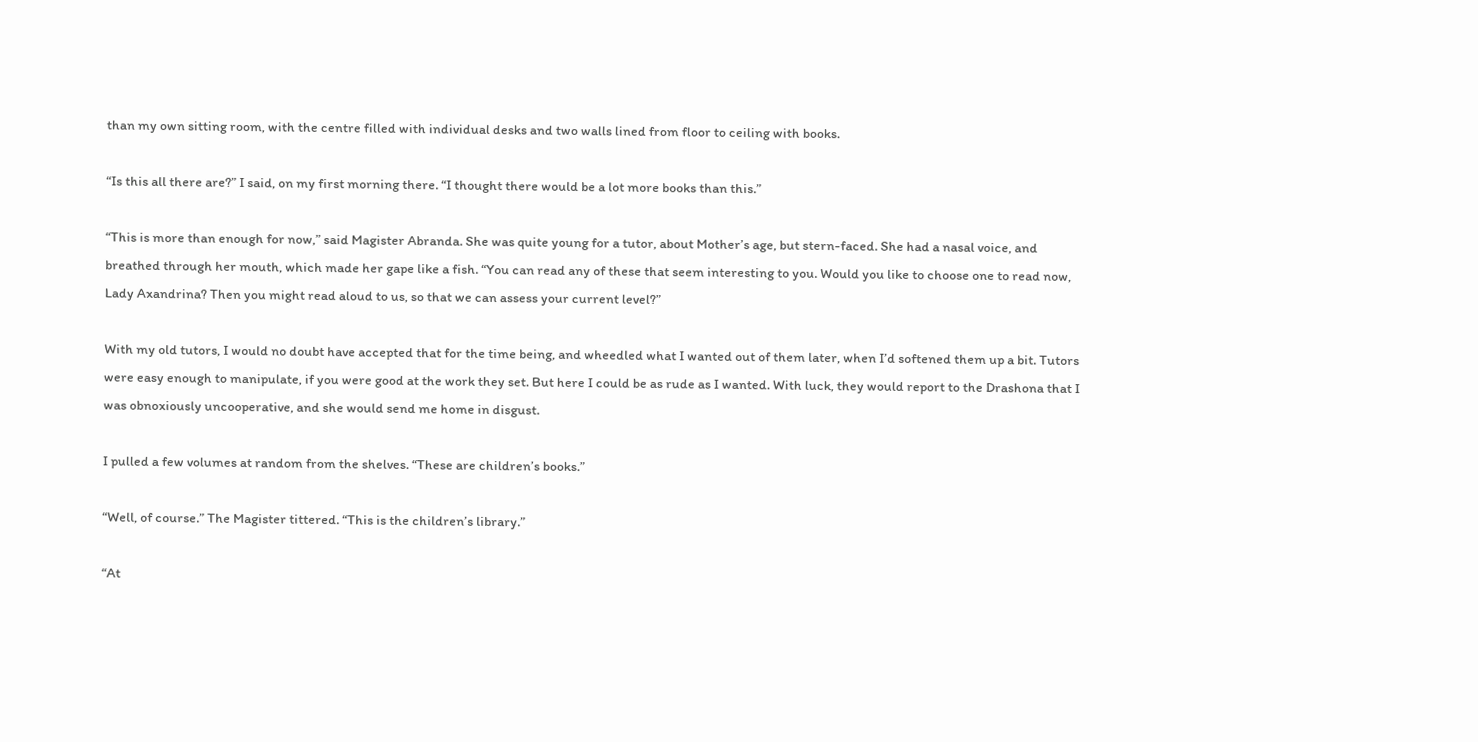than my own sitting room, with the centre filled with individual desks and two walls lined from floor to ceiling with books.

“Is this all there are?” I said, on my first morning there. “I thought there would be a lot more books than this.”

“This is more than enough for now,” said Magister Abranda. She was quite young for a tutor, about Mother’s age, but stern-faced. She had a nasal voice, and breathed through her mouth, which made her gape like a fish. “You can read any of these that seem interesting to you. Would you like to choose one to read now, Lady Axandrina? Then you might read aloud to us, so that we can assess your current level?”

With my old tutors, I would no doubt have accepted that for the time being, and wheedled what I wanted out of them later, when I’d softened them up a bit. Tutors were easy enough to manipulate, if you were good at the work they set. But here I could be as rude as I wanted. With luck, they would report to the Drashona that I was obnoxiously uncooperative, and she would send me home in disgust.

I pulled a few volumes at random from the shelves. “These are children’s books.”

“Well, of course.” The Magister tittered. “This is the children’s library.”

“At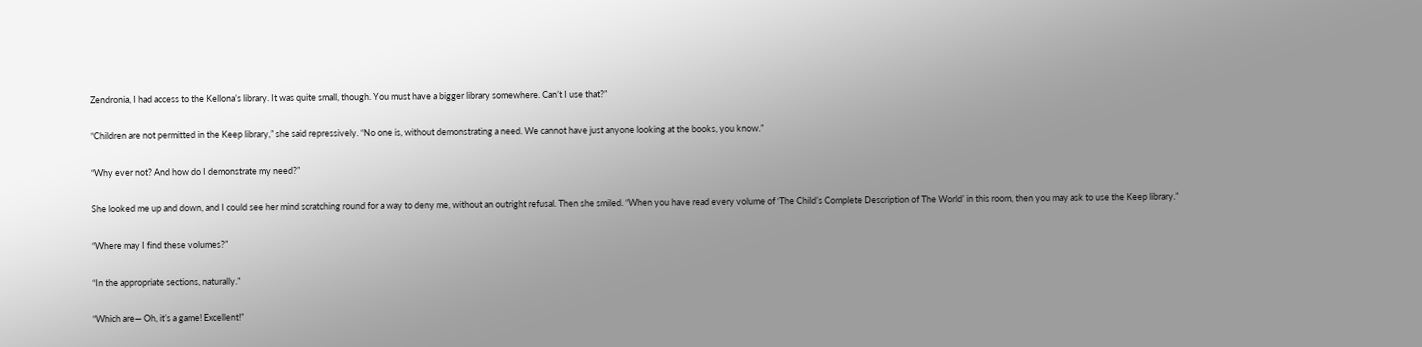Zendronia, I had access to the Kellona’s library. It was quite small, though. You must have a bigger library somewhere. Can’t I use that?”

“Children are not permitted in the Keep library,” she said repressively. “No one is, without demonstrating a need. We cannot have just anyone looking at the books, you know.”

“Why ever not? And how do I demonstrate my need?”

She looked me up and down, and I could see her mind scratching round for a way to deny me, without an outright refusal. Then she smiled. “When you have read every volume of ‘The Child’s Complete Description of The World’ in this room, then you may ask to use the Keep library.”

“Where may I find these volumes?”

“In the appropriate sections, naturally.”

“Which are— Oh, it’s a game! Excellent!”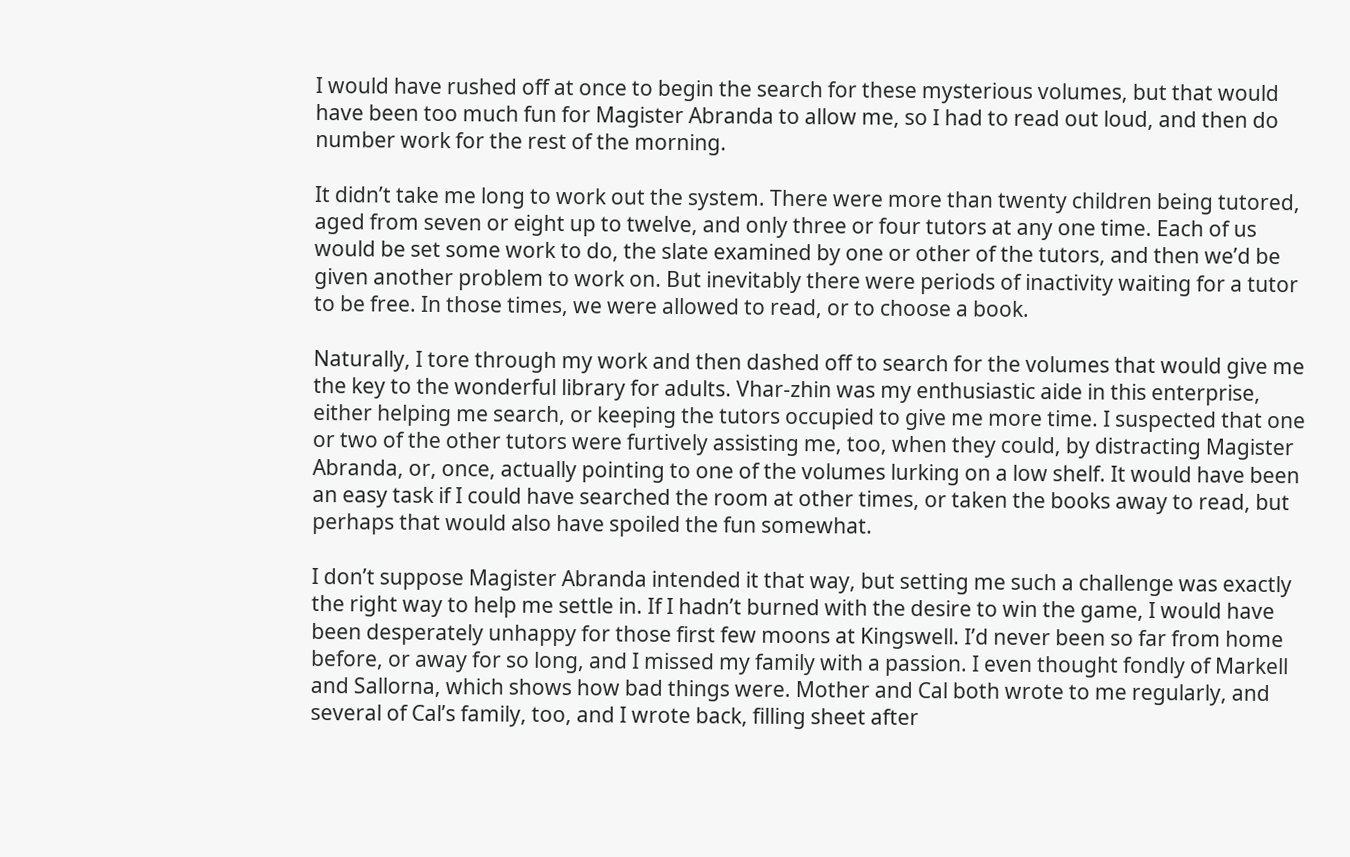I would have rushed off at once to begin the search for these mysterious volumes, but that would have been too much fun for Magister Abranda to allow me, so I had to read out loud, and then do number work for the rest of the morning.

It didn’t take me long to work out the system. There were more than twenty children being tutored, aged from seven or eight up to twelve, and only three or four tutors at any one time. Each of us would be set some work to do, the slate examined by one or other of the tutors, and then we’d be given another problem to work on. But inevitably there were periods of inactivity waiting for a tutor to be free. In those times, we were allowed to read, or to choose a book.

Naturally, I tore through my work and then dashed off to search for the volumes that would give me the key to the wonderful library for adults. Vhar-zhin was my enthusiastic aide in this enterprise, either helping me search, or keeping the tutors occupied to give me more time. I suspected that one or two of the other tutors were furtively assisting me, too, when they could, by distracting Magister Abranda, or, once, actually pointing to one of the volumes lurking on a low shelf. It would have been an easy task if I could have searched the room at other times, or taken the books away to read, but perhaps that would also have spoiled the fun somewhat.

I don’t suppose Magister Abranda intended it that way, but setting me such a challenge was exactly the right way to help me settle in. If I hadn’t burned with the desire to win the game, I would have been desperately unhappy for those first few moons at Kingswell. I’d never been so far from home before, or away for so long, and I missed my family with a passion. I even thought fondly of Markell and Sallorna, which shows how bad things were. Mother and Cal both wrote to me regularly, and several of Cal’s family, too, and I wrote back, filling sheet after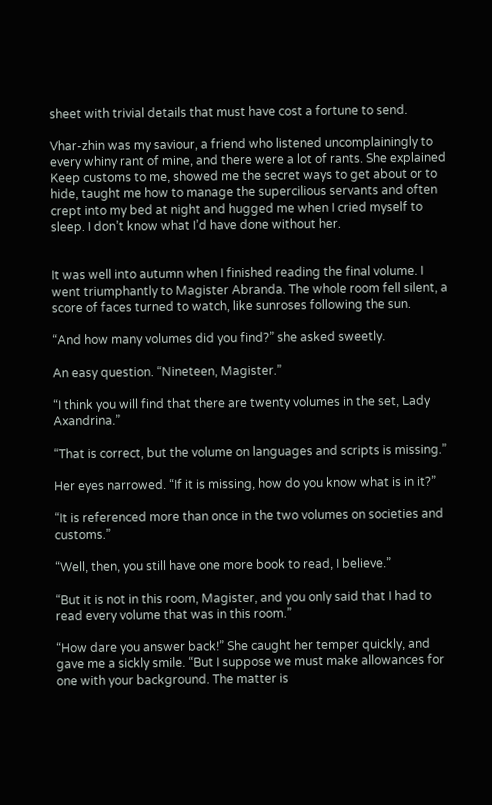sheet with trivial details that must have cost a fortune to send.

Vhar-zhin was my saviour, a friend who listened uncomplainingly to every whiny rant of mine, and there were a lot of rants. She explained Keep customs to me, showed me the secret ways to get about or to hide, taught me how to manage the supercilious servants and often crept into my bed at night and hugged me when I cried myself to sleep. I don’t know what I’d have done without her.


It was well into autumn when I finished reading the final volume. I went triumphantly to Magister Abranda. The whole room fell silent, a score of faces turned to watch, like sunroses following the sun.

“And how many volumes did you find?” she asked sweetly.

An easy question. “Nineteen, Magister.”

“I think you will find that there are twenty volumes in the set, Lady Axandrina.”

“That is correct, but the volume on languages and scripts is missing.”

Her eyes narrowed. “If it is missing, how do you know what is in it?”

“It is referenced more than once in the two volumes on societies and customs.”

“Well, then, you still have one more book to read, I believe.”

“But it is not in this room, Magister, and you only said that I had to read every volume that was in this room.”

“How dare you answer back!” She caught her temper quickly, and gave me a sickly smile. “But I suppose we must make allowances for one with your background. The matter is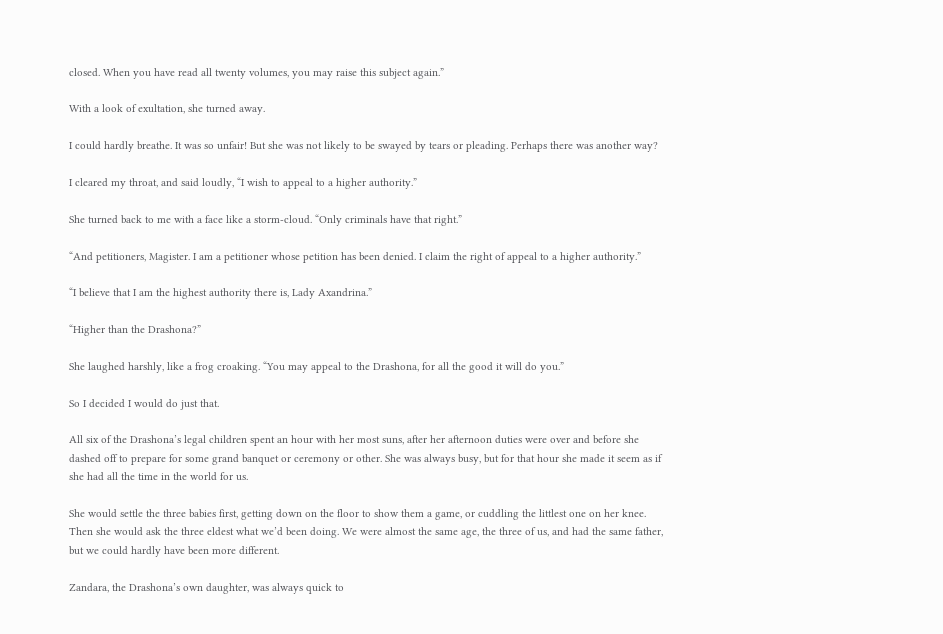closed. When you have read all twenty volumes, you may raise this subject again.”

With a look of exultation, she turned away.

I could hardly breathe. It was so unfair! But she was not likely to be swayed by tears or pleading. Perhaps there was another way?

I cleared my throat, and said loudly, “I wish to appeal to a higher authority.”

She turned back to me with a face like a storm-cloud. “Only criminals have that right.”

“And petitioners, Magister. I am a petitioner whose petition has been denied. I claim the right of appeal to a higher authority.”

“I believe that I am the highest authority there is, Lady Axandrina.”

“Higher than the Drashona?”

She laughed harshly, like a frog croaking. “You may appeal to the Drashona, for all the good it will do you.”

So I decided I would do just that.

All six of the Drashona’s legal children spent an hour with her most suns, after her afternoon duties were over and before she dashed off to prepare for some grand banquet or ceremony or other. She was always busy, but for that hour she made it seem as if she had all the time in the world for us.

She would settle the three babies first, getting down on the floor to show them a game, or cuddling the littlest one on her knee. Then she would ask the three eldest what we’d been doing. We were almost the same age, the three of us, and had the same father, but we could hardly have been more different.

Zandara, the Drashona’s own daughter, was always quick to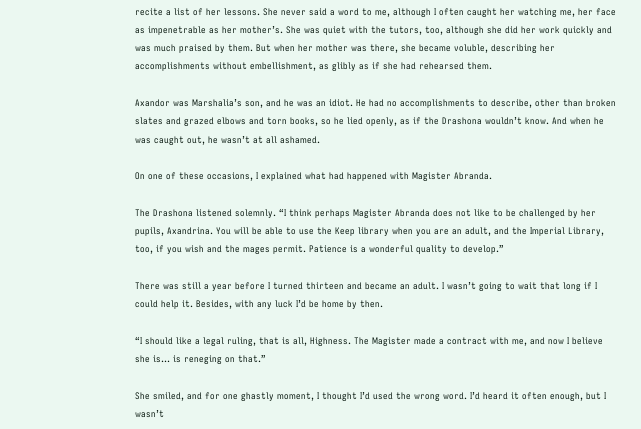recite a list of her lessons. She never said a word to me, although I often caught her watching me, her face as impenetrable as her mother’s. She was quiet with the tutors, too, although she did her work quickly and was much praised by them. But when her mother was there, she became voluble, describing her accomplishments without embellishment, as glibly as if she had rehearsed them.

Axandor was Marshalia’s son, and he was an idiot. He had no accomplishments to describe, other than broken slates and grazed elbows and torn books, so he lied openly, as if the Drashona wouldn’t know. And when he was caught out, he wasn’t at all ashamed.

On one of these occasions, I explained what had happened with Magister Abranda.

The Drashona listened solemnly. “I think perhaps Magister Abranda does not like to be challenged by her pupils, Axandrina. You will be able to use the Keep library when you are an adult, and the Imperial Library, too, if you wish and the mages permit. Patience is a wonderful quality to develop.”

There was still a year before I turned thirteen and became an adult. I wasn’t going to wait that long if I could help it. Besides, with any luck I’d be home by then.

“I should like a legal ruling, that is all, Highness. The Magister made a contract with me, and now I believe she is… is reneging on that.”

She smiled, and for one ghastly moment, I thought I’d used the wrong word. I’d heard it often enough, but I wasn’t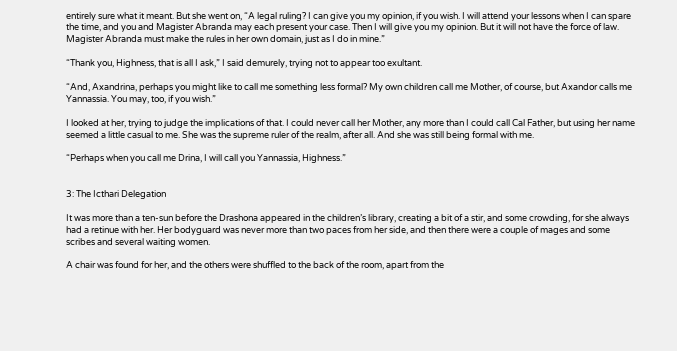entirely sure what it meant. But she went on, “A legal ruling? I can give you my opinion, if you wish. I will attend your lessons when I can spare the time, and you and Magister Abranda may each present your case. Then I will give you my opinion. But it will not have the force of law. Magister Abranda must make the rules in her own domain, just as I do in mine.”

“Thank you, Highness, that is all I ask,” I said demurely, trying not to appear too exultant.

“And, Axandrina, perhaps you might like to call me something less formal? My own children call me Mother, of course, but Axandor calls me Yannassia. You may, too, if you wish.”

I looked at her, trying to judge the implications of that. I could never call her Mother, any more than I could call Cal Father, but using her name seemed a little casual to me. She was the supreme ruler of the realm, after all. And she was still being formal with me.

“Perhaps when you call me Drina, I will call you Yannassia, Highness.”


3: The Icthari Delegation

It was more than a ten-sun before the Drashona appeared in the children’s library, creating a bit of a stir, and some crowding, for she always had a retinue with her. Her bodyguard was never more than two paces from her side, and then there were a couple of mages and some scribes and several waiting women.

A chair was found for her, and the others were shuffled to the back of the room, apart from the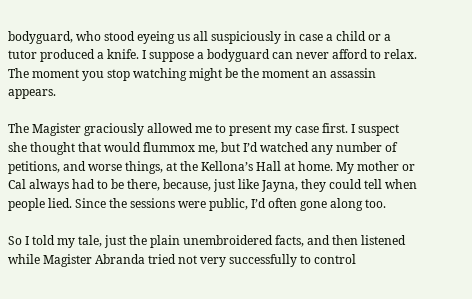bodyguard, who stood eyeing us all suspiciously in case a child or a tutor produced a knife. I suppose a bodyguard can never afford to relax. The moment you stop watching might be the moment an assassin appears.

The Magister graciously allowed me to present my case first. I suspect she thought that would flummox me, but I’d watched any number of petitions, and worse things, at the Kellona’s Hall at home. My mother or Cal always had to be there, because, just like Jayna, they could tell when people lied. Since the sessions were public, I’d often gone along too.

So I told my tale, just the plain unembroidered facts, and then listened while Magister Abranda tried not very successfully to control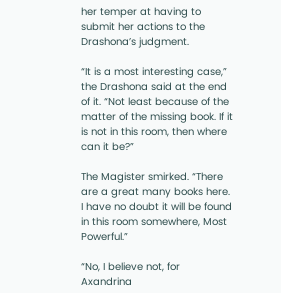her temper at having to submit her actions to the Drashona’s judgment.

“It is a most interesting case,” the Drashona said at the end of it. “Not least because of the matter of the missing book. If it is not in this room, then where can it be?”

The Magister smirked. “There are a great many books here. I have no doubt it will be found in this room somewhere, Most Powerful.”

“No, I believe not, for Axandrina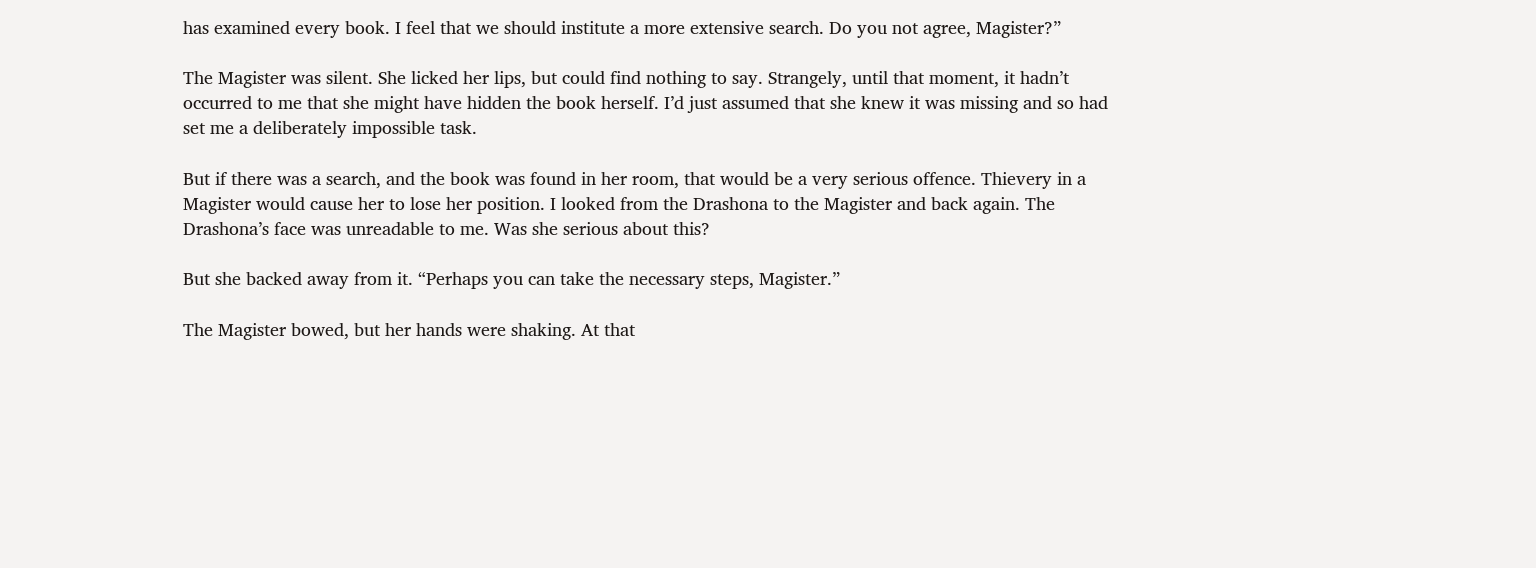has examined every book. I feel that we should institute a more extensive search. Do you not agree, Magister?”

The Magister was silent. She licked her lips, but could find nothing to say. Strangely, until that moment, it hadn’t occurred to me that she might have hidden the book herself. I’d just assumed that she knew it was missing and so had set me a deliberately impossible task.

But if there was a search, and the book was found in her room, that would be a very serious offence. Thievery in a Magister would cause her to lose her position. I looked from the Drashona to the Magister and back again. The Drashona’s face was unreadable to me. Was she serious about this?

But she backed away from it. “Perhaps you can take the necessary steps, Magister.”

The Magister bowed, but her hands were shaking. At that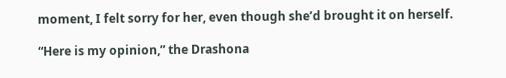moment, I felt sorry for her, even though she’d brought it on herself.

“Here is my opinion,” the Drashona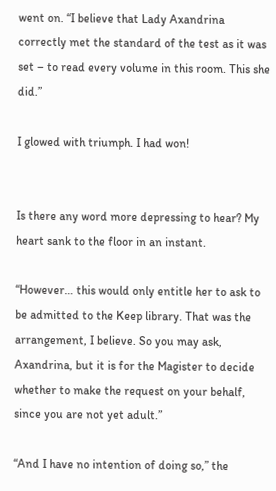went on. “I believe that Lady Axandrina correctly met the standard of the test as it was set – to read every volume in this room. This she did.”

I glowed with triumph. I had won!


Is there any word more depressing to hear? My heart sank to the floor in an instant.

“However… this would only entitle her to ask to be admitted to the Keep library. That was the arrangement, I believe. So you may ask, Axandrina, but it is for the Magister to decide whether to make the request on your behalf, since you are not yet adult.”

“And I have no intention of doing so,” the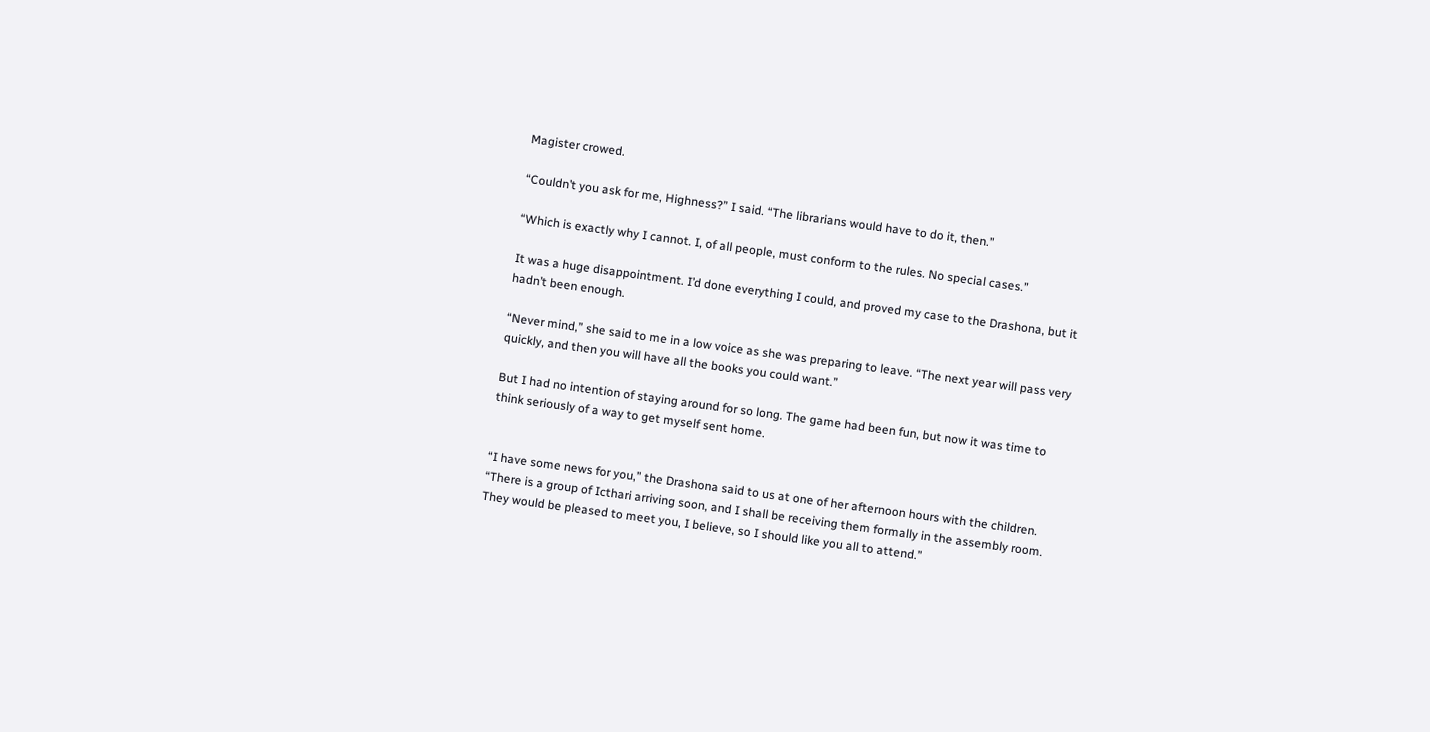Magister crowed.

“Couldn’t you ask for me, Highness?” I said. “The librarians would have to do it, then.”

“Which is exactly why I cannot. I, of all people, must conform to the rules. No special cases.”

It was a huge disappointment. I’d done everything I could, and proved my case to the Drashona, but it hadn’t been enough.

“Never mind,” she said to me in a low voice as she was preparing to leave. “The next year will pass very quickly, and then you will have all the books you could want.”

But I had no intention of staying around for so long. The game had been fun, but now it was time to think seriously of a way to get myself sent home.


“I have some news for you,” the Drashona said to us at one of her afternoon hours with the children. “There is a group of Icthari arriving soon, and I shall be receiving them formally in the assembly room. They would be pleased to meet you, I believe, so I should like you all to attend.”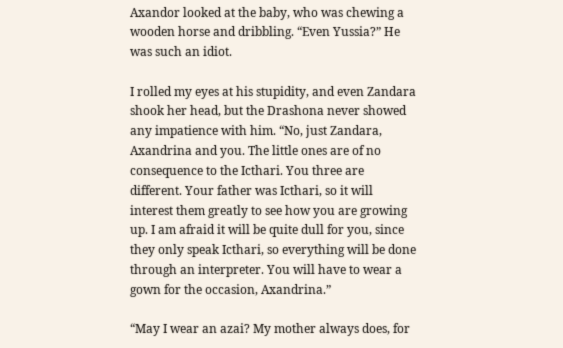Axandor looked at the baby, who was chewing a wooden horse and dribbling. “Even Yussia?” He was such an idiot.

I rolled my eyes at his stupidity, and even Zandara shook her head, but the Drashona never showed any impatience with him. “No, just Zandara, Axandrina and you. The little ones are of no consequence to the Icthari. You three are different. Your father was Icthari, so it will interest them greatly to see how you are growing up. I am afraid it will be quite dull for you, since they only speak Icthari, so everything will be done through an interpreter. You will have to wear a gown for the occasion, Axandrina.”

“May I wear an azai? My mother always does, for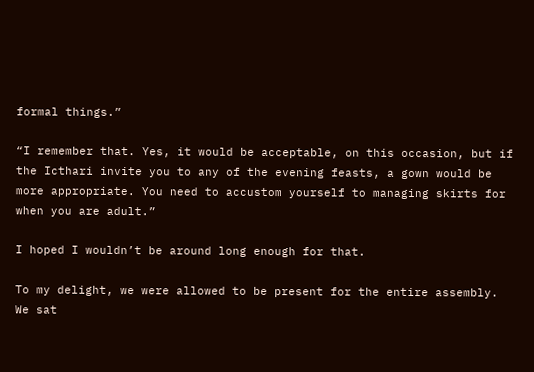formal things.”

“I remember that. Yes, it would be acceptable, on this occasion, but if the Icthari invite you to any of the evening feasts, a gown would be more appropriate. You need to accustom yourself to managing skirts for when you are adult.”

I hoped I wouldn’t be around long enough for that.

To my delight, we were allowed to be present for the entire assembly. We sat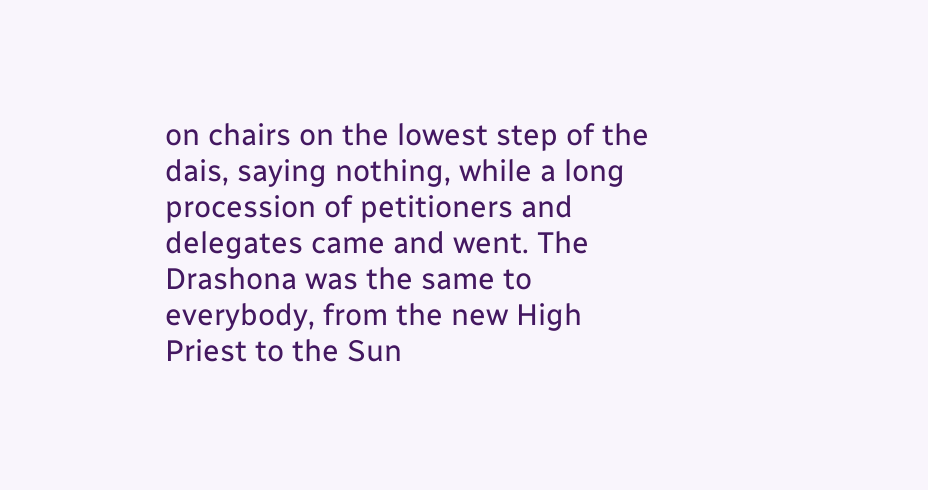on chairs on the lowest step of the dais, saying nothing, while a long procession of petitioners and delegates came and went. The Drashona was the same to everybody, from the new High Priest to the Sun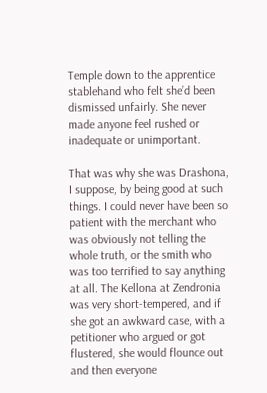Temple down to the apprentice stablehand who felt she’d been dismissed unfairly. She never made anyone feel rushed or inadequate or unimportant.

That was why she was Drashona, I suppose, by being good at such things. I could never have been so patient with the merchant who was obviously not telling the whole truth, or the smith who was too terrified to say anything at all. The Kellona at Zendronia was very short-tempered, and if she got an awkward case, with a petitioner who argued or got flustered, she would flounce out and then everyone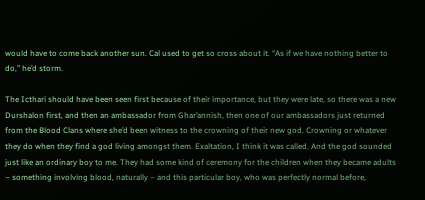would have to come back another sun. Cal used to get so cross about it. “As if we have nothing better to do,” he’d storm.

The Icthari should have been seen first because of their importance, but they were late, so there was a new Durshalon first, and then an ambassador from Ghar’annish, then one of our ambassadors just returned from the Blood Clans where she’d been witness to the crowning of their new god. Crowning or whatever they do when they find a god living amongst them. Exaltation, I think it was called. And the god sounded just like an ordinary boy to me. They had some kind of ceremony for the children when they became adults – something involving blood, naturally – and this particular boy, who was perfectly normal before,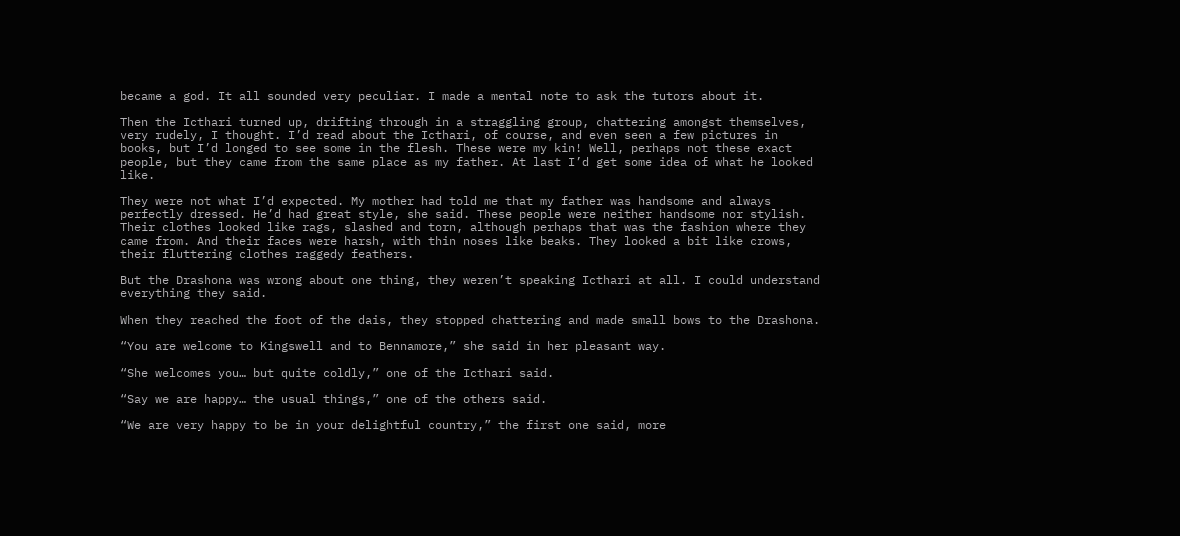became a god. It all sounded very peculiar. I made a mental note to ask the tutors about it.

Then the Icthari turned up, drifting through in a straggling group, chattering amongst themselves, very rudely, I thought. I’d read about the Icthari, of course, and even seen a few pictures in books, but I’d longed to see some in the flesh. These were my kin! Well, perhaps not these exact people, but they came from the same place as my father. At last I’d get some idea of what he looked like.

They were not what I’d expected. My mother had told me that my father was handsome and always perfectly dressed. He’d had great style, she said. These people were neither handsome nor stylish. Their clothes looked like rags, slashed and torn, although perhaps that was the fashion where they came from. And their faces were harsh, with thin noses like beaks. They looked a bit like crows, their fluttering clothes raggedy feathers.

But the Drashona was wrong about one thing, they weren’t speaking Icthari at all. I could understand everything they said.

When they reached the foot of the dais, they stopped chattering and made small bows to the Drashona.

“You are welcome to Kingswell and to Bennamore,” she said in her pleasant way.

“She welcomes you… but quite coldly,” one of the Icthari said.

“Say we are happy… the usual things,” one of the others said.

“We are very happy to be in your delightful country,” the first one said, more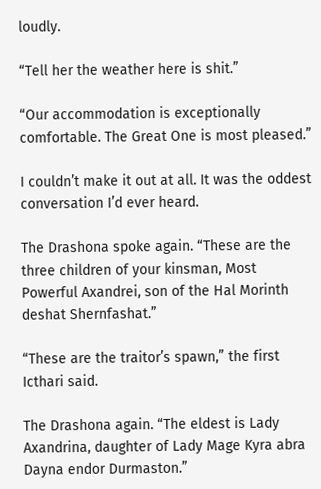loudly.

“Tell her the weather here is shit.”

“Our accommodation is exceptionally comfortable. The Great One is most pleased.”

I couldn’t make it out at all. It was the oddest conversation I’d ever heard.

The Drashona spoke again. “These are the three children of your kinsman, Most Powerful Axandrei, son of the Hal Morinth deshat Shernfashat.”

“These are the traitor’s spawn,” the first Icthari said.

The Drashona again. “The eldest is Lady Axandrina, daughter of Lady Mage Kyra abra Dayna endor Durmaston.”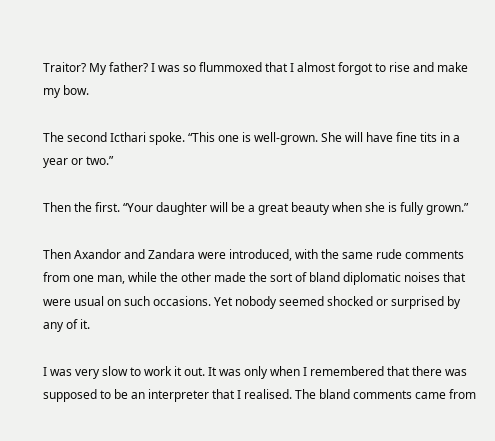Traitor? My father? I was so flummoxed that I almost forgot to rise and make my bow.

The second Icthari spoke. “This one is well-grown. She will have fine tits in a year or two.”

Then the first. “Your daughter will be a great beauty when she is fully grown.”

Then Axandor and Zandara were introduced, with the same rude comments from one man, while the other made the sort of bland diplomatic noises that were usual on such occasions. Yet nobody seemed shocked or surprised by any of it.

I was very slow to work it out. It was only when I remembered that there was supposed to be an interpreter that I realised. The bland comments came from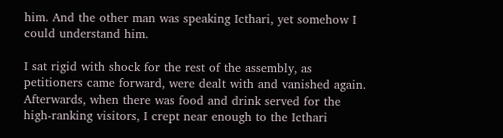him. And the other man was speaking Icthari, yet somehow I could understand him.

I sat rigid with shock for the rest of the assembly, as petitioners came forward, were dealt with and vanished again. Afterwards, when there was food and drink served for the high-ranking visitors, I crept near enough to the Icthari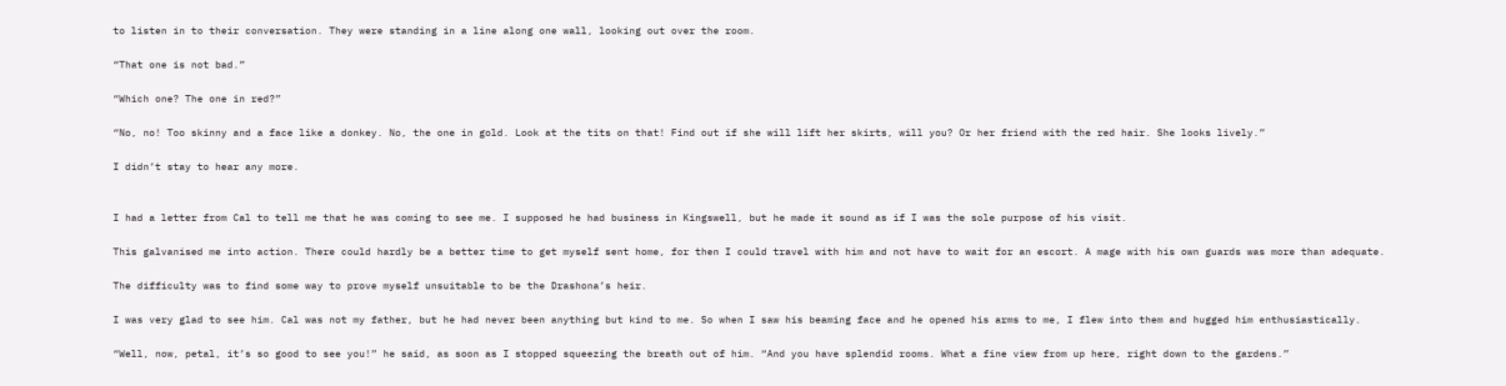to listen in to their conversation. They were standing in a line along one wall, looking out over the room.

“That one is not bad.”

“Which one? The one in red?”

“No, no! Too skinny and a face like a donkey. No, the one in gold. Look at the tits on that! Find out if she will lift her skirts, will you? Or her friend with the red hair. She looks lively.”

I didn’t stay to hear any more.


I had a letter from Cal to tell me that he was coming to see me. I supposed he had business in Kingswell, but he made it sound as if I was the sole purpose of his visit.

This galvanised me into action. There could hardly be a better time to get myself sent home, for then I could travel with him and not have to wait for an escort. A mage with his own guards was more than adequate.

The difficulty was to find some way to prove myself unsuitable to be the Drashona’s heir.

I was very glad to see him. Cal was not my father, but he had never been anything but kind to me. So when I saw his beaming face and he opened his arms to me, I flew into them and hugged him enthusiastically.

“Well, now, petal, it’s so good to see you!” he said, as soon as I stopped squeezing the breath out of him. “And you have splendid rooms. What a fine view from up here, right down to the gardens.”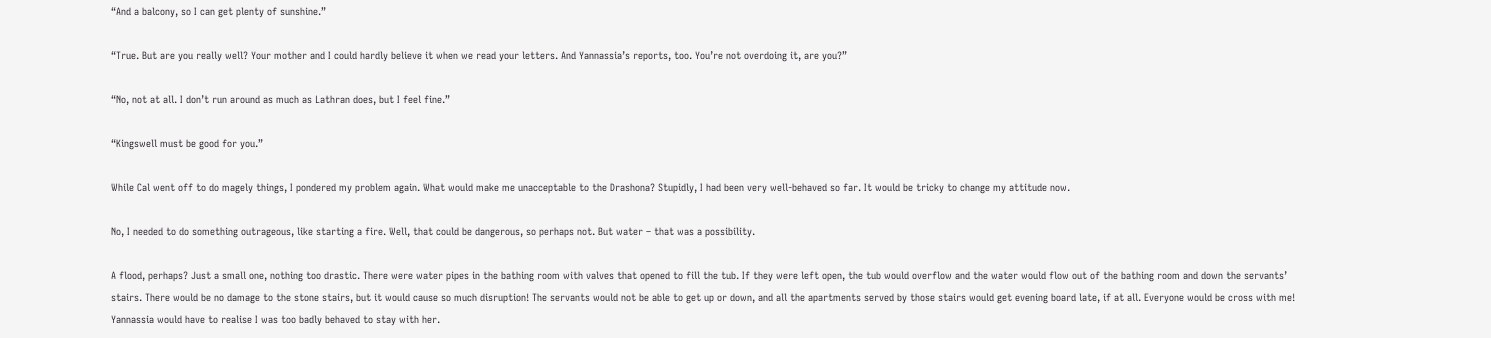“And a balcony, so I can get plenty of sunshine.”

“True. But are you really well? Your mother and I could hardly believe it when we read your letters. And Yannassia’s reports, too. You’re not overdoing it, are you?”

“No, not at all. I don’t run around as much as Lathran does, but I feel fine.”

“Kingswell must be good for you.”

While Cal went off to do magely things, I pondered my problem again. What would make me unacceptable to the Drashona? Stupidly, I had been very well-behaved so far. It would be tricky to change my attitude now.

No, I needed to do something outrageous, like starting a fire. Well, that could be dangerous, so perhaps not. But water – that was a possibility.

A flood, perhaps? Just a small one, nothing too drastic. There were water pipes in the bathing room with valves that opened to fill the tub. If they were left open, the tub would overflow and the water would flow out of the bathing room and down the servants’ stairs. There would be no damage to the stone stairs, but it would cause so much disruption! The servants would not be able to get up or down, and all the apartments served by those stairs would get evening board late, if at all. Everyone would be cross with me! Yannassia would have to realise I was too badly behaved to stay with her.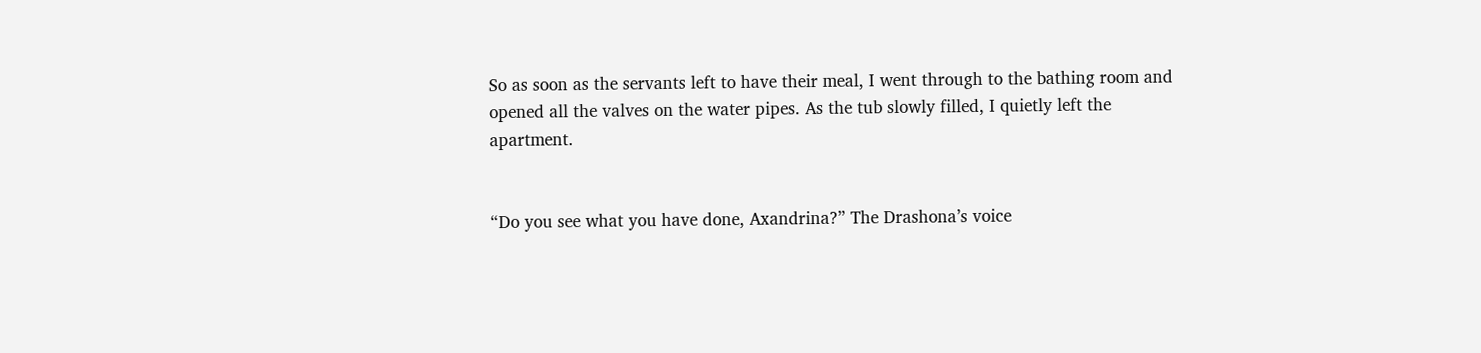So as soon as the servants left to have their meal, I went through to the bathing room and opened all the valves on the water pipes. As the tub slowly filled, I quietly left the apartment.


“Do you see what you have done, Axandrina?” The Drashona’s voice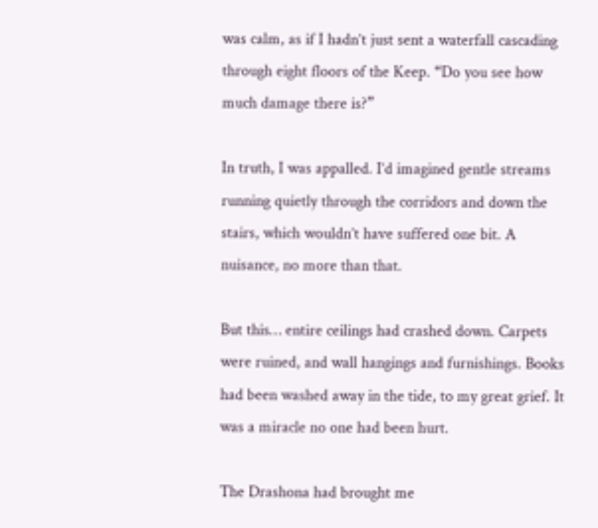was calm, as if I hadn’t just sent a waterfall cascading through eight floors of the Keep. “Do you see how much damage there is?”

In truth, I was appalled. I’d imagined gentle streams running quietly through the corridors and down the stairs, which wouldn’t have suffered one bit. A nuisance, no more than that.

But this… entire ceilings had crashed down. Carpets were ruined, and wall hangings and furnishings. Books had been washed away in the tide, to my great grief. It was a miracle no one had been hurt.

The Drashona had brought me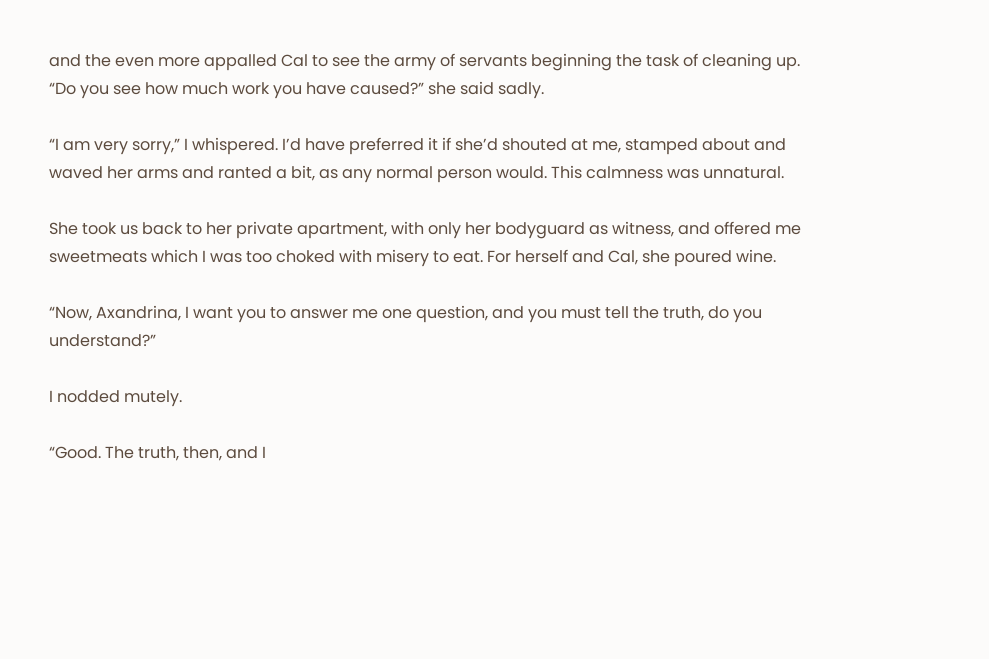and the even more appalled Cal to see the army of servants beginning the task of cleaning up. “Do you see how much work you have caused?” she said sadly.

“I am very sorry,” I whispered. I’d have preferred it if she’d shouted at me, stamped about and waved her arms and ranted a bit, as any normal person would. This calmness was unnatural.

She took us back to her private apartment, with only her bodyguard as witness, and offered me sweetmeats which I was too choked with misery to eat. For herself and Cal, she poured wine.

“Now, Axandrina, I want you to answer me one question, and you must tell the truth, do you understand?”

I nodded mutely.

“Good. The truth, then, and I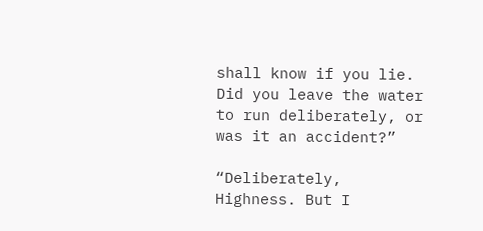shall know if you lie. Did you leave the water to run deliberately, or was it an accident?”

“Deliberately, Highness. But I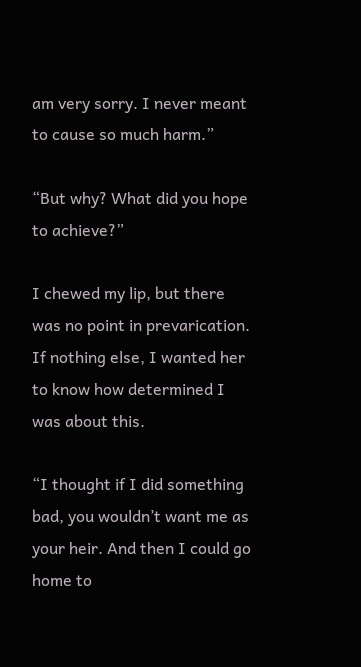am very sorry. I never meant to cause so much harm.”

“But why? What did you hope to achieve?”

I chewed my lip, but there was no point in prevarication. If nothing else, I wanted her to know how determined I was about this.

“I thought if I did something bad, you wouldn’t want me as your heir. And then I could go home to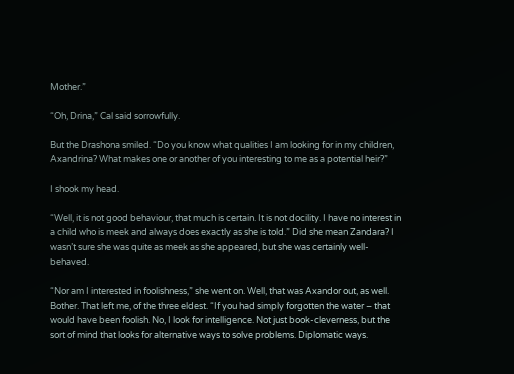Mother.”

“Oh, Drina,” Cal said sorrowfully.

But the Drashona smiled. “Do you know what qualities I am looking for in my children, Axandrina? What makes one or another of you interesting to me as a potential heir?”

I shook my head.

“Well, it is not good behaviour, that much is certain. It is not docility. I have no interest in a child who is meek and always does exactly as she is told.” Did she mean Zandara? I wasn’t sure she was quite as meek as she appeared, but she was certainly well-behaved.

“Nor am I interested in foolishness,” she went on. Well, that was Axandor out, as well. Bother. That left me, of the three eldest. “If you had simply forgotten the water – that would have been foolish. No, I look for intelligence. Not just book-cleverness, but the sort of mind that looks for alternative ways to solve problems. Diplomatic ways.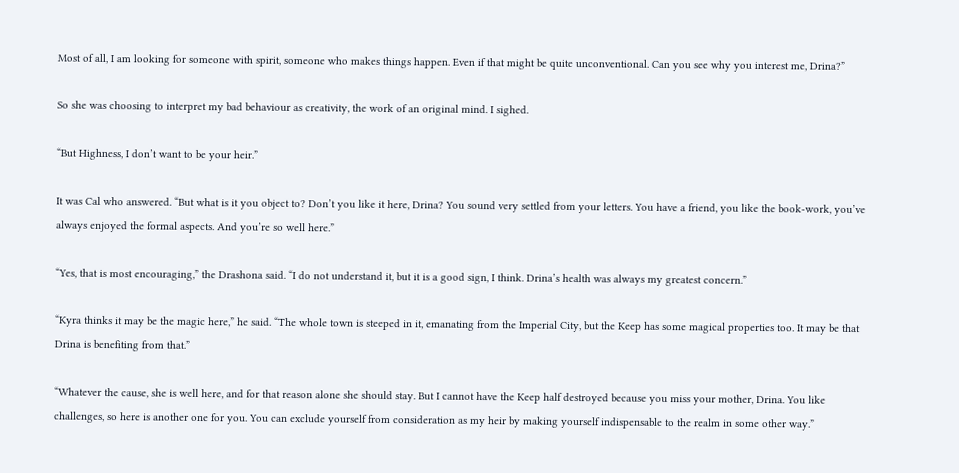Most of all, I am looking for someone with spirit, someone who makes things happen. Even if that might be quite unconventional. Can you see why you interest me, Drina?”

So she was choosing to interpret my bad behaviour as creativity, the work of an original mind. I sighed.

“But Highness, I don’t want to be your heir.”

It was Cal who answered. “But what is it you object to? Don’t you like it here, Drina? You sound very settled from your letters. You have a friend, you like the book-work, you’ve always enjoyed the formal aspects. And you’re so well here.”

“Yes, that is most encouraging,” the Drashona said. “I do not understand it, but it is a good sign, I think. Drina’s health was always my greatest concern.”

“Kyra thinks it may be the magic here,” he said. “The whole town is steeped in it, emanating from the Imperial City, but the Keep has some magical properties too. It may be that Drina is benefiting from that.”

“Whatever the cause, she is well here, and for that reason alone she should stay. But I cannot have the Keep half destroyed because you miss your mother, Drina. You like challenges, so here is another one for you. You can exclude yourself from consideration as my heir by making yourself indispensable to the realm in some other way.”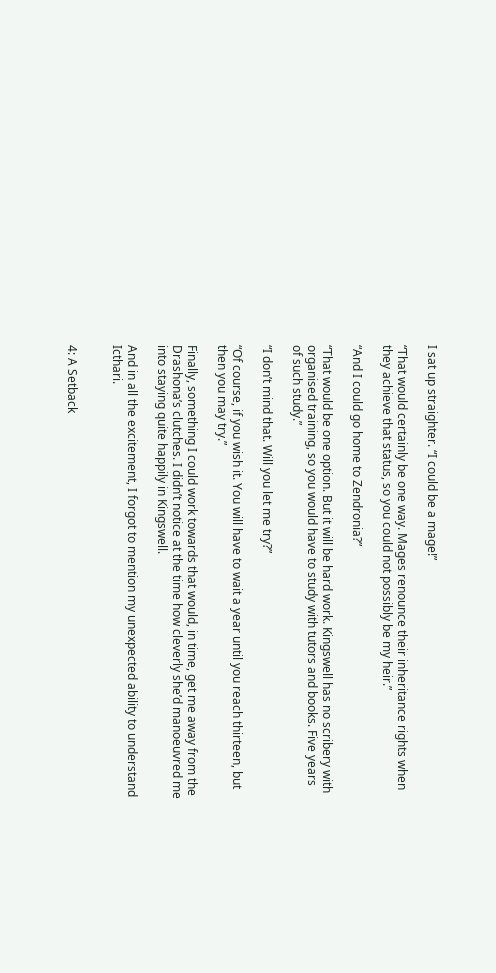I sat up straighter. “I could be a mage!”

“That would certainly be one way. Mages renounce their inheritance rights when they achieve that status, so you could not possibly be my heir.”

“And I could go home to Zendronia?”

“That would be one option. But it will be hard work. Kingswell has no scribery with organised training, so you would have to study with tutors and books. Five years of such study.”

“I don’t mind that. Will you let me try?”

“Of course, if you wish it. You will have to wait a year until you reach thirteen, but then you may try.”

Finally, something I could work towards that would, in time, get me away from the Drashona’s clutches. I didn’t notice at the time how cleverly she’d manoeuvred me into staying quite happily in Kingswell.

And in all the excitement, I forgot to mention my unexpected ability to understand Icthari.


4: A Setback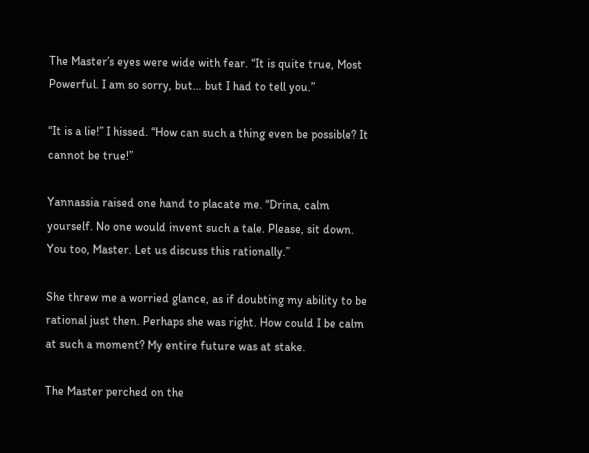The Master’s eyes were wide with fear. “It is quite true, Most Powerful. I am so sorry, but… but I had to tell you.”

“It is a lie!” I hissed. “How can such a thing even be possible? It cannot be true!”

Yannassia raised one hand to placate me. “Drina, calm yourself. No one would invent such a tale. Please, sit down. You too, Master. Let us discuss this rationally.”

She threw me a worried glance, as if doubting my ability to be rational just then. Perhaps she was right. How could I be calm at such a moment? My entire future was at stake.

The Master perched on the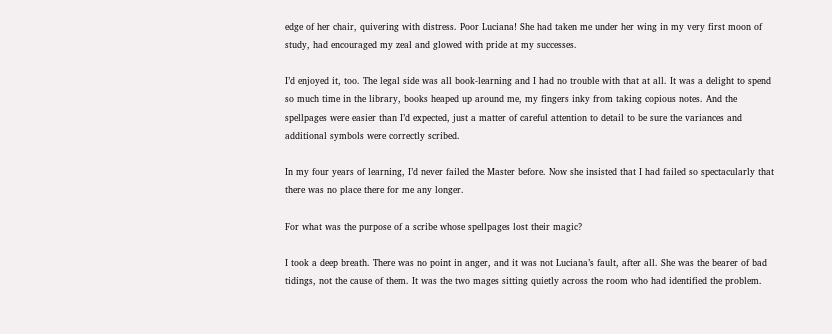edge of her chair, quivering with distress. Poor Luciana! She had taken me under her wing in my very first moon of study, had encouraged my zeal and glowed with pride at my successes.

I’d enjoyed it, too. The legal side was all book-learning and I had no trouble with that at all. It was a delight to spend so much time in the library, books heaped up around me, my fingers inky from taking copious notes. And the spellpages were easier than I’d expected, just a matter of careful attention to detail to be sure the variances and additional symbols were correctly scribed.

In my four years of learning, I’d never failed the Master before. Now she insisted that I had failed so spectacularly that there was no place there for me any longer.

For what was the purpose of a scribe whose spellpages lost their magic?

I took a deep breath. There was no point in anger, and it was not Luciana’s fault, after all. She was the bearer of bad tidings, not the cause of them. It was the two mages sitting quietly across the room who had identified the problem.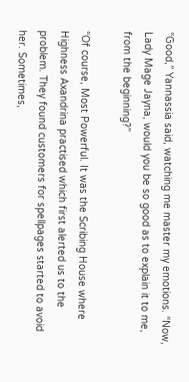“Good,” Yannassia said, watching me master my emotions. “Now, Lady Mage Jayna, would you be so good as to explain it to me, from the beginning?”

“Of course, Most Powerful. It was the Scribing House where Highness Axandrina practised which first alerted us to the problem. They found customers for spellpages started to avoid her. Sometimes,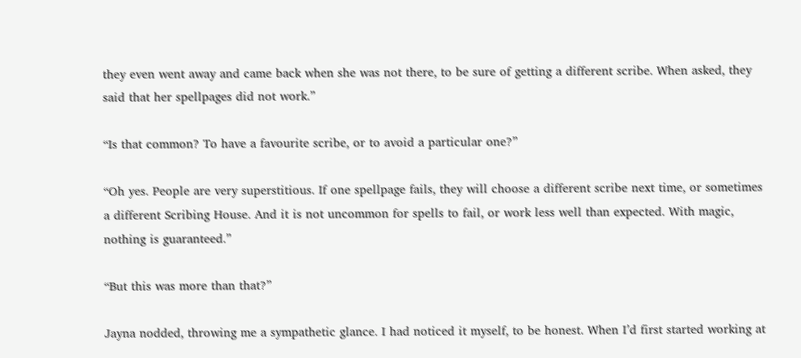they even went away and came back when she was not there, to be sure of getting a different scribe. When asked, they said that her spellpages did not work.”

“Is that common? To have a favourite scribe, or to avoid a particular one?”

“Oh yes. People are very superstitious. If one spellpage fails, they will choose a different scribe next time, or sometimes a different Scribing House. And it is not uncommon for spells to fail, or work less well than expected. With magic, nothing is guaranteed.”

“But this was more than that?”

Jayna nodded, throwing me a sympathetic glance. I had noticed it myself, to be honest. When I’d first started working at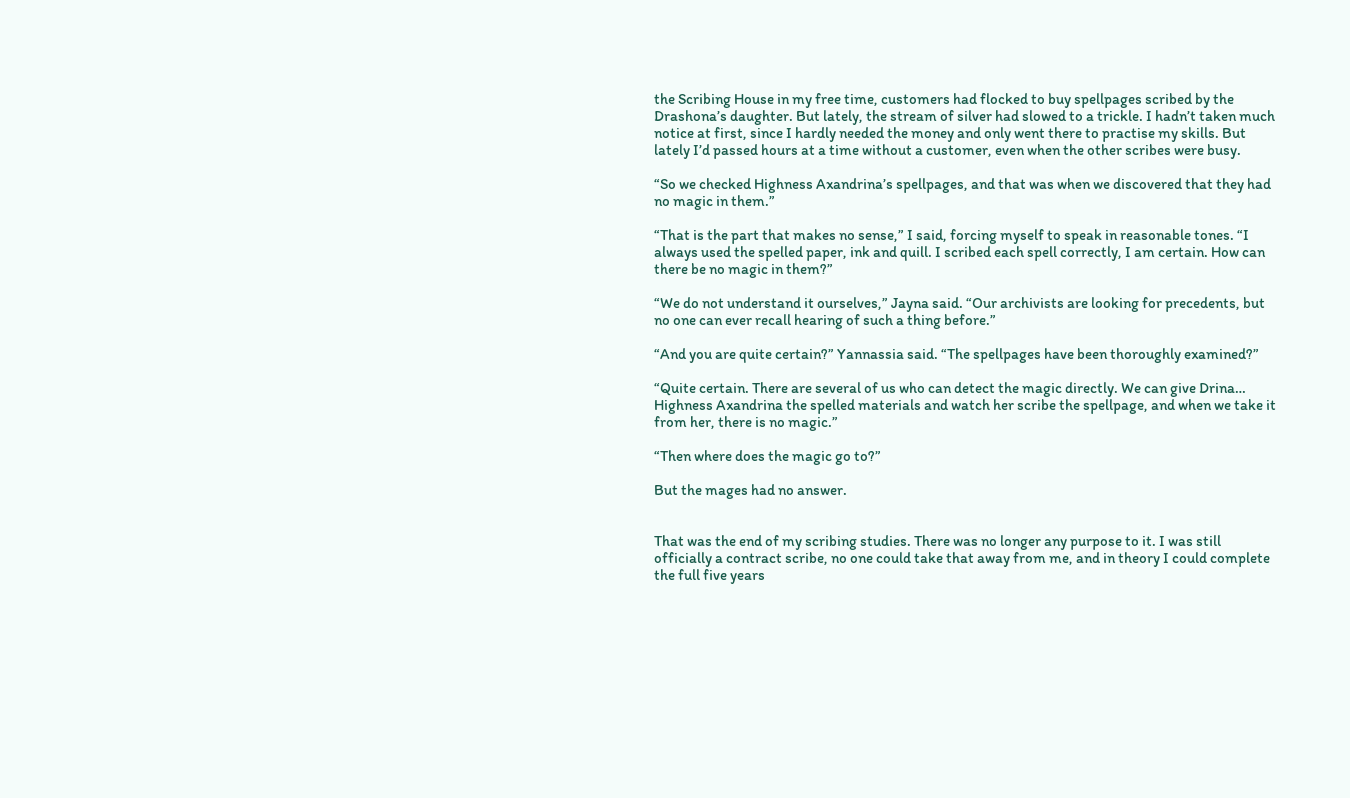the Scribing House in my free time, customers had flocked to buy spellpages scribed by the Drashona’s daughter. But lately, the stream of silver had slowed to a trickle. I hadn’t taken much notice at first, since I hardly needed the money and only went there to practise my skills. But lately I’d passed hours at a time without a customer, even when the other scribes were busy.

“So we checked Highness Axandrina’s spellpages, and that was when we discovered that they had no magic in them.”

“That is the part that makes no sense,” I said, forcing myself to speak in reasonable tones. “I always used the spelled paper, ink and quill. I scribed each spell correctly, I am certain. How can there be no magic in them?”

“We do not understand it ourselves,” Jayna said. “Our archivists are looking for precedents, but no one can ever recall hearing of such a thing before.”

“And you are quite certain?” Yannassia said. “The spellpages have been thoroughly examined?”

“Quite certain. There are several of us who can detect the magic directly. We can give Drina… Highness Axandrina the spelled materials and watch her scribe the spellpage, and when we take it from her, there is no magic.”

“Then where does the magic go to?”

But the mages had no answer.


That was the end of my scribing studies. There was no longer any purpose to it. I was still officially a contract scribe, no one could take that away from me, and in theory I could complete the full five years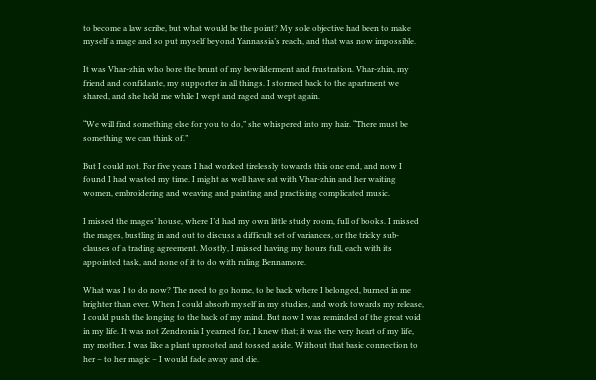to become a law scribe, but what would be the point? My sole objective had been to make myself a mage and so put myself beyond Yannassia’s reach, and that was now impossible.

It was Vhar-zhin who bore the brunt of my bewilderment and frustration. Vhar-zhin, my friend and confidante, my supporter in all things. I stormed back to the apartment we shared, and she held me while I wept and raged and wept again.

“We will find something else for you to do,” she whispered into my hair. “There must be something we can think of.”

But I could not. For five years I had worked tirelessly towards this one end, and now I found I had wasted my time. I might as well have sat with Vhar-zhin and her waiting women, embroidering and weaving and painting and practising complicated music.

I missed the mages’ house, where I’d had my own little study room, full of books. I missed the mages, bustling in and out to discuss a difficult set of variances, or the tricky sub-clauses of a trading agreement. Mostly, I missed having my hours full, each with its appointed task, and none of it to do with ruling Bennamore.

What was I to do now? The need to go home, to be back where I belonged, burned in me brighter than ever. When I could absorb myself in my studies, and work towards my release, I could push the longing to the back of my mind. But now I was reminded of the great void in my life. It was not Zendronia I yearned for, I knew that; it was the very heart of my life, my mother. I was like a plant uprooted and tossed aside. Without that basic connection to her – to her magic – I would fade away and die.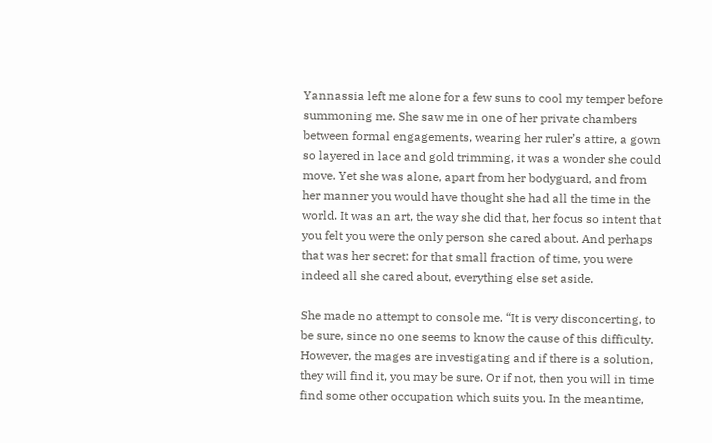Yannassia left me alone for a few suns to cool my temper before summoning me. She saw me in one of her private chambers between formal engagements, wearing her ruler’s attire, a gown so layered in lace and gold trimming, it was a wonder she could move. Yet she was alone, apart from her bodyguard, and from her manner you would have thought she had all the time in the world. It was an art, the way she did that, her focus so intent that you felt you were the only person she cared about. And perhaps that was her secret: for that small fraction of time, you were indeed all she cared about, everything else set aside.

She made no attempt to console me. “It is very disconcerting, to be sure, since no one seems to know the cause of this difficulty. However, the mages are investigating and if there is a solution, they will find it, you may be sure. Or if not, then you will in time find some other occupation which suits you. In the meantime,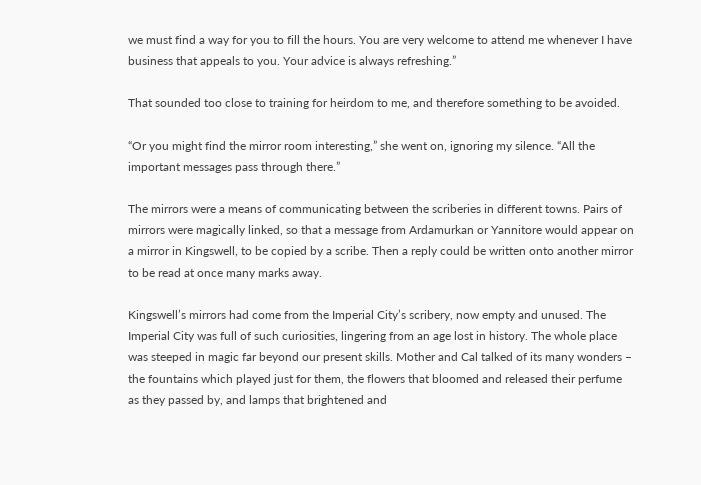we must find a way for you to fill the hours. You are very welcome to attend me whenever I have business that appeals to you. Your advice is always refreshing.”

That sounded too close to training for heirdom to me, and therefore something to be avoided.

“Or you might find the mirror room interesting,” she went on, ignoring my silence. “All the important messages pass through there.”

The mirrors were a means of communicating between the scriberies in different towns. Pairs of mirrors were magically linked, so that a message from Ardamurkan or Yannitore would appear on a mirror in Kingswell, to be copied by a scribe. Then a reply could be written onto another mirror to be read at once many marks away.

Kingswell’s mirrors had come from the Imperial City’s scribery, now empty and unused. The Imperial City was full of such curiosities, lingering from an age lost in history. The whole place was steeped in magic far beyond our present skills. Mother and Cal talked of its many wonders – the fountains which played just for them, the flowers that bloomed and released their perfume as they passed by, and lamps that brightened and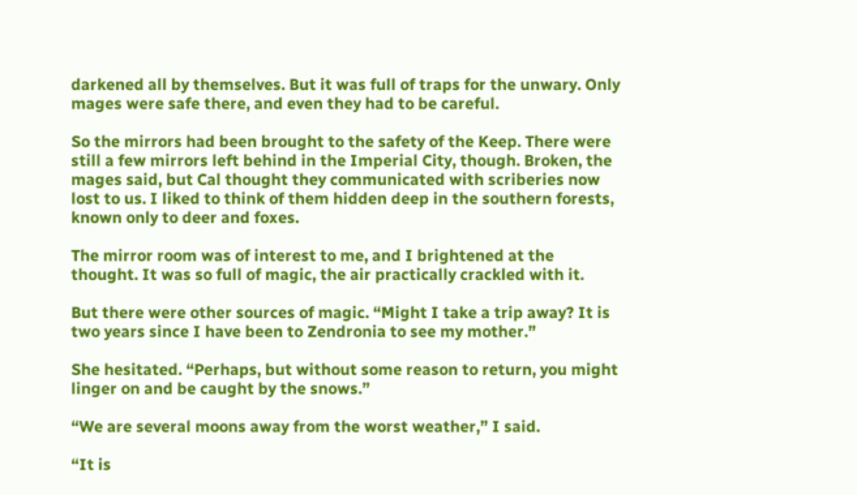darkened all by themselves. But it was full of traps for the unwary. Only mages were safe there, and even they had to be careful.

So the mirrors had been brought to the safety of the Keep. There were still a few mirrors left behind in the Imperial City, though. Broken, the mages said, but Cal thought they communicated with scriberies now lost to us. I liked to think of them hidden deep in the southern forests, known only to deer and foxes.

The mirror room was of interest to me, and I brightened at the thought. It was so full of magic, the air practically crackled with it.

But there were other sources of magic. “Might I take a trip away? It is two years since I have been to Zendronia to see my mother.”

She hesitated. “Perhaps, but without some reason to return, you might linger on and be caught by the snows.”

“We are several moons away from the worst weather,” I said.

“It is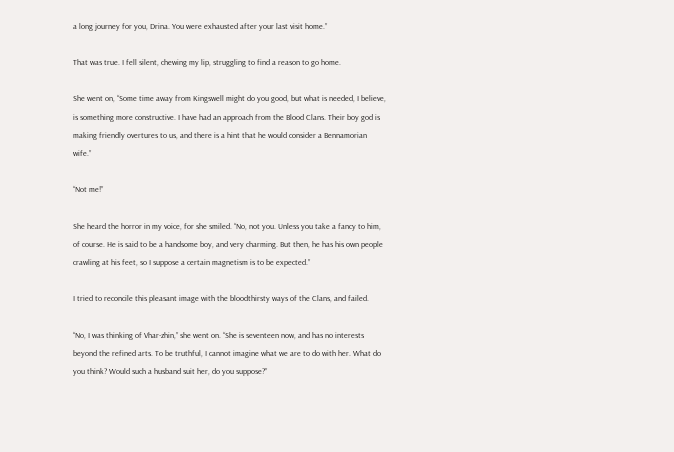a long journey for you, Drina. You were exhausted after your last visit home.”

That was true. I fell silent, chewing my lip, struggling to find a reason to go home.

She went on, “Some time away from Kingswell might do you good, but what is needed, I believe, is something more constructive. I have had an approach from the Blood Clans. Their boy god is making friendly overtures to us, and there is a hint that he would consider a Bennamorian wife.”

“Not me!”

She heard the horror in my voice, for she smiled. “No, not you. Unless you take a fancy to him, of course. He is said to be a handsome boy, and very charming. But then, he has his own people crawling at his feet, so I suppose a certain magnetism is to be expected.”

I tried to reconcile this pleasant image with the bloodthirsty ways of the Clans, and failed.

“No, I was thinking of Vhar-zhin,” she went on. “She is seventeen now, and has no interests beyond the refined arts. To be truthful, I cannot imagine what we are to do with her. What do you think? Would such a husband suit her, do you suppose?”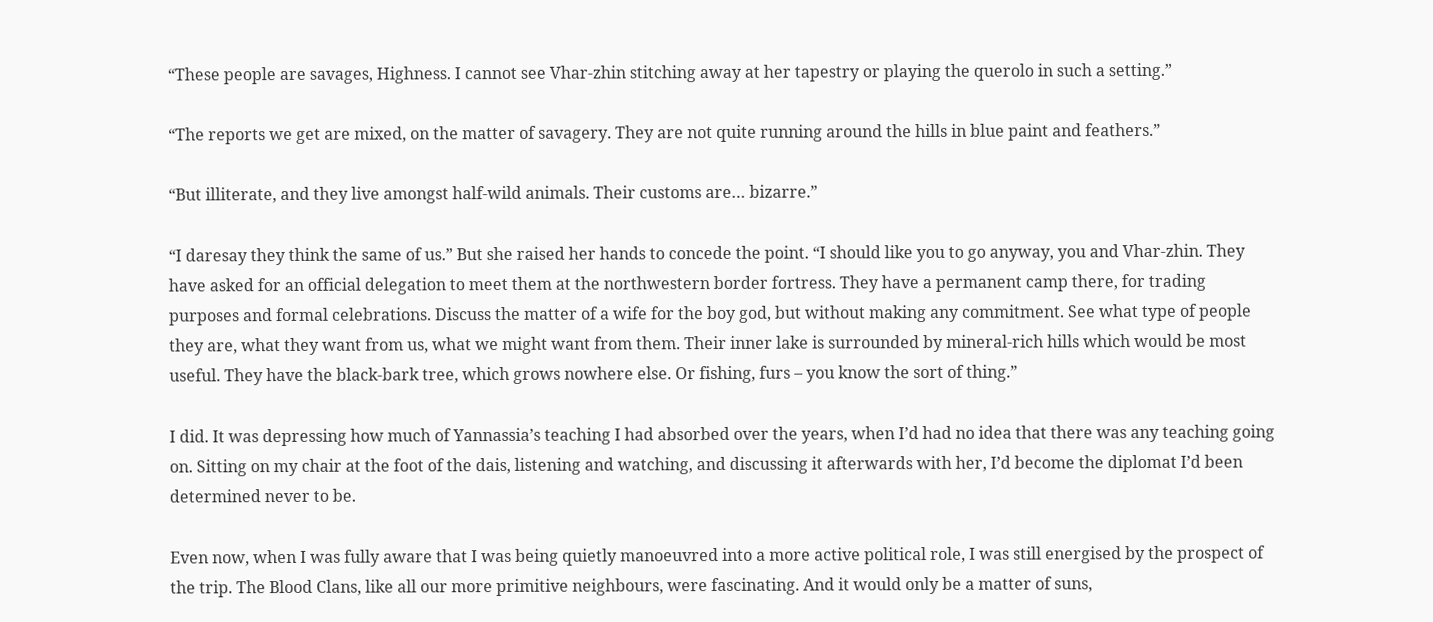“These people are savages, Highness. I cannot see Vhar-zhin stitching away at her tapestry or playing the querolo in such a setting.”

“The reports we get are mixed, on the matter of savagery. They are not quite running around the hills in blue paint and feathers.”

“But illiterate, and they live amongst half-wild animals. Their customs are… bizarre.”

“I daresay they think the same of us.” But she raised her hands to concede the point. “I should like you to go anyway, you and Vhar-zhin. They have asked for an official delegation to meet them at the northwestern border fortress. They have a permanent camp there, for trading purposes and formal celebrations. Discuss the matter of a wife for the boy god, but without making any commitment. See what type of people they are, what they want from us, what we might want from them. Their inner lake is surrounded by mineral-rich hills which would be most useful. They have the black-bark tree, which grows nowhere else. Or fishing, furs – you know the sort of thing.”

I did. It was depressing how much of Yannassia’s teaching I had absorbed over the years, when I’d had no idea that there was any teaching going on. Sitting on my chair at the foot of the dais, listening and watching, and discussing it afterwards with her, I’d become the diplomat I’d been determined never to be.

Even now, when I was fully aware that I was being quietly manoeuvred into a more active political role, I was still energised by the prospect of the trip. The Blood Clans, like all our more primitive neighbours, were fascinating. And it would only be a matter of suns,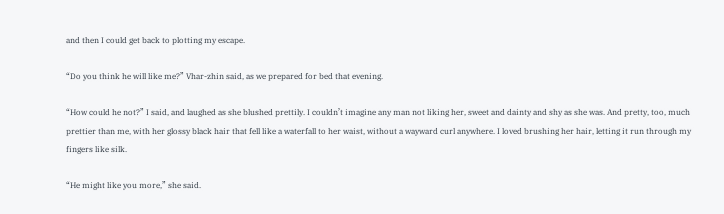and then I could get back to plotting my escape.

“Do you think he will like me?” Vhar-zhin said, as we prepared for bed that evening.

“How could he not?” I said, and laughed as she blushed prettily. I couldn’t imagine any man not liking her, sweet and dainty and shy as she was. And pretty, too, much prettier than me, with her glossy black hair that fell like a waterfall to her waist, without a wayward curl anywhere. I loved brushing her hair, letting it run through my fingers like silk.

“He might like you more,” she said.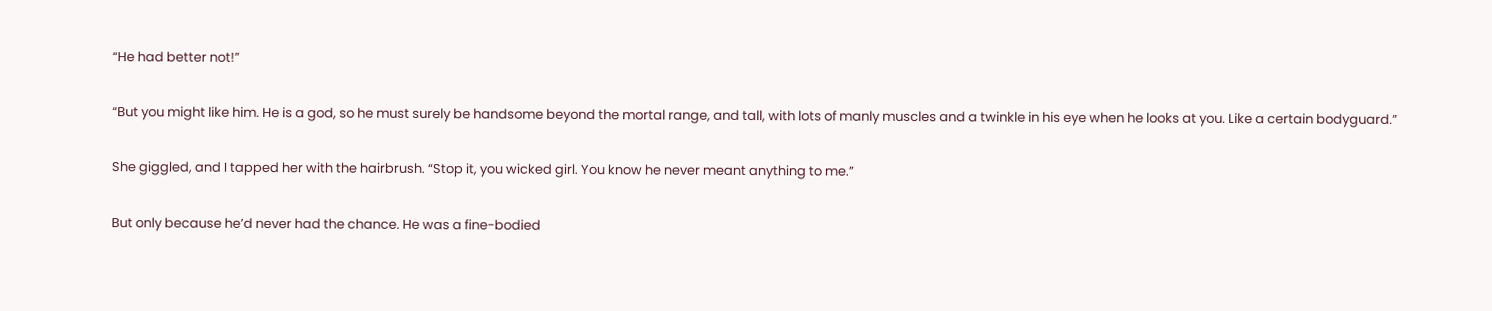“He had better not!”

“But you might like him. He is a god, so he must surely be handsome beyond the mortal range, and tall, with lots of manly muscles and a twinkle in his eye when he looks at you. Like a certain bodyguard.”

She giggled, and I tapped her with the hairbrush. “Stop it, you wicked girl. You know he never meant anything to me.”

But only because he’d never had the chance. He was a fine-bodied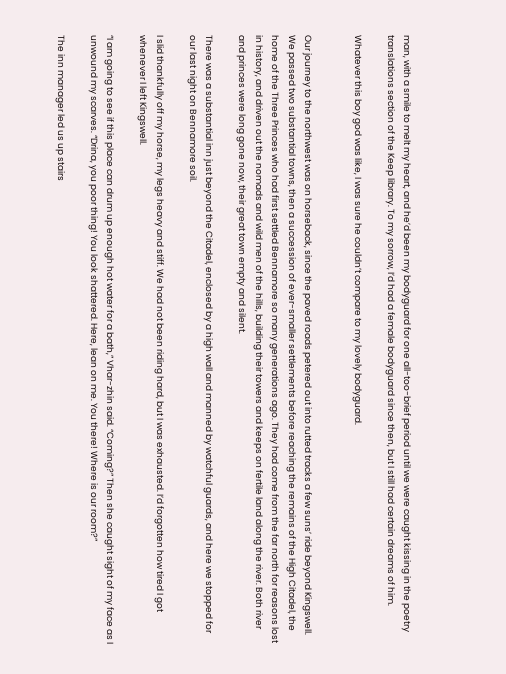man, with a smile to melt my heart, and he’d been my bodyguard for one all-too-brief period until we were caught kissing in the poetry translations section of the Keep library. To my sorrow, I’d had a female bodyguard since then, but I still had certain dreams of him.

Whatever this boy god was like, I was sure he couldn’t compare to my lovely bodyguard.


Our journey to the northwest was on horseback, since the paved roads petered out into rutted tracks a few suns’ ride beyond Kingswell. We passed two substantial towns, then a succession of ever-smaller settlements before reaching the remains of the High Citadel, the home of the Three Princes who had first settled Bennamore so many generations ago. They had come from the far north for reasons lost in history, and driven out the nomads and wild men of the hills, building their towers and keeps on fertile land along the river. Both river and princes were long gone now, their great town empty and silent.

There was a substantial inn just beyond the Citadel, enclosed by a high wall and manned by watchful guards, and here we stopped for our last night on Bennamore soil.

I slid thankfully off my horse, my legs heavy and stiff. We had not been riding hard, but I was exhausted. I’d forgotten how tired I got whenever I left Kingswell.

“I am going to see if this place can drum up enough hot water for a bath,” Vhar-zhin said. “Coming?” Then she caught sight of my face as I unwound my scarves. “Drina, you poor thing! You look shattered. Here, lean on me. You there! Where is our room?”

The inn manager led us up stairs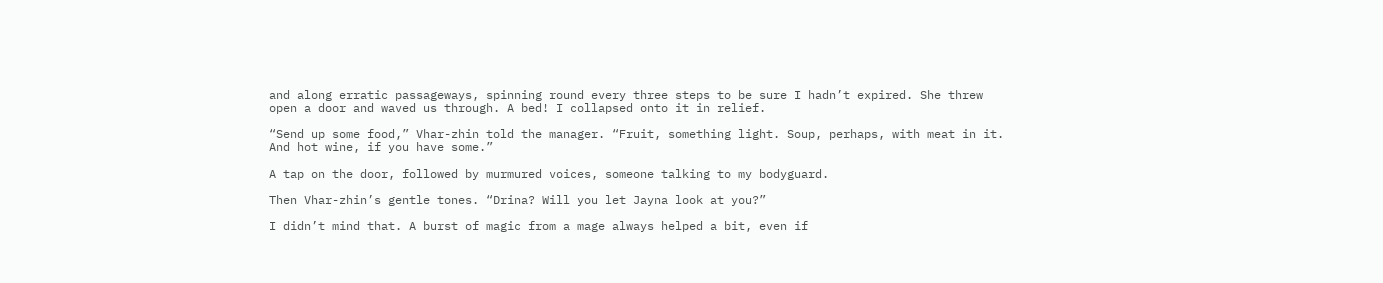and along erratic passageways, spinning round every three steps to be sure I hadn’t expired. She threw open a door and waved us through. A bed! I collapsed onto it in relief.

“Send up some food,” Vhar-zhin told the manager. “Fruit, something light. Soup, perhaps, with meat in it. And hot wine, if you have some.”

A tap on the door, followed by murmured voices, someone talking to my bodyguard.

Then Vhar-zhin’s gentle tones. “Drina? Will you let Jayna look at you?”

I didn’t mind that. A burst of magic from a mage always helped a bit, even if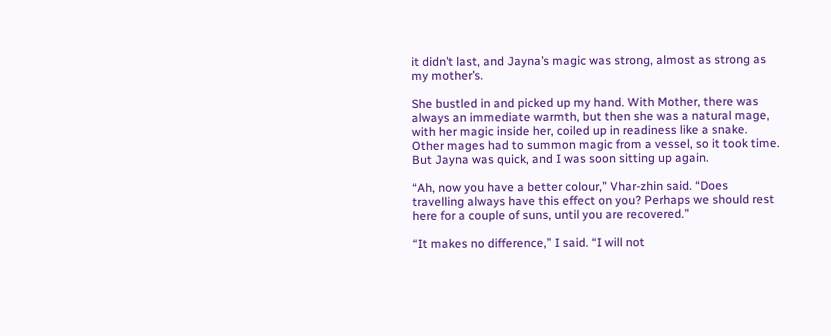it didn’t last, and Jayna’s magic was strong, almost as strong as my mother’s.

She bustled in and picked up my hand. With Mother, there was always an immediate warmth, but then she was a natural mage, with her magic inside her, coiled up in readiness like a snake. Other mages had to summon magic from a vessel, so it took time. But Jayna was quick, and I was soon sitting up again.

“Ah, now you have a better colour,” Vhar-zhin said. “Does travelling always have this effect on you? Perhaps we should rest here for a couple of suns, until you are recovered.”

“It makes no difference,” I said. “I will not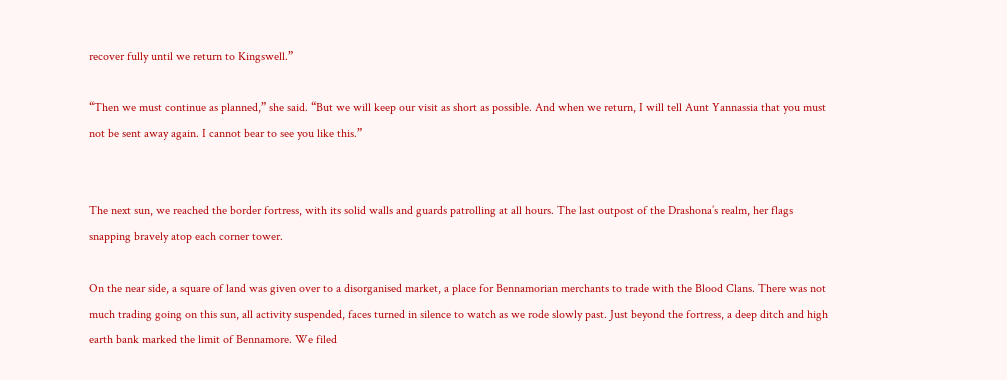recover fully until we return to Kingswell.”

“Then we must continue as planned,” she said. “But we will keep our visit as short as possible. And when we return, I will tell Aunt Yannassia that you must not be sent away again. I cannot bear to see you like this.”


The next sun, we reached the border fortress, with its solid walls and guards patrolling at all hours. The last outpost of the Drashona’s realm, her flags snapping bravely atop each corner tower.

On the near side, a square of land was given over to a disorganised market, a place for Bennamorian merchants to trade with the Blood Clans. There was not much trading going on this sun, all activity suspended, faces turned in silence to watch as we rode slowly past. Just beyond the fortress, a deep ditch and high earth bank marked the limit of Bennamore. We filed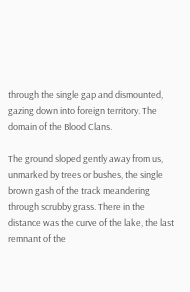through the single gap and dismounted, gazing down into foreign territory. The domain of the Blood Clans.

The ground sloped gently away from us, unmarked by trees or bushes, the single brown gash of the track meandering through scrubby grass. There in the distance was the curve of the lake, the last remnant of the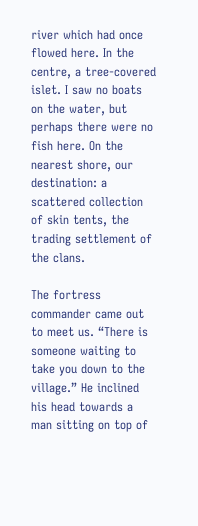river which had once flowed here. In the centre, a tree-covered islet. I saw no boats on the water, but perhaps there were no fish here. On the nearest shore, our destination: a scattered collection of skin tents, the trading settlement of the clans.

The fortress commander came out to meet us. “There is someone waiting to take you down to the village.” He inclined his head towards a man sitting on top of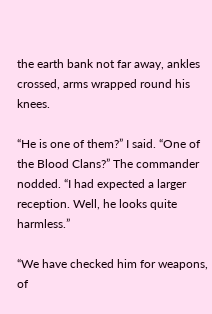the earth bank not far away, ankles crossed, arms wrapped round his knees.

“He is one of them?” I said. “One of the Blood Clans?” The commander nodded. “I had expected a larger reception. Well, he looks quite harmless.”

“We have checked him for weapons, of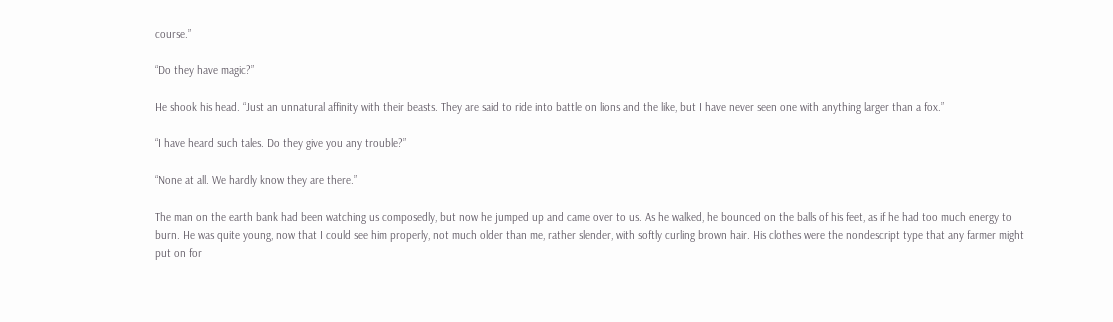course.”

“Do they have magic?”

He shook his head. “Just an unnatural affinity with their beasts. They are said to ride into battle on lions and the like, but I have never seen one with anything larger than a fox.”

“I have heard such tales. Do they give you any trouble?”

“None at all. We hardly know they are there.”

The man on the earth bank had been watching us composedly, but now he jumped up and came over to us. As he walked, he bounced on the balls of his feet, as if he had too much energy to burn. He was quite young, now that I could see him properly, not much older than me, rather slender, with softly curling brown hair. His clothes were the nondescript type that any farmer might put on for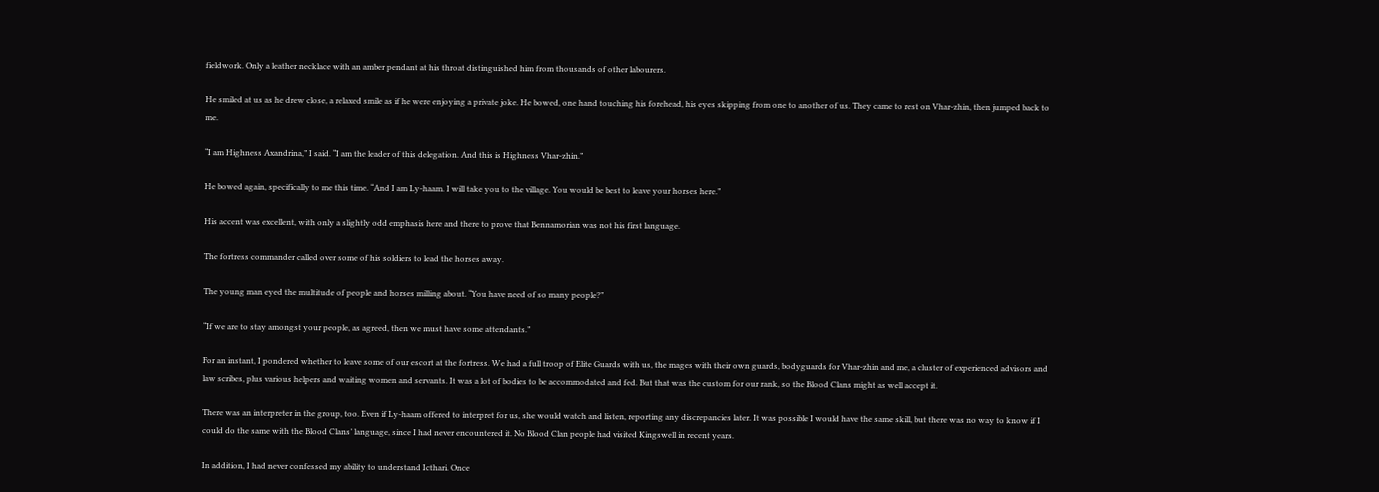fieldwork. Only a leather necklace with an amber pendant at his throat distinguished him from thousands of other labourers.

He smiled at us as he drew close, a relaxed smile as if he were enjoying a private joke. He bowed, one hand touching his forehead, his eyes skipping from one to another of us. They came to rest on Vhar-zhin, then jumped back to me.

“I am Highness Axandrina,” I said. “I am the leader of this delegation. And this is Highness Vhar-zhin.”

He bowed again, specifically to me this time. “And I am Ly-haam. I will take you to the village. You would be best to leave your horses here.”

His accent was excellent, with only a slightly odd emphasis here and there to prove that Bennamorian was not his first language.

The fortress commander called over some of his soldiers to lead the horses away.

The young man eyed the multitude of people and horses milling about. “You have need of so many people?”

“If we are to stay amongst your people, as agreed, then we must have some attendants.”

For an instant, I pondered whether to leave some of our escort at the fortress. We had a full troop of Elite Guards with us, the mages with their own guards, bodyguards for Vhar-zhin and me, a cluster of experienced advisors and law scribes, plus various helpers and waiting women and servants. It was a lot of bodies to be accommodated and fed. But that was the custom for our rank, so the Blood Clans might as well accept it.

There was an interpreter in the group, too. Even if Ly-haam offered to interpret for us, she would watch and listen, reporting any discrepancies later. It was possible I would have the same skill, but there was no way to know if I could do the same with the Blood Clans’ language, since I had never encountered it. No Blood Clan people had visited Kingswell in recent years.

In addition, I had never confessed my ability to understand Icthari. Once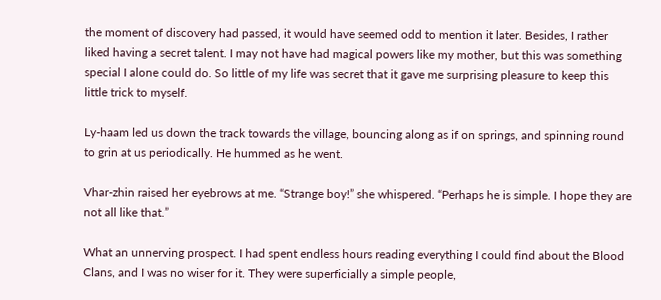the moment of discovery had passed, it would have seemed odd to mention it later. Besides, I rather liked having a secret talent. I may not have had magical powers like my mother, but this was something special I alone could do. So little of my life was secret that it gave me surprising pleasure to keep this little trick to myself.

Ly-haam led us down the track towards the village, bouncing along as if on springs, and spinning round to grin at us periodically. He hummed as he went.

Vhar-zhin raised her eyebrows at me. “Strange boy!” she whispered. “Perhaps he is simple. I hope they are not all like that.”

What an unnerving prospect. I had spent endless hours reading everything I could find about the Blood Clans, and I was no wiser for it. They were superficially a simple people,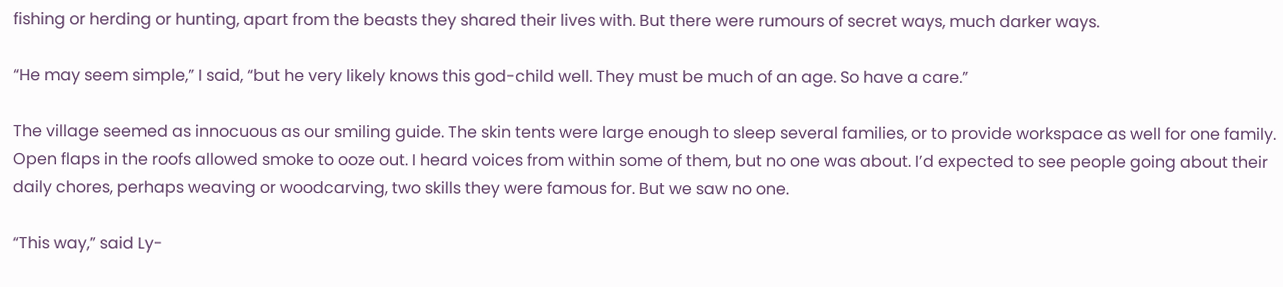fishing or herding or hunting, apart from the beasts they shared their lives with. But there were rumours of secret ways, much darker ways.

“He may seem simple,” I said, “but he very likely knows this god-child well. They must be much of an age. So have a care.”

The village seemed as innocuous as our smiling guide. The skin tents were large enough to sleep several families, or to provide workspace as well for one family. Open flaps in the roofs allowed smoke to ooze out. I heard voices from within some of them, but no one was about. I’d expected to see people going about their daily chores, perhaps weaving or woodcarving, two skills they were famous for. But we saw no one.

“This way,” said Ly-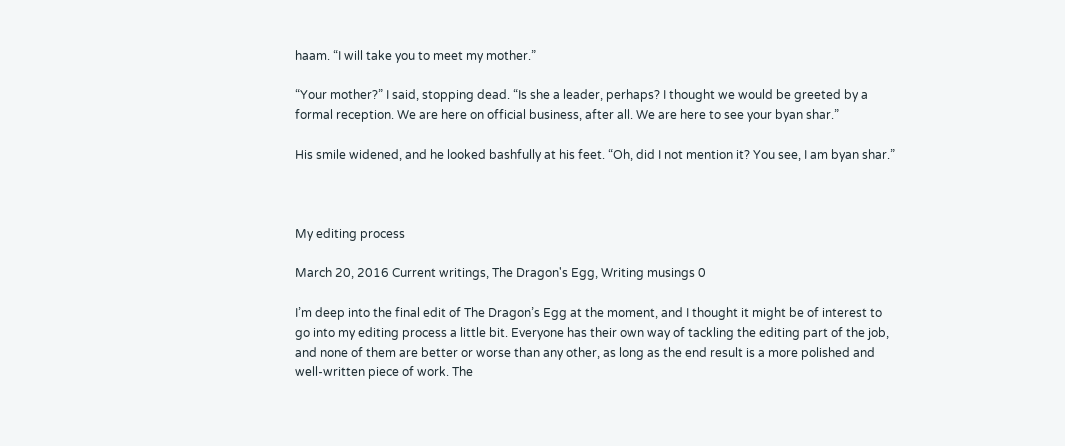haam. “I will take you to meet my mother.”

“Your mother?” I said, stopping dead. “Is she a leader, perhaps? I thought we would be greeted by a formal reception. We are here on official business, after all. We are here to see your byan shar.”

His smile widened, and he looked bashfully at his feet. “Oh, did I not mention it? You see, I am byan shar.”



My editing process

March 20, 2016 Current writings, The Dragon's Egg, Writing musings 0

I’m deep into the final edit of The Dragon’s Egg at the moment, and I thought it might be of interest to go into my editing process a little bit. Everyone has their own way of tackling the editing part of the job, and none of them are better or worse than any other, as long as the end result is a more polished and well-written piece of work. The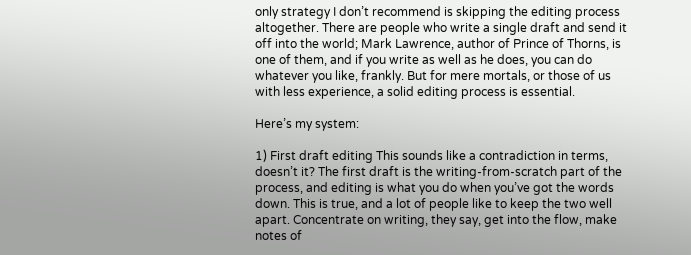only strategy I don’t recommend is skipping the editing process altogether. There are people who write a single draft and send it off into the world; Mark Lawrence, author of Prince of Thorns, is one of them, and if you write as well as he does, you can do whatever you like, frankly. But for mere mortals, or those of us with less experience, a solid editing process is essential.

Here’s my system:

1) First draft editing This sounds like a contradiction in terms, doesn’t it? The first draft is the writing-from-scratch part of the process, and editing is what you do when you’ve got the words down. This is true, and a lot of people like to keep the two well apart. Concentrate on writing, they say, get into the flow, make notes of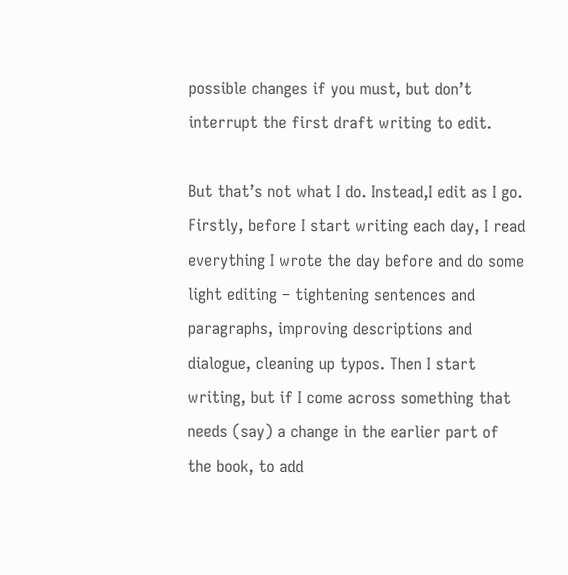possible changes if you must, but don’t interrupt the first draft writing to edit.

But that’s not what I do. Instead,I edit as I go. Firstly, before I start writing each day, I read everything I wrote the day before and do some light editing – tightening sentences and paragraphs, improving descriptions and dialogue, cleaning up typos. Then I start writing, but if I come across something that needs (say) a change in the earlier part of the book, to add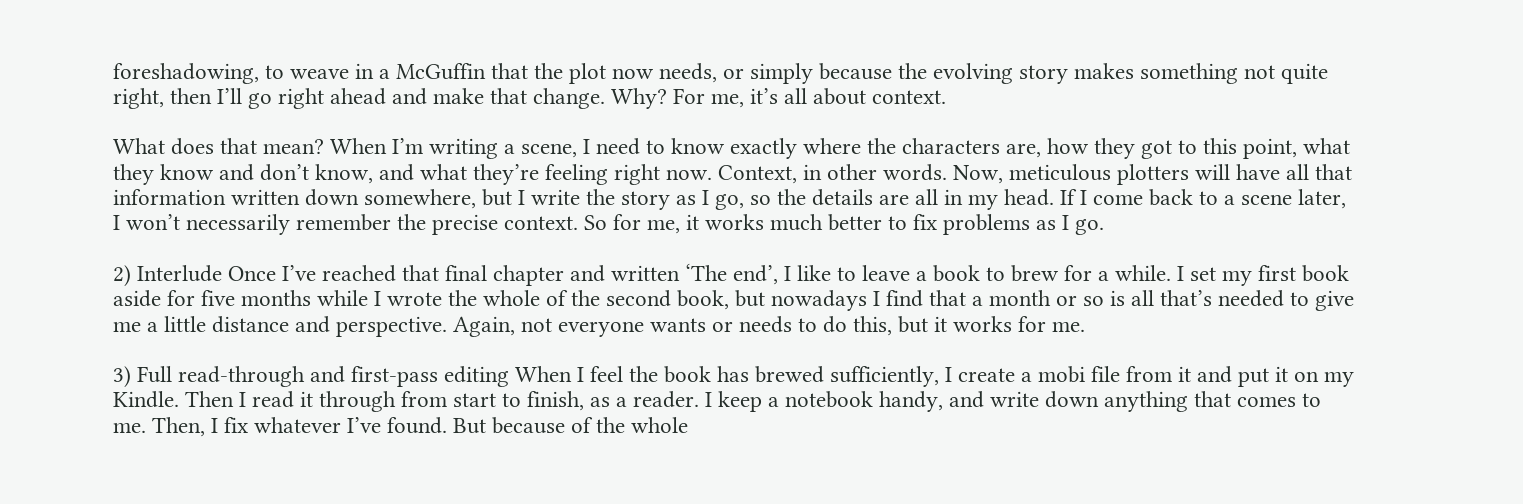foreshadowing, to weave in a McGuffin that the plot now needs, or simply because the evolving story makes something not quite right, then I’ll go right ahead and make that change. Why? For me, it’s all about context.

What does that mean? When I’m writing a scene, I need to know exactly where the characters are, how they got to this point, what they know and don’t know, and what they’re feeling right now. Context, in other words. Now, meticulous plotters will have all that information written down somewhere, but I write the story as I go, so the details are all in my head. If I come back to a scene later, I won’t necessarily remember the precise context. So for me, it works much better to fix problems as I go.

2) Interlude Once I’ve reached that final chapter and written ‘The end’, I like to leave a book to brew for a while. I set my first book aside for five months while I wrote the whole of the second book, but nowadays I find that a month or so is all that’s needed to give me a little distance and perspective. Again, not everyone wants or needs to do this, but it works for me.

3) Full read-through and first-pass editing When I feel the book has brewed sufficiently, I create a mobi file from it and put it on my Kindle. Then I read it through from start to finish, as a reader. I keep a notebook handy, and write down anything that comes to me. Then, I fix whatever I’ve found. But because of the whole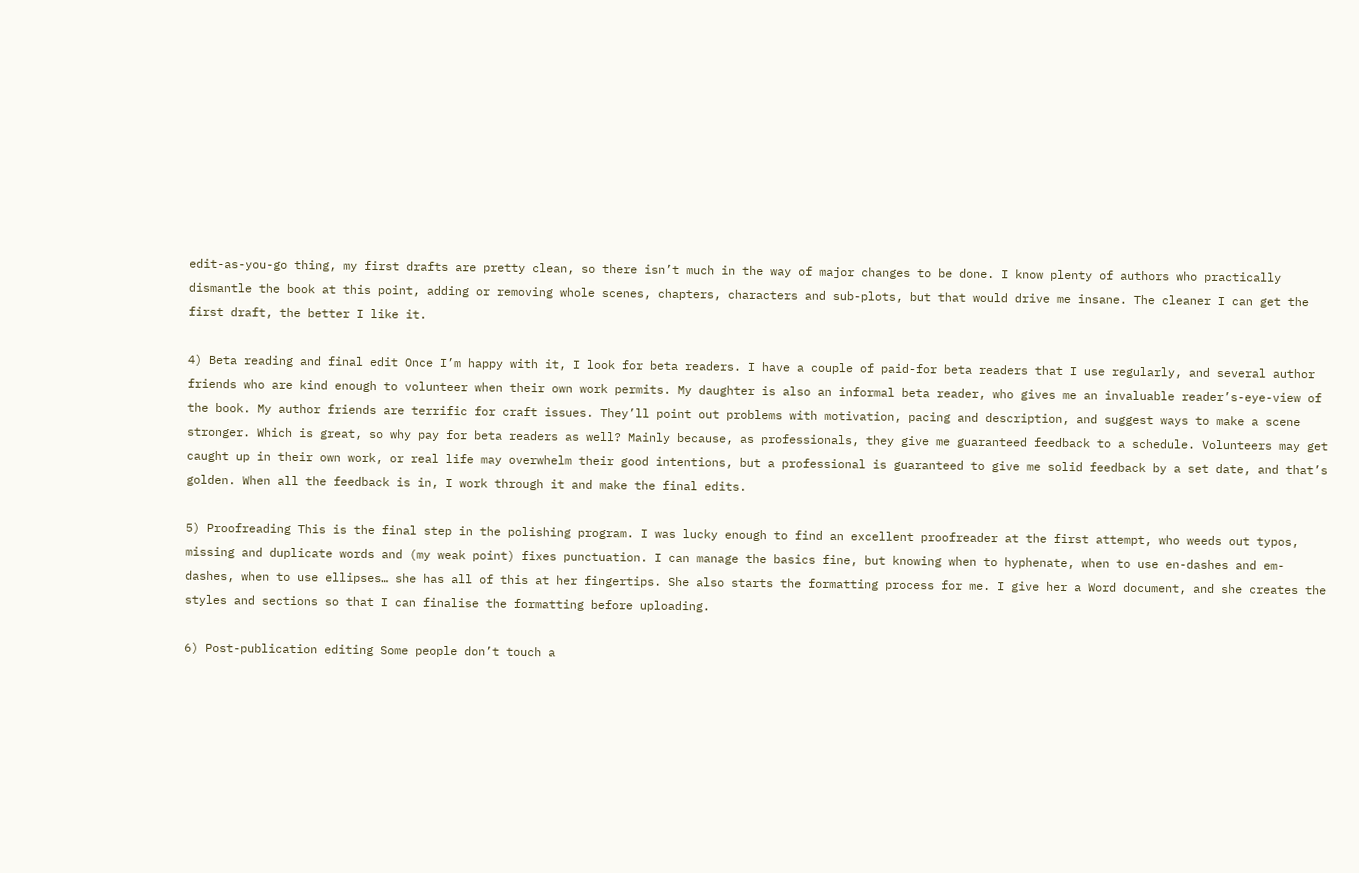edit-as-you-go thing, my first drafts are pretty clean, so there isn’t much in the way of major changes to be done. I know plenty of authors who practically dismantle the book at this point, adding or removing whole scenes, chapters, characters and sub-plots, but that would drive me insane. The cleaner I can get the first draft, the better I like it.

4) Beta reading and final edit Once I’m happy with it, I look for beta readers. I have a couple of paid-for beta readers that I use regularly, and several author friends who are kind enough to volunteer when their own work permits. My daughter is also an informal beta reader, who gives me an invaluable reader’s-eye-view of the book. My author friends are terrific for craft issues. They’ll point out problems with motivation, pacing and description, and suggest ways to make a scene stronger. Which is great, so why pay for beta readers as well? Mainly because, as professionals, they give me guaranteed feedback to a schedule. Volunteers may get caught up in their own work, or real life may overwhelm their good intentions, but a professional is guaranteed to give me solid feedback by a set date, and that’s golden. When all the feedback is in, I work through it and make the final edits.

5) Proofreading This is the final step in the polishing program. I was lucky enough to find an excellent proofreader at the first attempt, who weeds out typos, missing and duplicate words and (my weak point) fixes punctuation. I can manage the basics fine, but knowing when to hyphenate, when to use en-dashes and em-dashes, when to use ellipses… she has all of this at her fingertips. She also starts the formatting process for me. I give her a Word document, and she creates the styles and sections so that I can finalise the formatting before uploading.

6) Post-publication editing Some people don’t touch a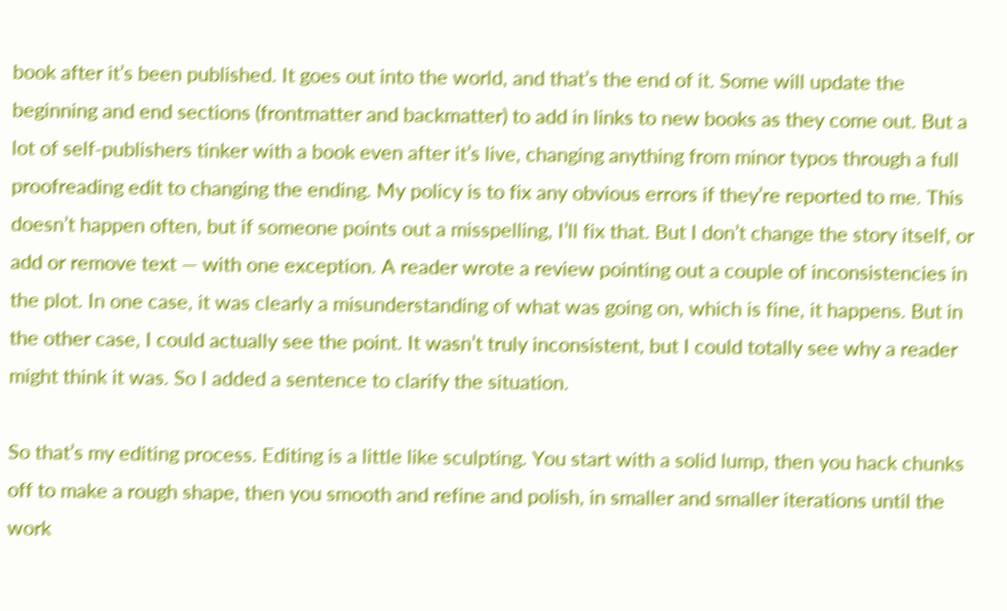book after it’s been published. It goes out into the world, and that’s the end of it. Some will update the beginning and end sections (frontmatter and backmatter) to add in links to new books as they come out. But a lot of self-publishers tinker with a book even after it’s live, changing anything from minor typos through a full proofreading edit to changing the ending. My policy is to fix any obvious errors if they’re reported to me. This doesn’t happen often, but if someone points out a misspelling, I’ll fix that. But I don’t change the story itself, or add or remove text — with one exception. A reader wrote a review pointing out a couple of inconsistencies in the plot. In one case, it was clearly a misunderstanding of what was going on, which is fine, it happens. But in the other case, I could actually see the point. It wasn’t truly inconsistent, but I could totally see why a reader might think it was. So I added a sentence to clarify the situation.

So that’s my editing process. Editing is a little like sculpting. You start with a solid lump, then you hack chunks off to make a rough shape, then you smooth and refine and polish, in smaller and smaller iterations until the work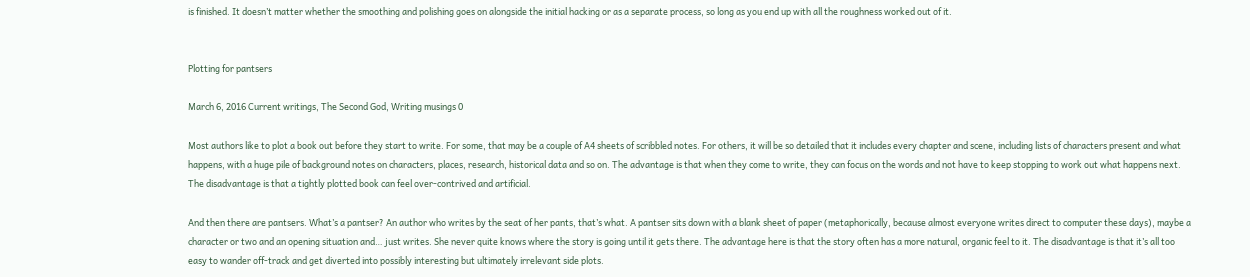is finished. It doesn’t matter whether the smoothing and polishing goes on alongside the initial hacking or as a separate process, so long as you end up with all the roughness worked out of it.


Plotting for pantsers

March 6, 2016 Current writings, The Second God, Writing musings 0

Most authors like to plot a book out before they start to write. For some, that may be a couple of A4 sheets of scribbled notes. For others, it will be so detailed that it includes every chapter and scene, including lists of characters present and what happens, with a huge pile of background notes on characters, places, research, historical data and so on. The advantage is that when they come to write, they can focus on the words and not have to keep stopping to work out what happens next. The disadvantage is that a tightly plotted book can feel over-contrived and artificial.

And then there are pantsers. What’s a pantser? An author who writes by the seat of her pants, that’s what. A pantser sits down with a blank sheet of paper (metaphorically, because almost everyone writes direct to computer these days), maybe a character or two and an opening situation and… just writes. She never quite knows where the story is going until it gets there. The advantage here is that the story often has a more natural, organic feel to it. The disadvantage is that it’s all too easy to wander off-track and get diverted into possibly interesting but ultimately irrelevant side plots.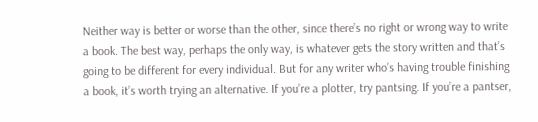Neither way is better or worse than the other, since there’s no right or wrong way to write a book. The best way, perhaps the only way, is whatever gets the story written and that’s going to be different for every individual. But for any writer who’s having trouble finishing a book, it’s worth trying an alternative. If you’re a plotter, try pantsing. If you’re a pantser,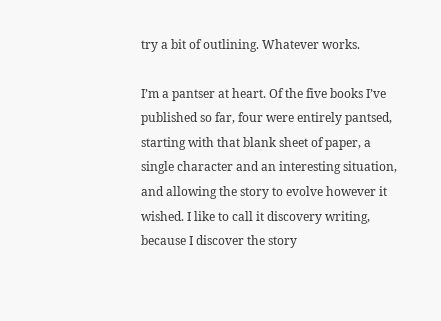try a bit of outlining. Whatever works.

I’m a pantser at heart. Of the five books I’ve published so far, four were entirely pantsed, starting with that blank sheet of paper, a single character and an interesting situation, and allowing the story to evolve however it wished. I like to call it discovery writing, because I discover the story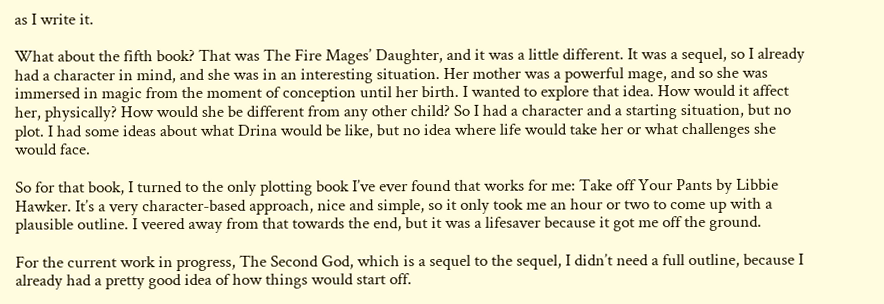as I write it.

What about the fifth book? That was The Fire Mages’ Daughter, and it was a little different. It was a sequel, so I already had a character in mind, and she was in an interesting situation. Her mother was a powerful mage, and so she was immersed in magic from the moment of conception until her birth. I wanted to explore that idea. How would it affect her, physically? How would she be different from any other child? So I had a character and a starting situation, but no plot. I had some ideas about what Drina would be like, but no idea where life would take her or what challenges she would face.

So for that book, I turned to the only plotting book I’ve ever found that works for me: Take off Your Pants by Libbie Hawker. It’s a very character-based approach, nice and simple, so it only took me an hour or two to come up with a plausible outline. I veered away from that towards the end, but it was a lifesaver because it got me off the ground.

For the current work in progress, The Second God, which is a sequel to the sequel, I didn’t need a full outline, because I already had a pretty good idea of how things would start off.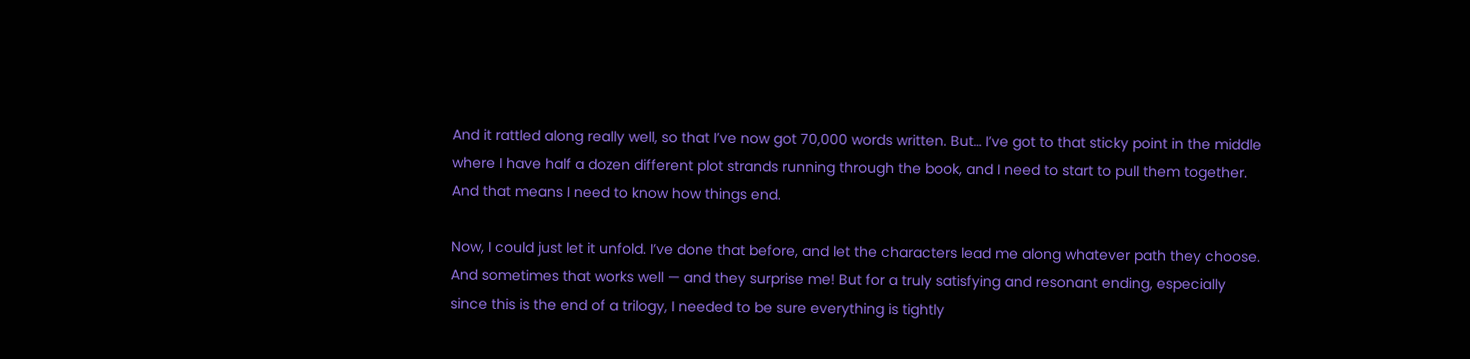And it rattled along really well, so that I’ve now got 70,000 words written. But… I’ve got to that sticky point in the middle where I have half a dozen different plot strands running through the book, and I need to start to pull them together. And that means I need to know how things end.

Now, I could just let it unfold. I’ve done that before, and let the characters lead me along whatever path they choose. And sometimes that works well — and they surprise me! But for a truly satisfying and resonant ending, especially since this is the end of a trilogy, I needed to be sure everything is tightly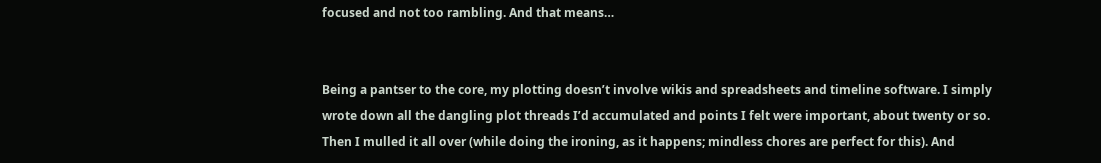focused and not too rambling. And that means…


Being a pantser to the core, my plotting doesn’t involve wikis and spreadsheets and timeline software. I simply wrote down all the dangling plot threads I’d accumulated and points I felt were important, about twenty or so. Then I mulled it all over (while doing the ironing, as it happens; mindless chores are perfect for this). And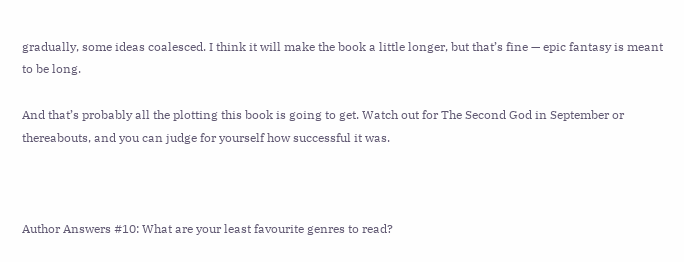gradually, some ideas coalesced. I think it will make the book a little longer, but that’s fine — epic fantasy is meant to be long.

And that’s probably all the plotting this book is going to get. Watch out for The Second God in September or thereabouts, and you can judge for yourself how successful it was.



Author Answers #10: What are your least favourite genres to read?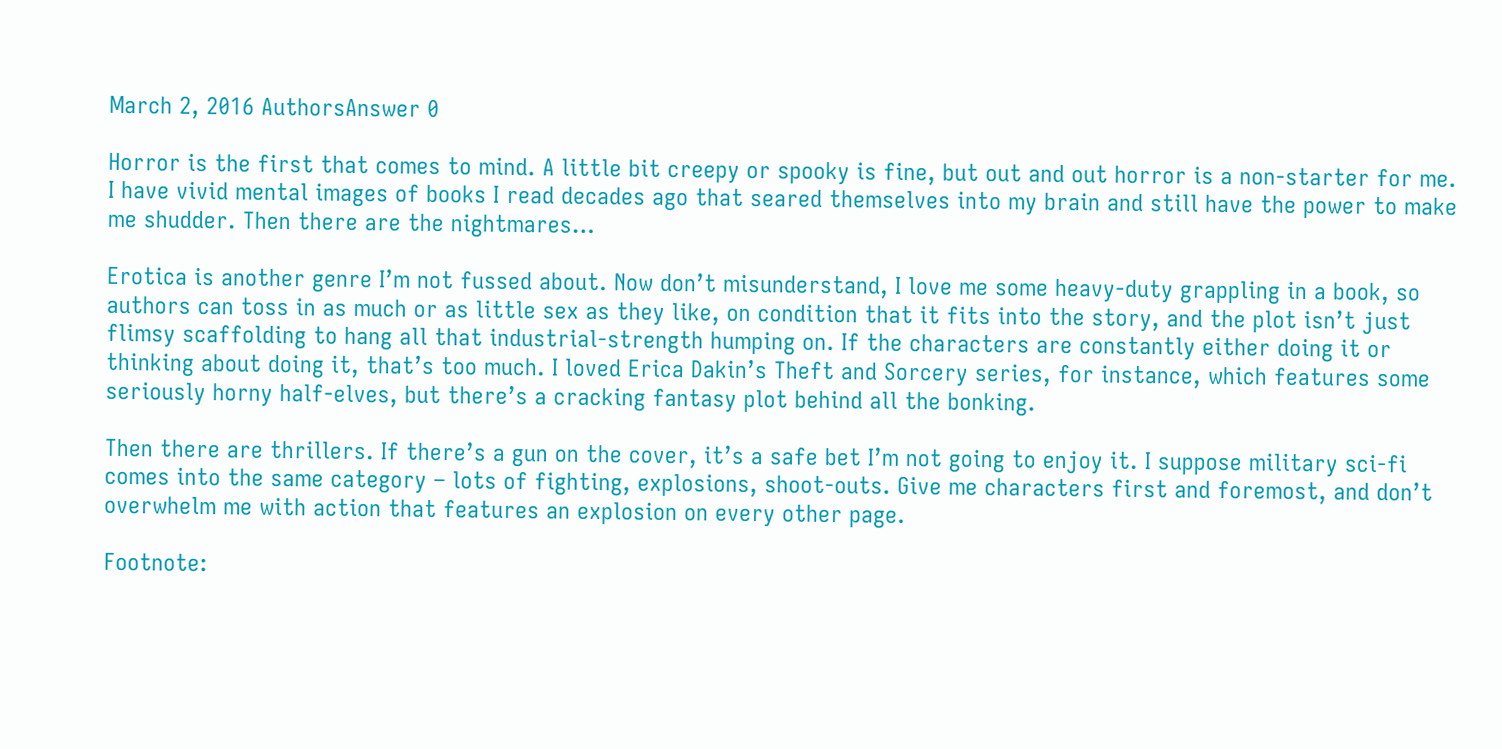March 2, 2016 AuthorsAnswer 0

Horror is the first that comes to mind. A little bit creepy or spooky is fine, but out and out horror is a non-starter for me. I have vivid mental images of books I read decades ago that seared themselves into my brain and still have the power to make me shudder. Then there are the nightmares…

Erotica is another genre I’m not fussed about. Now don’t misunderstand, I love me some heavy-duty grappling in a book, so authors can toss in as much or as little sex as they like, on condition that it fits into the story, and the plot isn’t just flimsy scaffolding to hang all that industrial-strength humping on. If the characters are constantly either doing it or thinking about doing it, that’s too much. I loved Erica Dakin’s Theft and Sorcery series, for instance, which features some seriously horny half-elves, but there’s a cracking fantasy plot behind all the bonking.

Then there are thrillers. If there’s a gun on the cover, it’s a safe bet I’m not going to enjoy it. I suppose military sci-fi comes into the same category – lots of fighting, explosions, shoot-outs. Give me characters first and foremost, and don’t overwhelm me with action that features an explosion on every other page.

Footnote: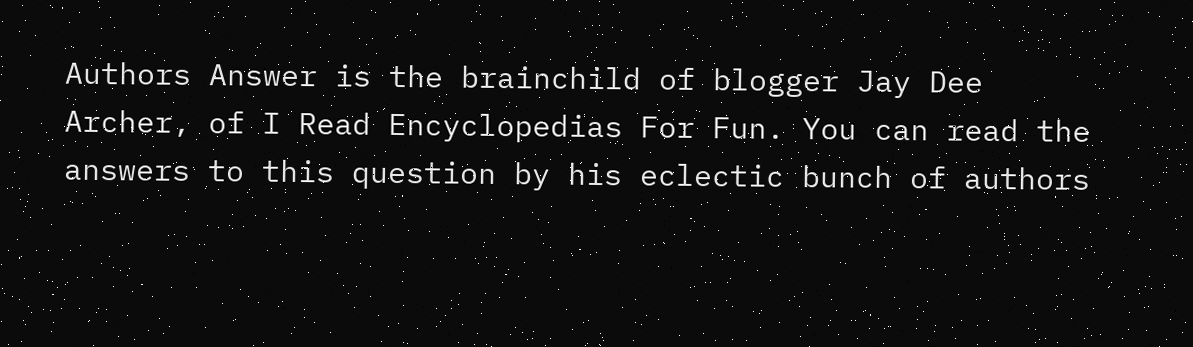Authors Answer is the brainchild of blogger Jay Dee Archer, of I Read Encyclopedias For Fun. You can read the answers to this question by his eclectic bunch of authors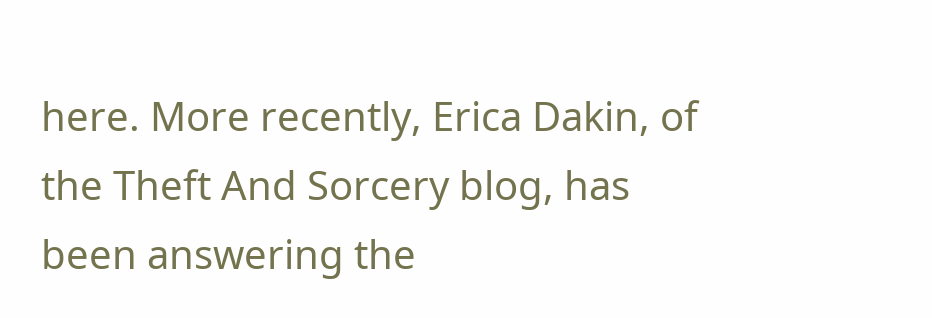here. More recently, Erica Dakin, of the Theft And Sorcery blog, has been answering the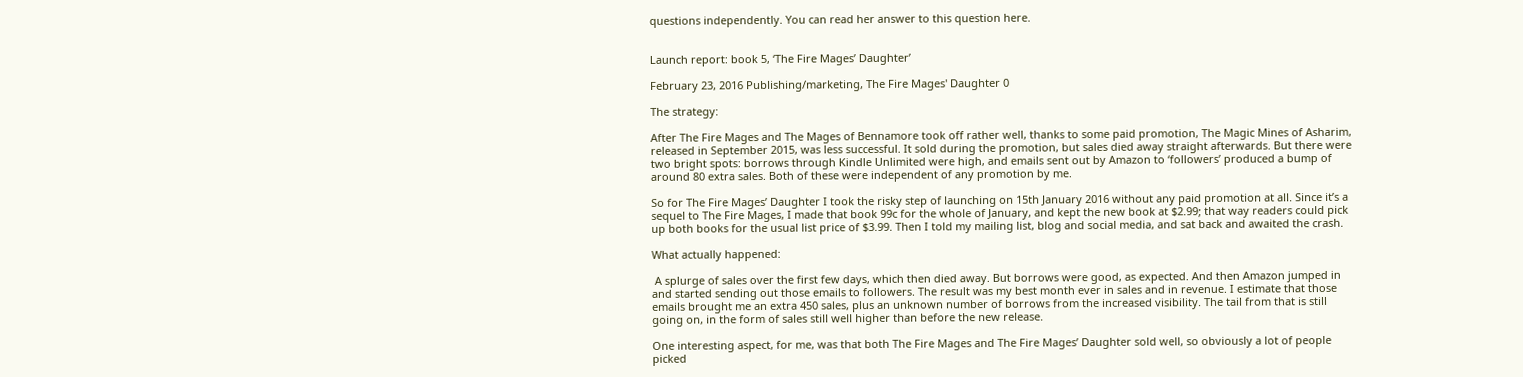questions independently. You can read her answer to this question here.


Launch report: book 5, ‘The Fire Mages’ Daughter’

February 23, 2016 Publishing/marketing, The Fire Mages' Daughter 0

The strategy:

After The Fire Mages and The Mages of Bennamore took off rather well, thanks to some paid promotion, The Magic Mines of Asharim, released in September 2015, was less successful. It sold during the promotion, but sales died away straight afterwards. But there were two bright spots: borrows through Kindle Unlimited were high, and emails sent out by Amazon to ‘followers’ produced a bump of around 80 extra sales. Both of these were independent of any promotion by me.

So for The Fire Mages’ Daughter I took the risky step of launching on 15th January 2016 without any paid promotion at all. Since it’s a sequel to The Fire Mages, I made that book 99c for the whole of January, and kept the new book at $2.99; that way readers could pick up both books for the usual list price of $3.99. Then I told my mailing list, blog and social media, and sat back and awaited the crash.

What actually happened:

 A splurge of sales over the first few days, which then died away. But borrows were good, as expected. And then Amazon jumped in and started sending out those emails to followers. The result was my best month ever in sales and in revenue. I estimate that those emails brought me an extra 450 sales, plus an unknown number of borrows from the increased visibility. The tail from that is still going on, in the form of sales still well higher than before the new release.

One interesting aspect, for me, was that both The Fire Mages and The Fire Mages’ Daughter sold well, so obviously a lot of people picked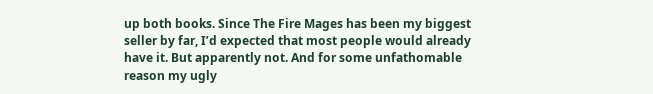up both books. Since The Fire Mages has been my biggest seller by far, I’d expected that most people would already have it. But apparently not. And for some unfathomable reason my ugly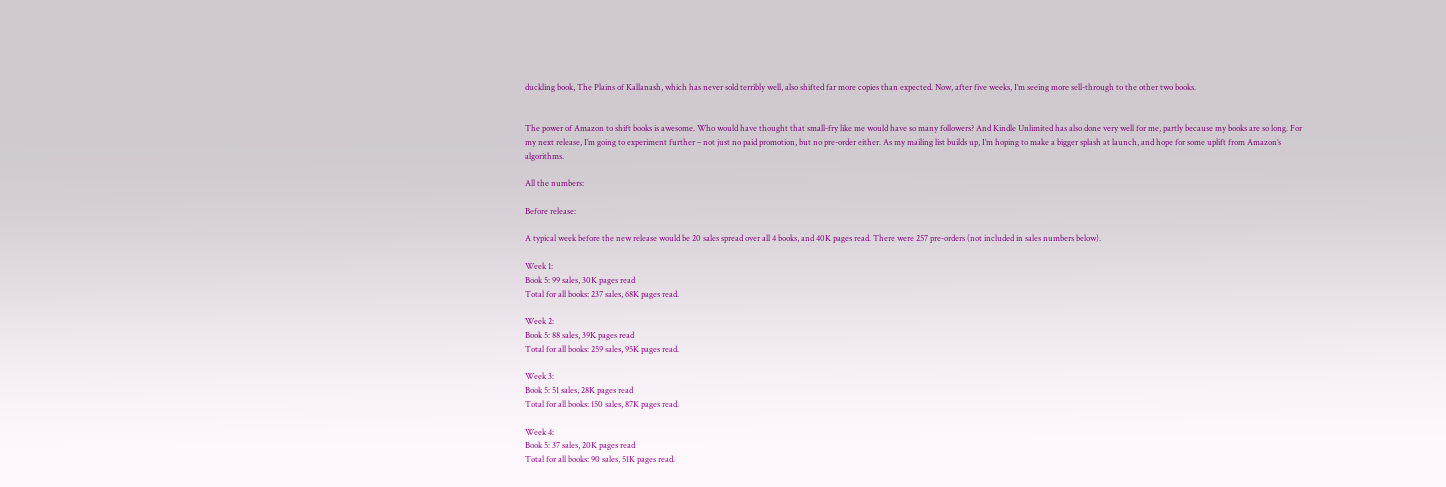duckling book, The Plains of Kallanash, which has never sold terribly well, also shifted far more copies than expected. Now, after five weeks, I’m seeing more sell-through to the other two books.


The power of Amazon to shift books is awesome. Who would have thought that small-fry like me would have so many followers? And Kindle Unlimited has also done very well for me, partly because my books are so long. For my next release, I’m going to experiment further – not just no paid promotion, but no pre-order either. As my mailing list builds up, I’m hoping to make a bigger splash at launch, and hope for some uplift from Amazon’s algorithms.

All the numbers:

Before release:

A typical week before the new release would be 20 sales spread over all 4 books, and 40K pages read. There were 257 pre-orders (not included in sales numbers below).

Week 1:
Book 5: 99 sales, 30K pages read
Total for all books: 237 sales, 68K pages read.

Week 2:
Book 5: 88 sales, 39K pages read
Total for all books: 259 sales, 95K pages read.

Week 3:
Book 5: 51 sales, 28K pages read
Total for all books: 150 sales, 87K pages read.

Week 4:
Book 5: 37 sales, 20K pages read
Total for all books: 90 sales, 51K pages read.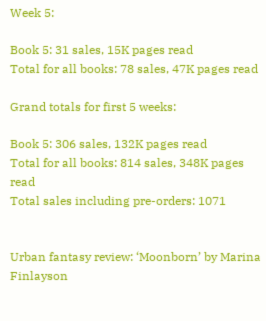Week 5:

Book 5: 31 sales, 15K pages read
Total for all books: 78 sales, 47K pages read

Grand totals for first 5 weeks:

Book 5: 306 sales, 132K pages read
Total for all books: 814 sales, 348K pages read
Total sales including pre-orders: 1071


Urban fantasy review: ‘Moonborn’ by Marina Finlayson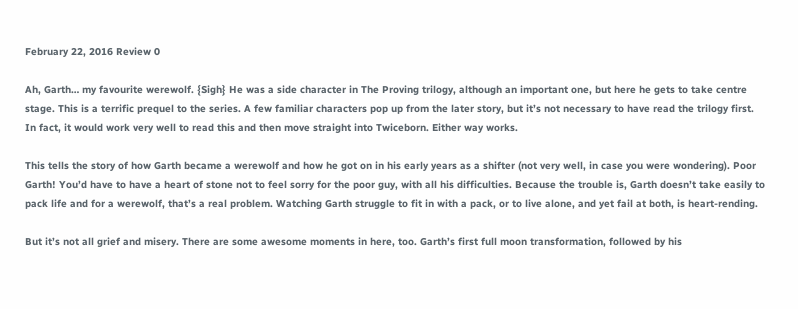February 22, 2016 Review 0

Ah, Garth… my favourite werewolf. {Sigh} He was a side character in The Proving trilogy, although an important one, but here he gets to take centre stage. This is a terrific prequel to the series. A few familiar characters pop up from the later story, but it’s not necessary to have read the trilogy first. In fact, it would work very well to read this and then move straight into Twiceborn. Either way works.

This tells the story of how Garth became a werewolf and how he got on in his early years as a shifter (not very well, in case you were wondering). Poor Garth! You’d have to have a heart of stone not to feel sorry for the poor guy, with all his difficulties. Because the trouble is, Garth doesn’t take easily to pack life and for a werewolf, that’s a real problem. Watching Garth struggle to fit in with a pack, or to live alone, and yet fail at both, is heart-rending.

But it’s not all grief and misery. There are some awesome moments in here, too. Garth’s first full moon transformation, followed by his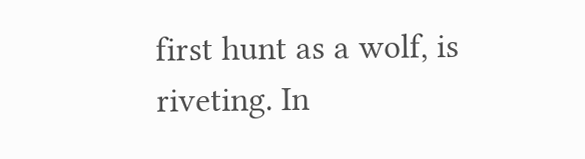first hunt as a wolf, is riveting. In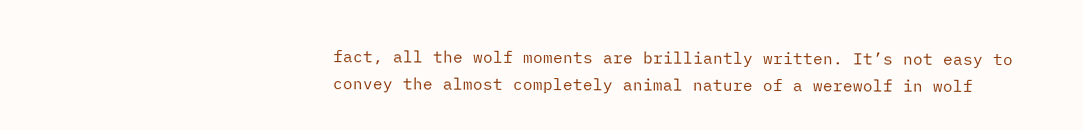fact, all the wolf moments are brilliantly written. It’s not easy to convey the almost completely animal nature of a werewolf in wolf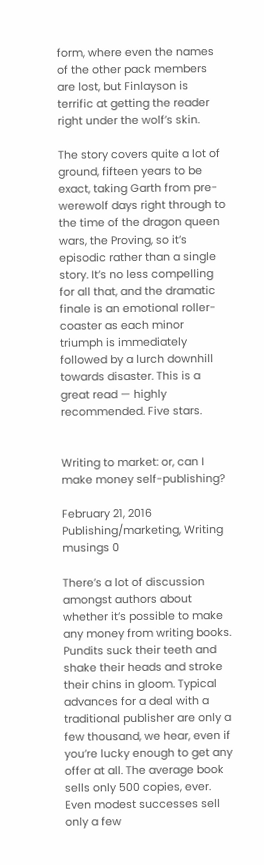form, where even the names of the other pack members are lost, but Finlayson is terrific at getting the reader right under the wolf’s skin.

The story covers quite a lot of ground, fifteen years to be exact, taking Garth from pre-werewolf days right through to the time of the dragon queen wars, the Proving, so it’s episodic rather than a single story. It’s no less compelling for all that, and the dramatic finale is an emotional roller-coaster as each minor triumph is immediately followed by a lurch downhill towards disaster. This is a great read — highly recommended. Five stars.


Writing to market: or, can I make money self-publishing?

February 21, 2016 Publishing/marketing, Writing musings 0

There’s a lot of discussion amongst authors about whether it’s possible to make any money from writing books. Pundits suck their teeth and shake their heads and stroke their chins in gloom. Typical advances for a deal with a traditional publisher are only a few thousand, we hear, even if you’re lucky enough to get any offer at all. The average book sells only 500 copies, ever. Even modest successes sell only a few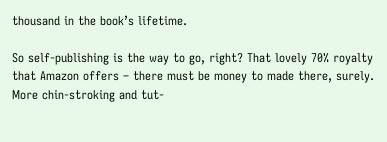thousand in the book’s lifetime.

So self-publishing is the way to go, right? That lovely 70% royalty that Amazon offers – there must be money to made there, surely. More chin-stroking and tut-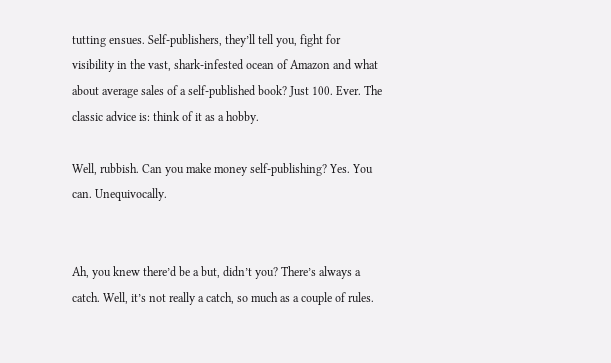tutting ensues. Self-publishers, they’ll tell you, fight for visibility in the vast, shark-infested ocean of Amazon and what about average sales of a self-published book? Just 100. Ever. The classic advice is: think of it as a hobby.

Well, rubbish. Can you make money self-publishing? Yes. You can. Unequivocally.


Ah, you knew there’d be a but, didn’t you? There’s always a catch. Well, it’s not really a catch, so much as a couple of rules.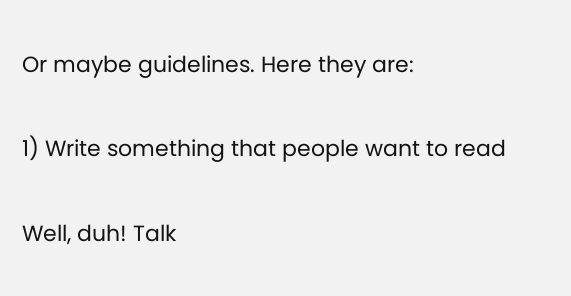Or maybe guidelines. Here they are:

1) Write something that people want to read

Well, duh! Talk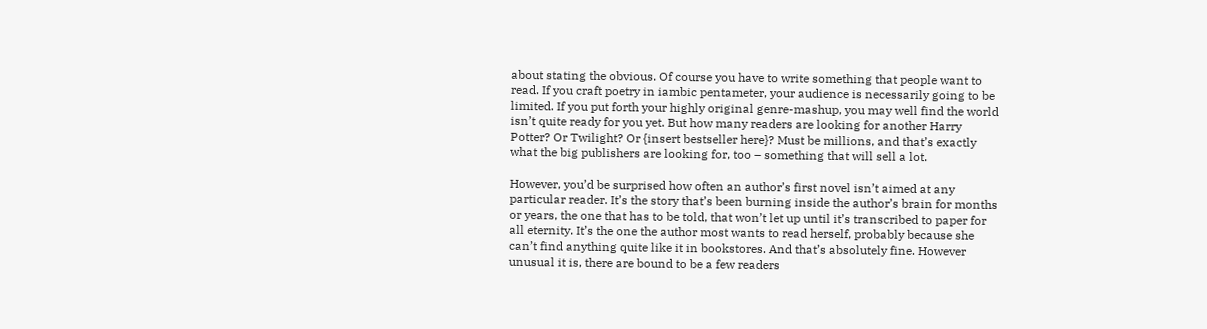about stating the obvious. Of course you have to write something that people want to read. If you craft poetry in iambic pentameter, your audience is necessarily going to be limited. If you put forth your highly original genre-mashup, you may well find the world isn’t quite ready for you yet. But how many readers are looking for another Harry Potter? Or Twilight? Or {insert bestseller here}? Must be millions, and that’s exactly what the big publishers are looking for, too – something that will sell a lot.

However, you’d be surprised how often an author’s first novel isn’t aimed at any particular reader. It’s the story that’s been burning inside the author’s brain for months or years, the one that has to be told, that won’t let up until it’s transcribed to paper for all eternity. It’s the one the author most wants to read herself, probably because she can’t find anything quite like it in bookstores. And that’s absolutely fine. However unusual it is, there are bound to be a few readers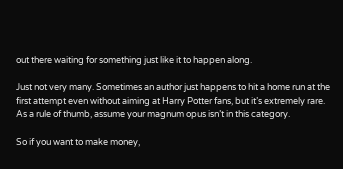out there waiting for something just like it to happen along.

Just not very many. Sometimes an author just happens to hit a home run at the first attempt even without aiming at Harry Potter fans, but it’s extremely rare. As a rule of thumb, assume your magnum opus isn’t in this category.

So if you want to make money,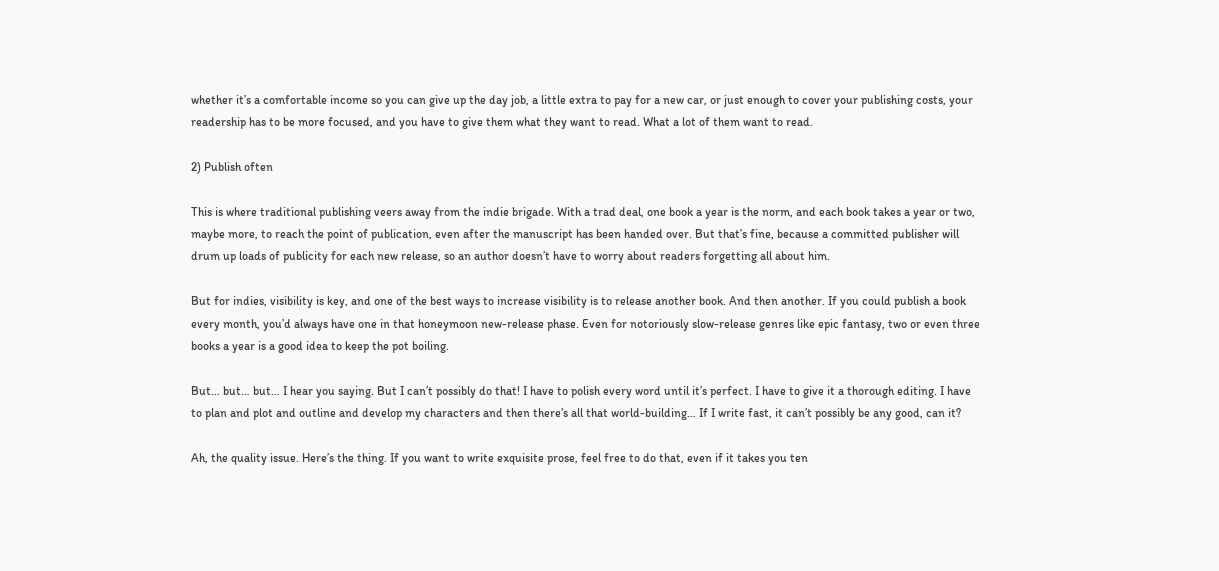whether it’s a comfortable income so you can give up the day job, a little extra to pay for a new car, or just enough to cover your publishing costs, your readership has to be more focused, and you have to give them what they want to read. What a lot of them want to read.

2) Publish often

This is where traditional publishing veers away from the indie brigade. With a trad deal, one book a year is the norm, and each book takes a year or two, maybe more, to reach the point of publication, even after the manuscript has been handed over. But that’s fine, because a committed publisher will drum up loads of publicity for each new release, so an author doesn’t have to worry about readers forgetting all about him.

But for indies, visibility is key, and one of the best ways to increase visibility is to release another book. And then another. If you could publish a book every month, you’d always have one in that honeymoon new-release phase. Even for notoriously slow-release genres like epic fantasy, two or even three books a year is a good idea to keep the pot boiling.

But… but… but… I hear you saying. But I can’t possibly do that! I have to polish every word until it’s perfect. I have to give it a thorough editing. I have to plan and plot and outline and develop my characters and then there’s all that world-building… If I write fast, it can’t possibly be any good, can it?

Ah, the quality issue. Here’s the thing. If you want to write exquisite prose, feel free to do that, even if it takes you ten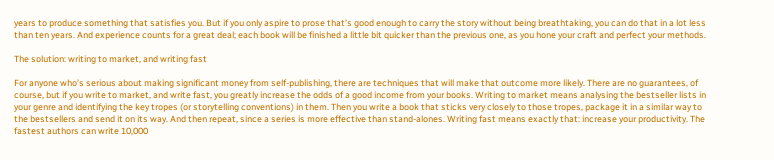years to produce something that satisfies you. But if you only aspire to prose that’s good enough to carry the story without being breathtaking, you can do that in a lot less than ten years. And experience counts for a great deal; each book will be finished a little bit quicker than the previous one, as you hone your craft and perfect your methods.

The solution: writing to market, and writing fast

For anyone who’s serious about making significant money from self-publishing, there are techniques that will make that outcome more likely. There are no guarantees, of course, but if you write to market, and write fast, you greatly increase the odds of a good income from your books. Writing to market means analysing the bestseller lists in your genre and identifying the key tropes (or storytelling conventions) in them. Then you write a book that sticks very closely to those tropes, package it in a similar way to the bestsellers and send it on its way. And then repeat, since a series is more effective than stand-alones. Writing fast means exactly that: increase your productivity. The fastest authors can write 10,000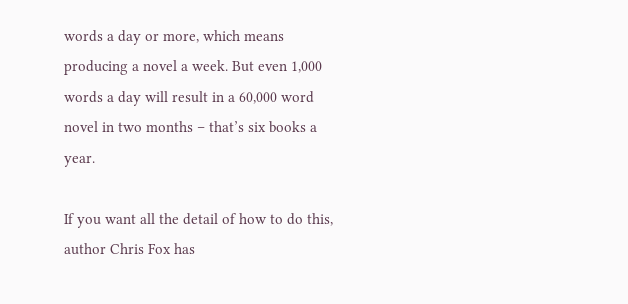words a day or more, which means producing a novel a week. But even 1,000 words a day will result in a 60,000 word novel in two months – that’s six books a year.

If you want all the detail of how to do this, author Chris Fox has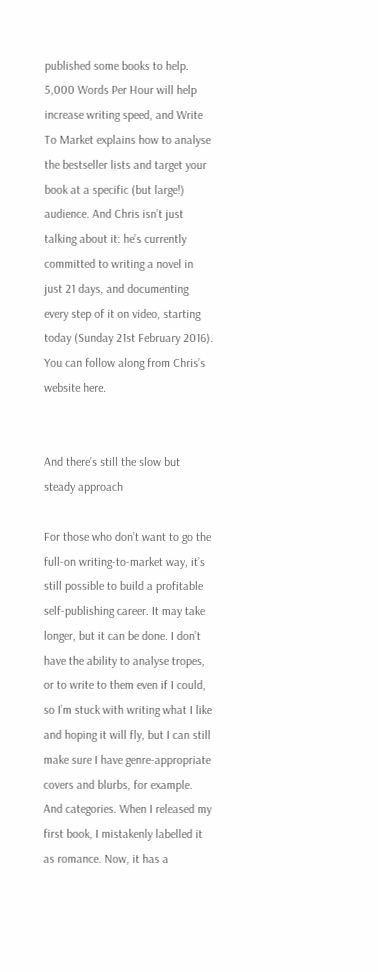published some books to help. 5,000 Words Per Hour will help increase writing speed, and Write To Market explains how to analyse the bestseller lists and target your book at a specific (but large!) audience. And Chris isn’t just talking about it: he’s currently committed to writing a novel in just 21 days, and documenting every step of it on video, starting today (Sunday 21st February 2016). You can follow along from Chris’s website here.


And there’s still the slow but steady approach

For those who don’t want to go the full-on writing-to-market way, it’s still possible to build a profitable self-publishing career. It may take longer, but it can be done. I don’t have the ability to analyse tropes, or to write to them even if I could, so I’m stuck with writing what I like and hoping it will fly, but I can still make sure I have genre-appropriate covers and blurbs, for example. And categories. When I released my first book, I mistakenly labelled it as romance. Now, it has a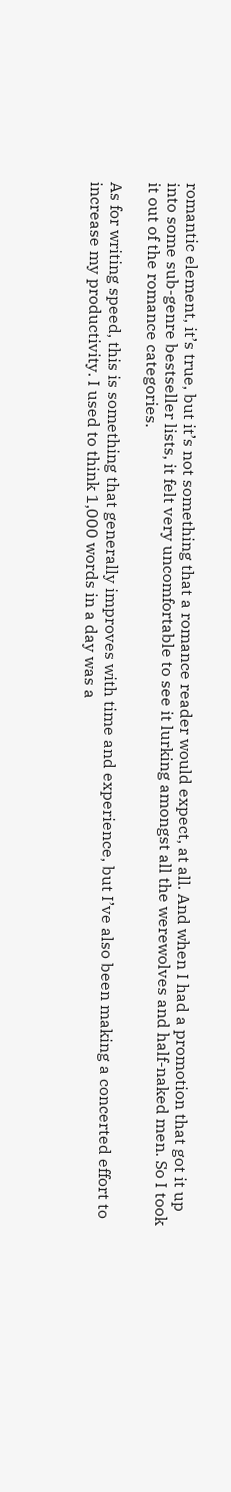romantic element, it’s true, but it’s not something that a romance reader would expect, at all. And when I had a promotion that got it up into some sub-genre bestseller lists, it felt very uncomfortable to see it lurking amongst all the werewolves and half-naked men. So I took it out of the romance categories.

As for writing speed, this is something that generally improves with time and experience, but I’ve also been making a concerted effort to increase my productivity. I used to think 1,000 words in a day was a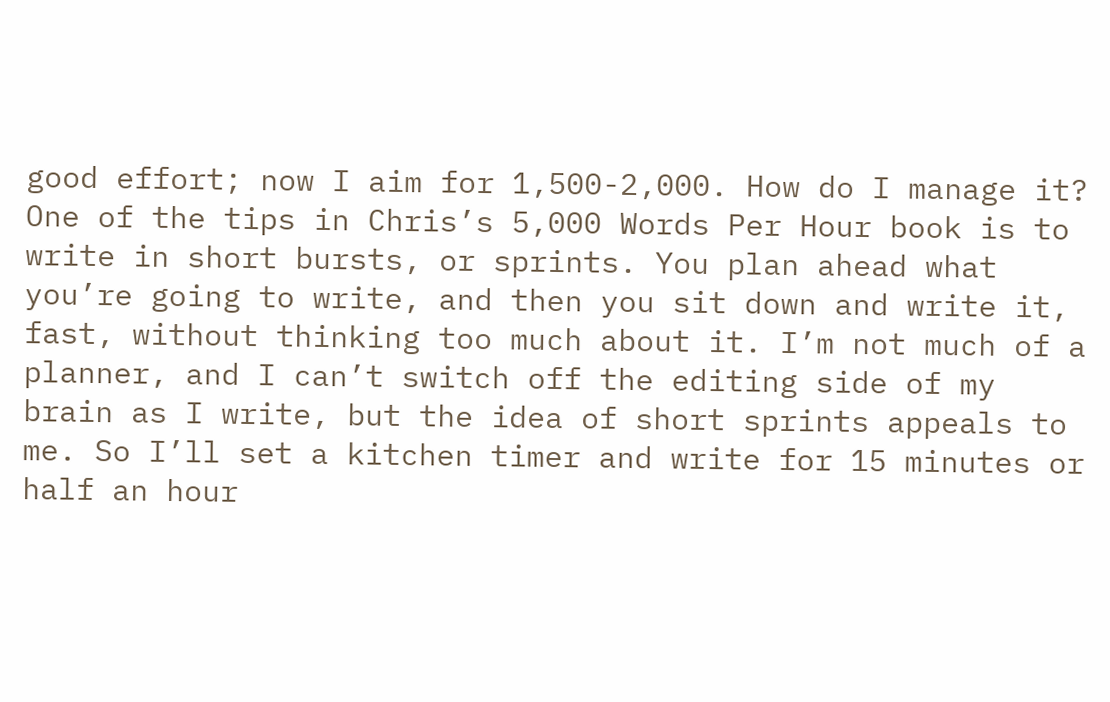good effort; now I aim for 1,500-2,000. How do I manage it? One of the tips in Chris’s 5,000 Words Per Hour book is to write in short bursts, or sprints. You plan ahead what you’re going to write, and then you sit down and write it, fast, without thinking too much about it. I’m not much of a planner, and I can’t switch off the editing side of my brain as I write, but the idea of short sprints appeals to me. So I’ll set a kitchen timer and write for 15 minutes or half an hour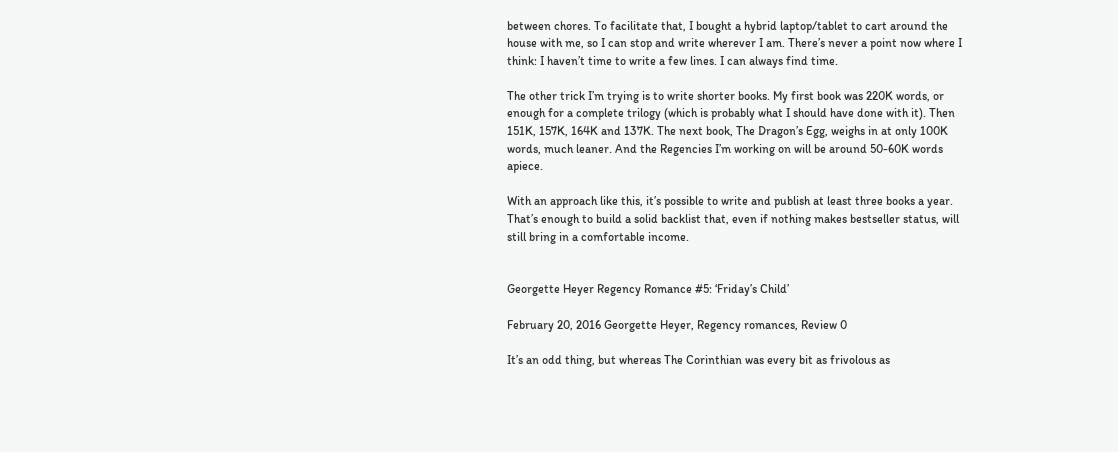between chores. To facilitate that, I bought a hybrid laptop/tablet to cart around the house with me, so I can stop and write wherever I am. There’s never a point now where I think: I haven’t time to write a few lines. I can always find time.

The other trick I’m trying is to write shorter books. My first book was 220K words, or enough for a complete trilogy (which is probably what I should have done with it). Then 151K, 157K, 164K and 137K. The next book, The Dragon’s Egg, weighs in at only 100K words, much leaner. And the Regencies I’m working on will be around 50-60K words apiece.

With an approach like this, it’s possible to write and publish at least three books a year. That’s enough to build a solid backlist that, even if nothing makes bestseller status, will still bring in a comfortable income.


Georgette Heyer Regency Romance #5: ‘Friday’s Child’

February 20, 2016 Georgette Heyer, Regency romances, Review 0

It’s an odd thing, but whereas The Corinthian was every bit as frivolous as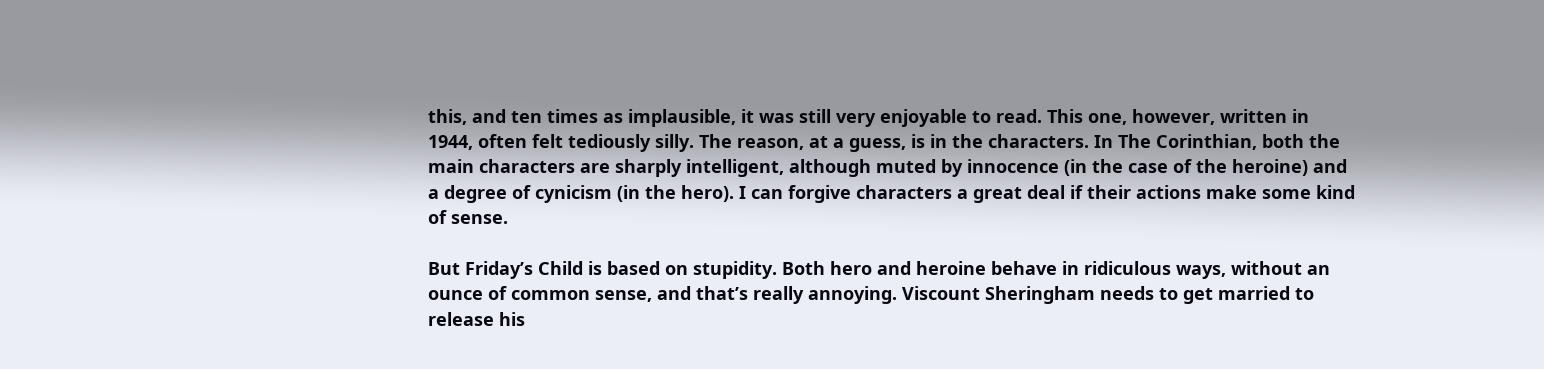this, and ten times as implausible, it was still very enjoyable to read. This one, however, written in 1944, often felt tediously silly. The reason, at a guess, is in the characters. In The Corinthian, both the main characters are sharply intelligent, although muted by innocence (in the case of the heroine) and a degree of cynicism (in the hero). I can forgive characters a great deal if their actions make some kind of sense.

But Friday’s Child is based on stupidity. Both hero and heroine behave in ridiculous ways, without an ounce of common sense, and that’s really annoying. Viscount Sheringham needs to get married to release his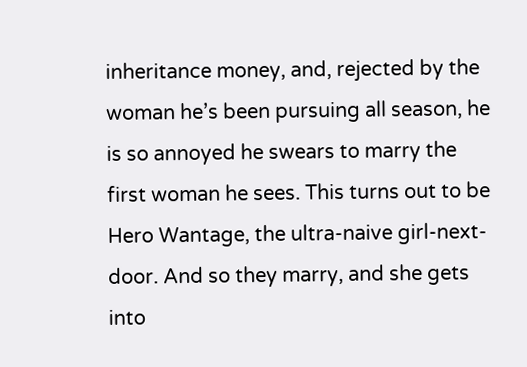inheritance money, and, rejected by the woman he’s been pursuing all season, he is so annoyed he swears to marry the first woman he sees. This turns out to be Hero Wantage, the ultra-naive girl-next-door. And so they marry, and she gets into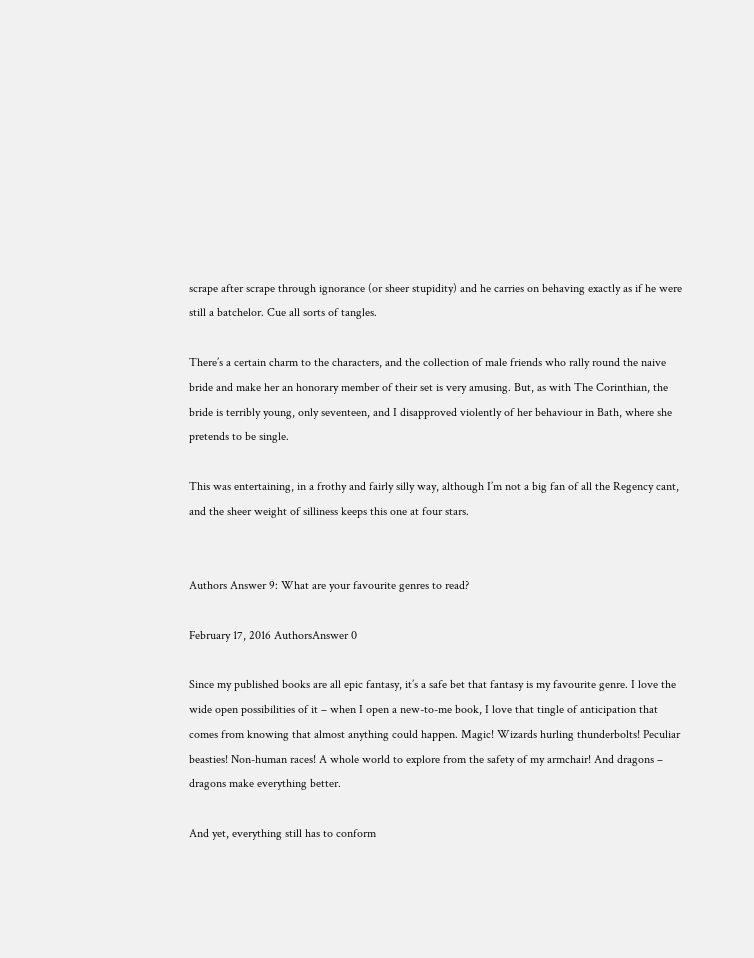scrape after scrape through ignorance (or sheer stupidity) and he carries on behaving exactly as if he were still a batchelor. Cue all sorts of tangles.

There’s a certain charm to the characters, and the collection of male friends who rally round the naive bride and make her an honorary member of their set is very amusing. But, as with The Corinthian, the bride is terribly young, only seventeen, and I disapproved violently of her behaviour in Bath, where she pretends to be single.

This was entertaining, in a frothy and fairly silly way, although I’m not a big fan of all the Regency cant, and the sheer weight of silliness keeps this one at four stars.


Authors Answer 9: What are your favourite genres to read?

February 17, 2016 AuthorsAnswer 0

Since my published books are all epic fantasy, it’s a safe bet that fantasy is my favourite genre. I love the wide open possibilities of it – when I open a new-to-me book, I love that tingle of anticipation that comes from knowing that almost anything could happen. Magic! Wizards hurling thunderbolts! Peculiar beasties! Non-human races! A whole world to explore from the safety of my armchair! And dragons – dragons make everything better.

And yet, everything still has to conform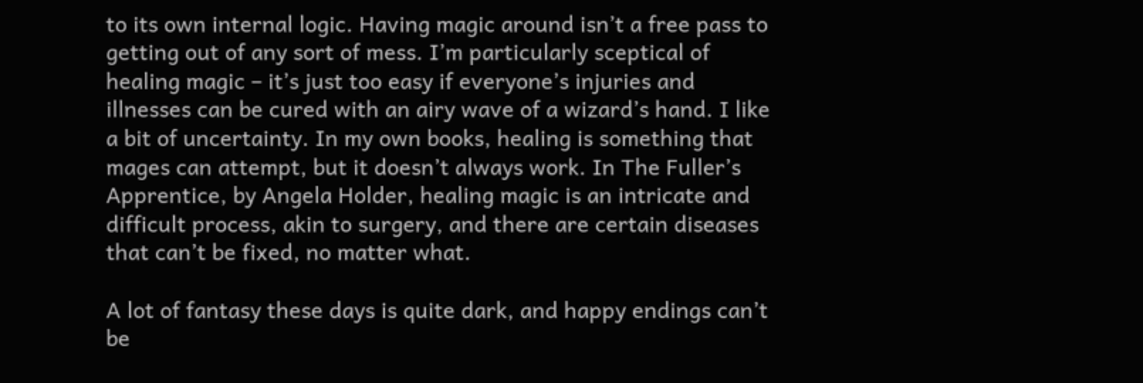to its own internal logic. Having magic around isn’t a free pass to getting out of any sort of mess. I’m particularly sceptical of healing magic – it’s just too easy if everyone’s injuries and illnesses can be cured with an airy wave of a wizard’s hand. I like a bit of uncertainty. In my own books, healing is something that mages can attempt, but it doesn’t always work. In The Fuller’s Apprentice, by Angela Holder, healing magic is an intricate and difficult process, akin to surgery, and there are certain diseases that can’t be fixed, no matter what.

A lot of fantasy these days is quite dark, and happy endings can’t be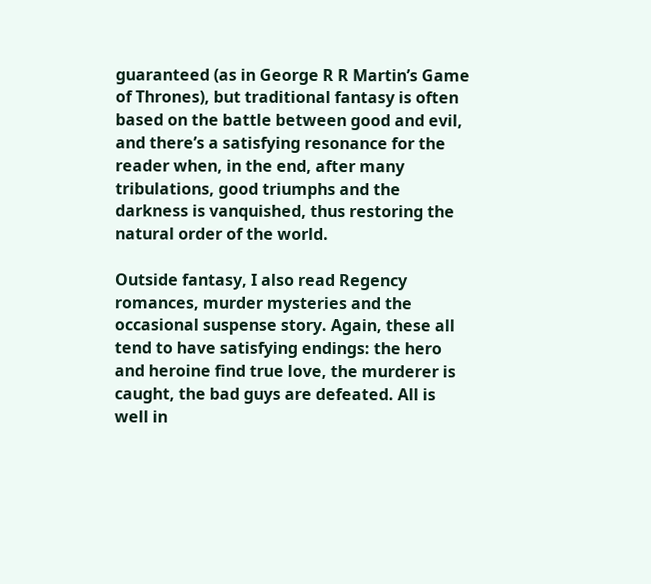guaranteed (as in George R R Martin’s Game of Thrones), but traditional fantasy is often based on the battle between good and evil, and there’s a satisfying resonance for the reader when, in the end, after many tribulations, good triumphs and the darkness is vanquished, thus restoring the natural order of the world.

Outside fantasy, I also read Regency romances, murder mysteries and the occasional suspense story. Again, these all tend to have satisfying endings: the hero and heroine find true love, the murderer is caught, the bad guys are defeated. All is well in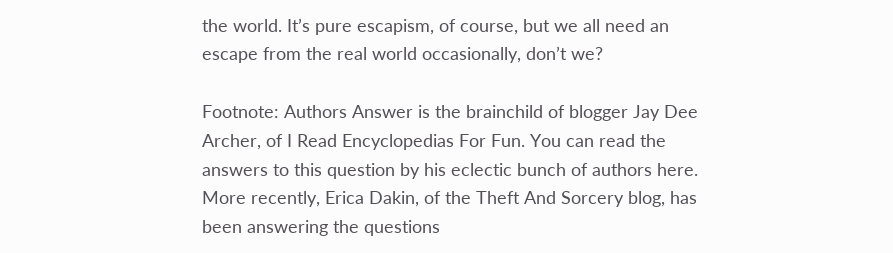the world. It’s pure escapism, of course, but we all need an escape from the real world occasionally, don’t we?

Footnote: Authors Answer is the brainchild of blogger Jay Dee Archer, of I Read Encyclopedias For Fun. You can read the answers to this question by his eclectic bunch of authors here. More recently, Erica Dakin, of the Theft And Sorcery blog, has been answering the questions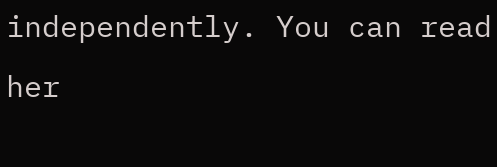independently. You can read her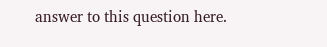answer to this question here.